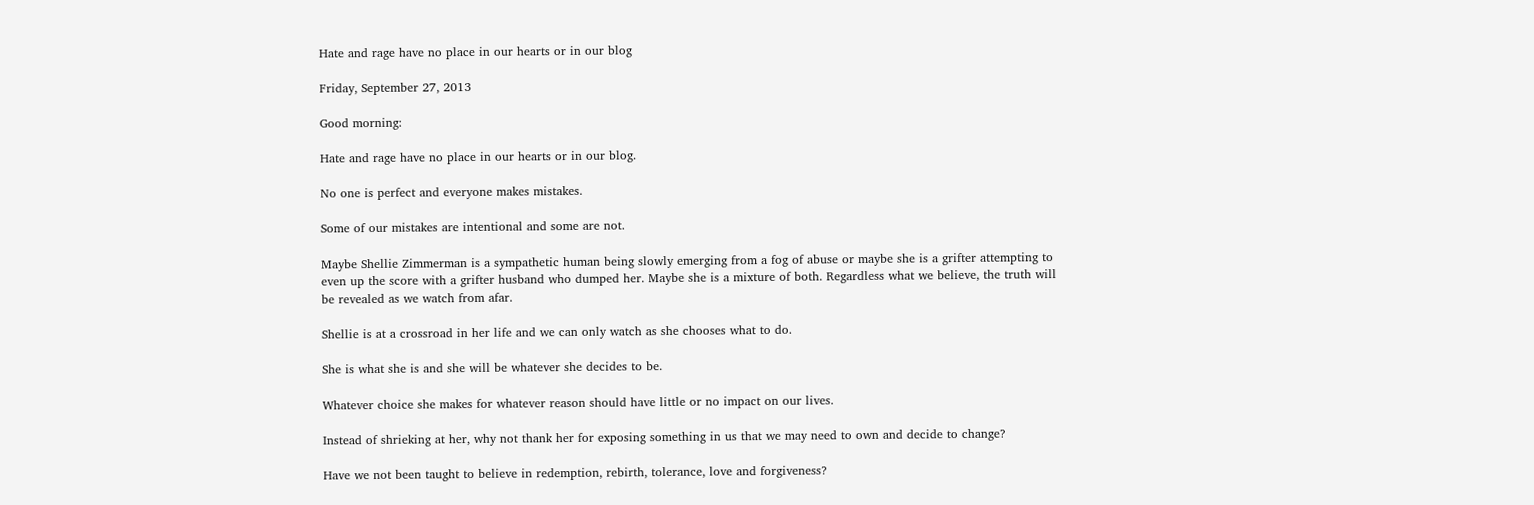Hate and rage have no place in our hearts or in our blog

Friday, September 27, 2013

Good morning:

Hate and rage have no place in our hearts or in our blog.

No one is perfect and everyone makes mistakes.

Some of our mistakes are intentional and some are not.

Maybe Shellie Zimmerman is a sympathetic human being slowly emerging from a fog of abuse or maybe she is a grifter attempting to even up the score with a grifter husband who dumped her. Maybe she is a mixture of both. Regardless what we believe, the truth will be revealed as we watch from afar.

Shellie is at a crossroad in her life and we can only watch as she chooses what to do.

She is what she is and she will be whatever she decides to be.

Whatever choice she makes for whatever reason should have little or no impact on our lives.

Instead of shrieking at her, why not thank her for exposing something in us that we may need to own and decide to change?

Have we not been taught to believe in redemption, rebirth, tolerance, love and forgiveness?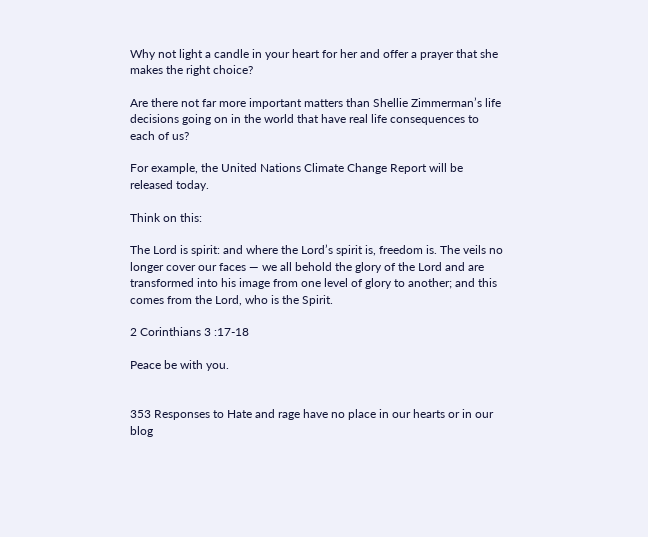Why not light a candle in your heart for her and offer a prayer that she makes the right choice?

Are there not far more important matters than Shellie Zimmerman’s life decisions going on in the world that have real life consequences to each of us?

For example, the United Nations Climate Change Report will be released today.

Think on this:

The Lord is spirit: and where the Lord’s spirit is, freedom is. The veils no longer cover our faces — we all behold the glory of the Lord and are transformed into his image from one level of glory to another; and this comes from the Lord, who is the Spirit.

2 Corinthians 3 :17-18

Peace be with you.


353 Responses to Hate and rage have no place in our hearts or in our blog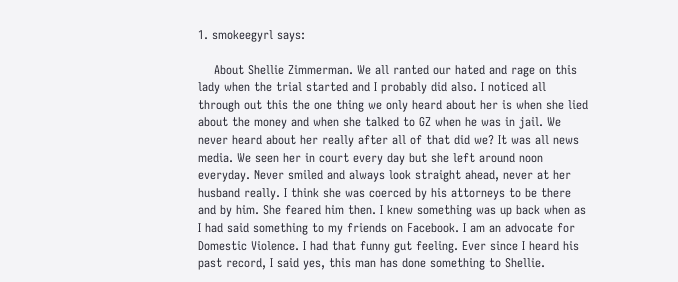1. smokeegyrl says:

    About Shellie Zimmerman. We all ranted our hated and rage on this lady when the trial started and I probably did also. I noticed all through out this the one thing we only heard about her is when she lied about the money and when she talked to GZ when he was in jail. We never heard about her really after all of that did we? It was all news media. We seen her in court every day but she left around noon everyday. Never smiled and always look straight ahead, never at her husband really. I think she was coerced by his attorneys to be there and by him. She feared him then. I knew something was up back when as I had said something to my friends on Facebook. I am an advocate for Domestic Violence. I had that funny gut feeling. Ever since I heard his past record, I said yes, this man has done something to Shellie.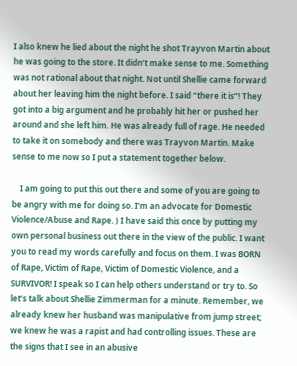I also knew he lied about the night he shot Trayvon Martin about he was going to the store. It didn’t make sense to me. Something was not rational about that night. Not until Shellie came forward about her leaving him the night before. I said “there it is”! They got into a big argument and he probably hit her or pushed her around and she left him. He was already full of rage. He needed to take it on somebody and there was Trayvon Martin. Make sense to me now so I put a statement together below.

    I am going to put this out there and some of you are going to be angry with me for doing so. I’m an advocate for Domestic Violence/Abuse and Rape. ) I have said this once by putting my own personal business out there in the view of the public. I want you to read my words carefully and focus on them. I was BORN of Rape, Victim of Rape, Victim of Domestic Violence, and a SURVIVOR! I speak so I can help others understand or try to. So let’s talk about Shellie Zimmerman for a minute. Remember, we already knew her husband was manipulative from jump street; we knew he was a rapist and had controlling issues. These are the signs that I see in an abusive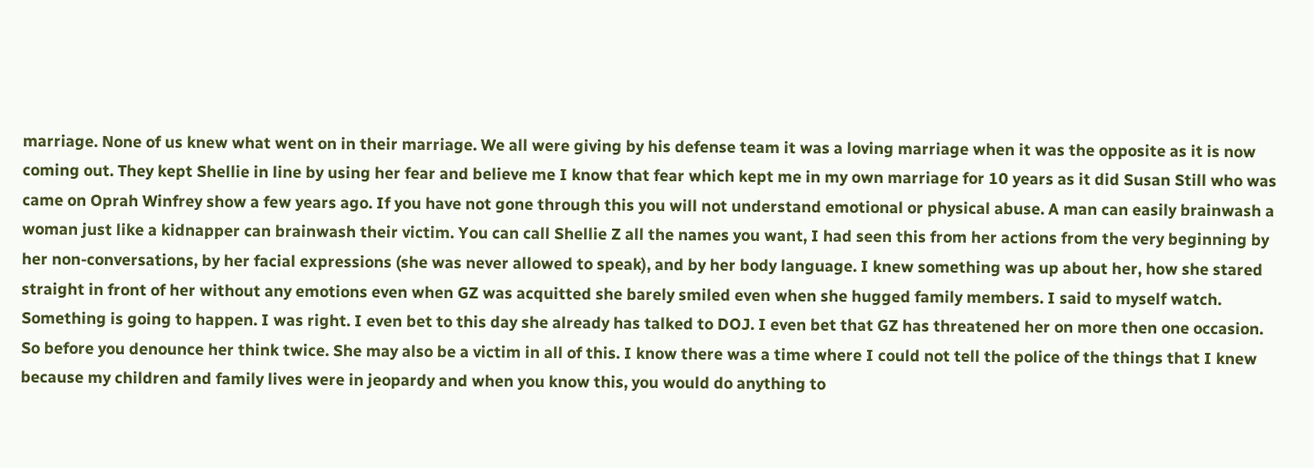marriage. None of us knew what went on in their marriage. We all were giving by his defense team it was a loving marriage when it was the opposite as it is now coming out. They kept Shellie in line by using her fear and believe me I know that fear which kept me in my own marriage for 10 years as it did Susan Still who was came on Oprah Winfrey show a few years ago. If you have not gone through this you will not understand emotional or physical abuse. A man can easily brainwash a woman just like a kidnapper can brainwash their victim. You can call Shellie Z all the names you want, I had seen this from her actions from the very beginning by her non-conversations, by her facial expressions (she was never allowed to speak), and by her body language. I knew something was up about her, how she stared straight in front of her without any emotions even when GZ was acquitted she barely smiled even when she hugged family members. I said to myself watch. Something is going to happen. I was right. I even bet to this day she already has talked to DOJ. I even bet that GZ has threatened her on more then one occasion. So before you denounce her think twice. She may also be a victim in all of this. I know there was a time where I could not tell the police of the things that I knew because my children and family lives were in jeopardy and when you know this, you would do anything to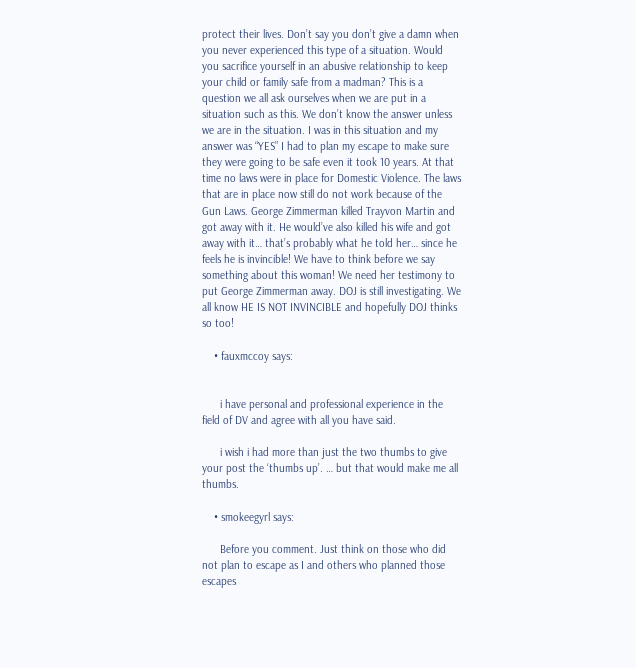protect their lives. Don’t say you don’t give a damn when you never experienced this type of a situation. Would you sacrifice yourself in an abusive relationship to keep your child or family safe from a madman? This is a question we all ask ourselves when we are put in a situation such as this. We don’t know the answer unless we are in the situation. I was in this situation and my answer was “YES” I had to plan my escape to make sure they were going to be safe even it took 10 years. At that time no laws were in place for Domestic Violence. The laws that are in place now still do not work because of the Gun Laws. George Zimmerman killed Trayvon Martin and got away with it. He would’ve also killed his wife and got away with it… that’s probably what he told her… since he feels he is invincible! We have to think before we say something about this woman! We need her testimony to put George Zimmerman away. DOJ is still investigating. We all know HE IS NOT INVINCIBLE and hopefully DOJ thinks so too!

    • fauxmccoy says:


      i have personal and professional experience in the field of DV and agree with all you have said.

      i wish i had more than just the two thumbs to give your post the ‘thumbs up’. … but that would make me all thumbs.

    • smokeegyrl says:

      Before you comment. Just think on those who did not plan to escape as I and others who planned those escapes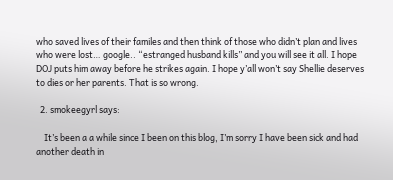who saved lives of their familes and then think of those who didn’t plan and lives who were lost… google.. “estranged husband kills” and you will see it all. I hope DOJ puts him away before he strikes again. I hope y’all won’t say Shellie deserves to dies or her parents. That is so wrong.

  2. smokeegyrl says:

    It’s been a a while since I been on this blog, I’m sorry I have been sick and had another death in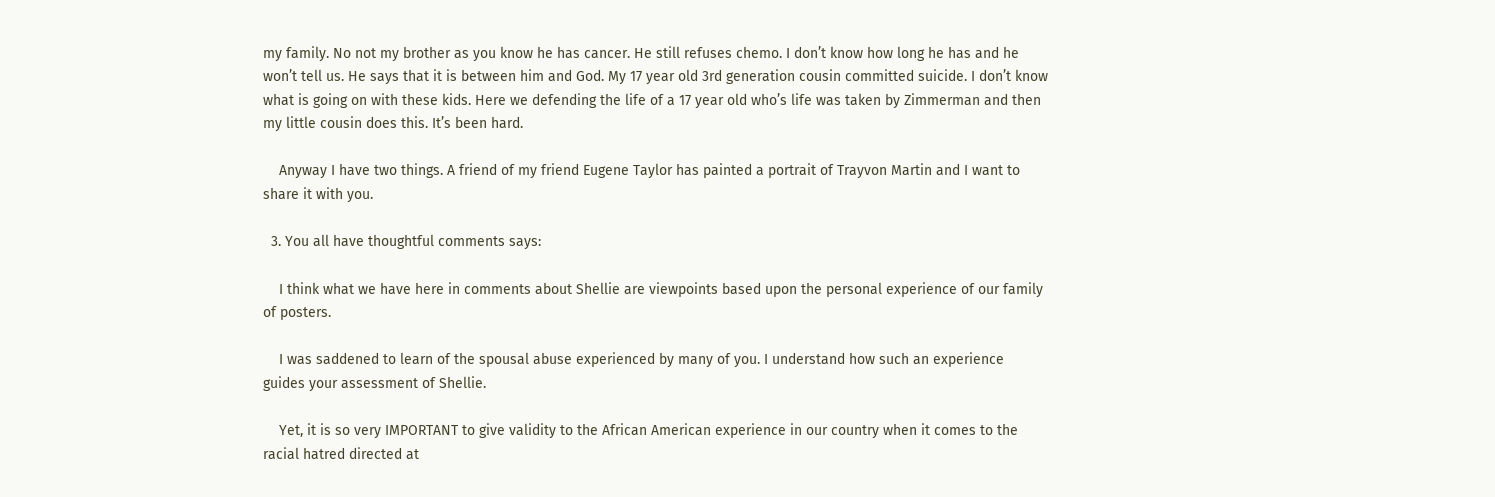my family. No not my brother as you know he has cancer. He still refuses chemo. I don’t know how long he has and he won’t tell us. He says that it is between him and God. My 17 year old 3rd generation cousin committed suicide. I don’t know what is going on with these kids. Here we defending the life of a 17 year old who’s life was taken by Zimmerman and then my little cousin does this. It’s been hard.

    Anyway I have two things. A friend of my friend Eugene Taylor has painted a portrait of Trayvon Martin and I want to share it with you.

  3. You all have thoughtful comments says:

    I think what we have here in comments about Shellie are viewpoints based upon the personal experience of our family of posters.

    I was saddened to learn of the spousal abuse experienced by many of you. I understand how such an experience guides your assessment of Shellie.

    Yet, it is so very IMPORTANT to give validity to the African American experience in our country when it comes to the racial hatred directed at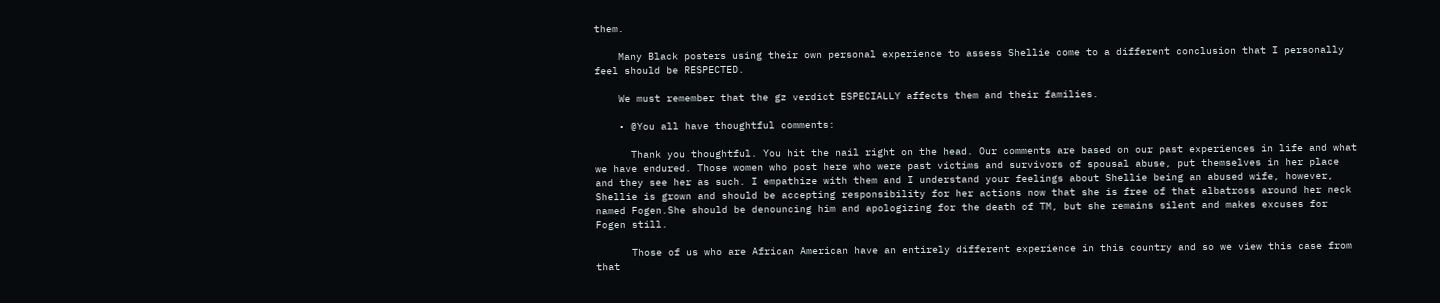them.

    Many Black posters using their own personal experience to assess Shellie come to a different conclusion that I personally feel should be RESPECTED.

    We must remember that the gz verdict ESPECIALLY affects them and their families.

    • @You all have thoughtful comments:

      Thank you thoughtful. You hit the nail right on the head. Our comments are based on our past experiences in life and what we have endured. Those women who post here who were past victims and survivors of spousal abuse, put themselves in her place and they see her as such. I empathize with them and I understand your feelings about Shellie being an abused wife, however, Shellie is grown and should be accepting responsibility for her actions now that she is free of that albatross around her neck named Fogen.She should be denouncing him and apologizing for the death of TM, but she remains silent and makes excuses for Fogen still.

      Those of us who are African American have an entirely different experience in this country and so we view this case from that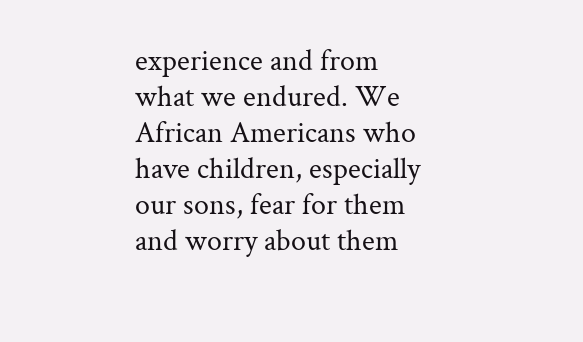experience and from what we endured. We African Americans who have children, especially our sons, fear for them and worry about them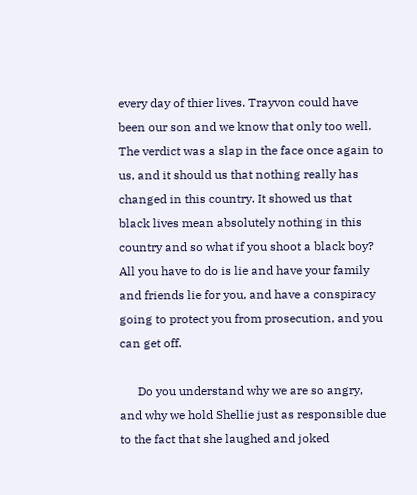every day of thier lives. Trayvon could have been our son and we know that only too well. The verdict was a slap in the face once again to us, and it should us that nothing really has changed in this country. It showed us that black lives mean absolutely nothing in this country and so what if you shoot a black boy? All you have to do is lie and have your family and friends lie for you, and have a conspiracy going to protect you from prosecution, and you can get off.

      Do you understand why we are so angry, and why we hold Shellie just as responsible due to the fact that she laughed and joked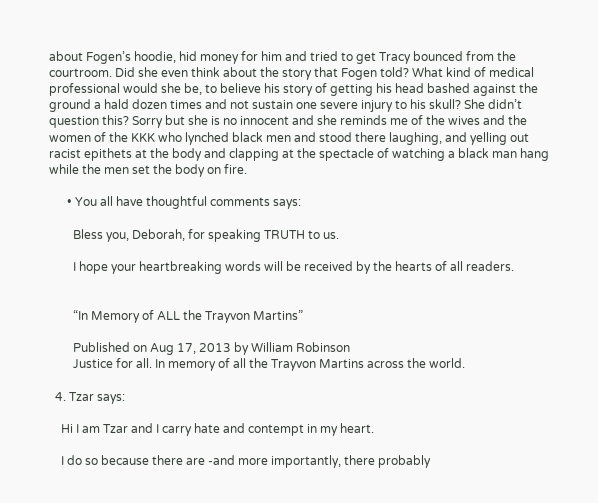about Fogen’s hoodie, hid money for him and tried to get Tracy bounced from the courtroom. Did she even think about the story that Fogen told? What kind of medical professional would she be, to believe his story of getting his head bashed against the ground a hald dozen times and not sustain one severe injury to his skull? She didn’t question this? Sorry but she is no innocent and she reminds me of the wives and the women of the KKK who lynched black men and stood there laughing, and yelling out racist epithets at the body and clapping at the spectacle of watching a black man hang while the men set the body on fire.

      • You all have thoughtful comments says:

        Bless you, Deborah, for speaking TRUTH to us.

        I hope your heartbreaking words will be received by the hearts of all readers.


        “In Memory of ALL the Trayvon Martins”

        Published on Aug 17, 2013 by William Robinson
        Justice for all. In memory of all the Trayvon Martins across the world.

  4. Tzar says:

    Hi I am Tzar and I carry hate and contempt in my heart.

    I do so because there are -and more importantly, there probably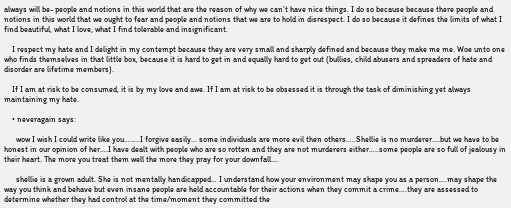always will be- people and notions in this world that are the reason of why we can’t have nice things. I do so because because there people and notions in this world that we ought to fear and people and notions that we are to hold in disrespect. I do so because it defines the limits of what I find beautiful, what I love, what I find tolerable and insignificant.

    I respect my hate and I delight in my contempt because they are very small and sharply defined and because they make me me. Woe unto one who finds themselves in that little box, because it is hard to get in and equally hard to get out (bullies, child abusers and spreaders of hate and disorder are lifetime members).

    If I am at risk to be consumed, it is by my love and awe. If I am at risk to be obsessed it is through the task of diminishing yet always maintaining my hate.

    • neveragain says:

      wow I wish I could write like you……..I forgive easily… some individuals are more evil then others…..Shellie is no murderer….but we have to be honest in our opinion of her….I have dealt with people who are so rotten and they are not murderers either…..some people are so full of jealousy in their heart. The more you treat them well the more they pray for your downfall….

      shellie is a grown adult. She is not mentally handicapped… I understand how your environment may shape you as a person….may shape the way you think and behave but even insane people are held accountable for their actions when they commit a crime….they are assessed to determine whether they had control at the time/moment they committed the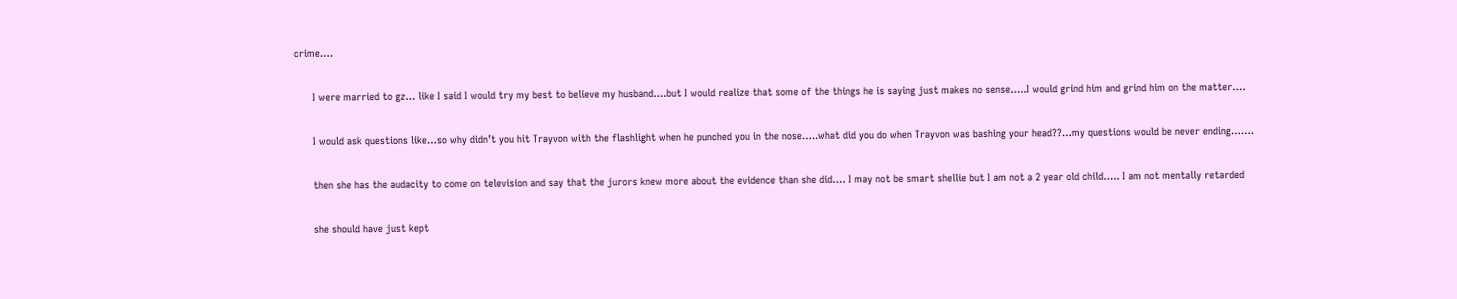crime….

      I were married to gz… like I said I would try my best to believe my husband….but I would realize that some of the things he is saying just makes no sense…..I would grind him and grind him on the matter….

      I would ask questions like…so why didn’t you hit Trayvon with the flashlight when he punched you in the nose…..what did you do when Trayvon was bashing your head??…my questions would be never ending…….

      then she has the audacity to come on television and say that the jurors knew more about the evidence than she did…. I may not be smart shellie but I am not a 2 year old child….. I am not mentally retarded

      she should have just kept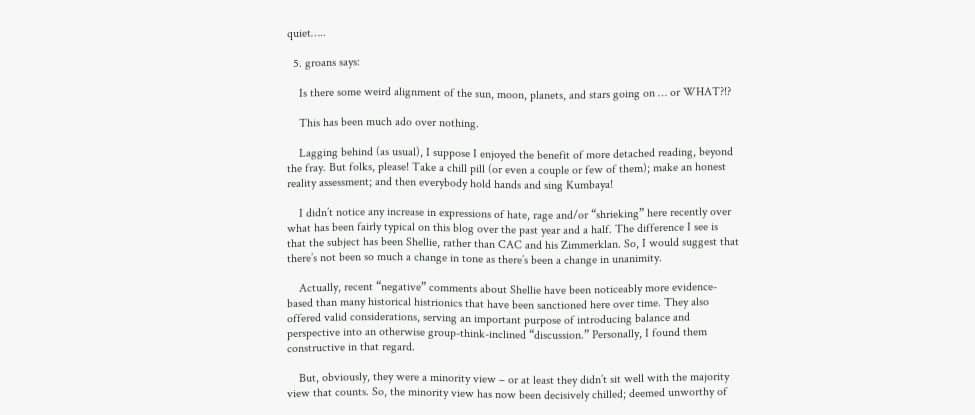quiet…..

  5. groans says:

    Is there some weird alignment of the sun, moon, planets, and stars going on … or WHAT?!?

    This has been much ado over nothing.

    Lagging behind (as usual), I suppose I enjoyed the benefit of more detached reading, beyond the fray. But folks, please! Take a chill pill (or even a couple or few of them); make an honest reality assessment; and then everybody hold hands and sing Kumbaya!

    I didn’t notice any increase in expressions of hate, rage and/or “shrieking” here recently over what has been fairly typical on this blog over the past year and a half. The difference I see is that the subject has been Shellie, rather than CAC and his Zimmerklan. So, I would suggest that there’s not been so much a change in tone as there’s been a change in unanimity.

    Actually, recent “negative” comments about Shellie have been noticeably more evidence-based than many historical histrionics that have been sanctioned here over time. They also offered valid considerations, serving an important purpose of introducing balance and perspective into an otherwise group-think-inclined “discussion.” Personally, I found them constructive in that regard.

    But, obviously, they were a minority view – or at least they didn’t sit well with the majority view that counts. So, the minority view has now been decisively chilled; deemed unworthy of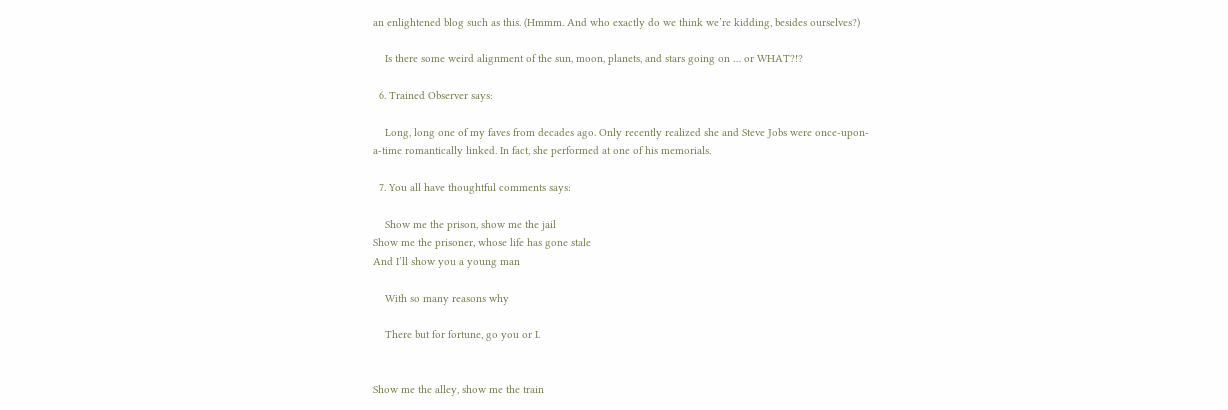an enlightened blog such as this. (Hmmm. And who exactly do we think we’re kidding, besides ourselves?)

    Is there some weird alignment of the sun, moon, planets, and stars going on … or WHAT?!?

  6. Trained Observer says:

    Long, long one of my faves from decades ago. Only recently realized she and Steve Jobs were once-upon-a-time romantically linked. In fact, she performed at one of his memorials.

  7. You all have thoughtful comments says:

    Show me the prison, show me the jail
Show me the prisoner, whose life has gone stale
And I’ll show you a young man

    With so many reasons why

    There but for fortune, go you or I.


Show me the alley, show me the train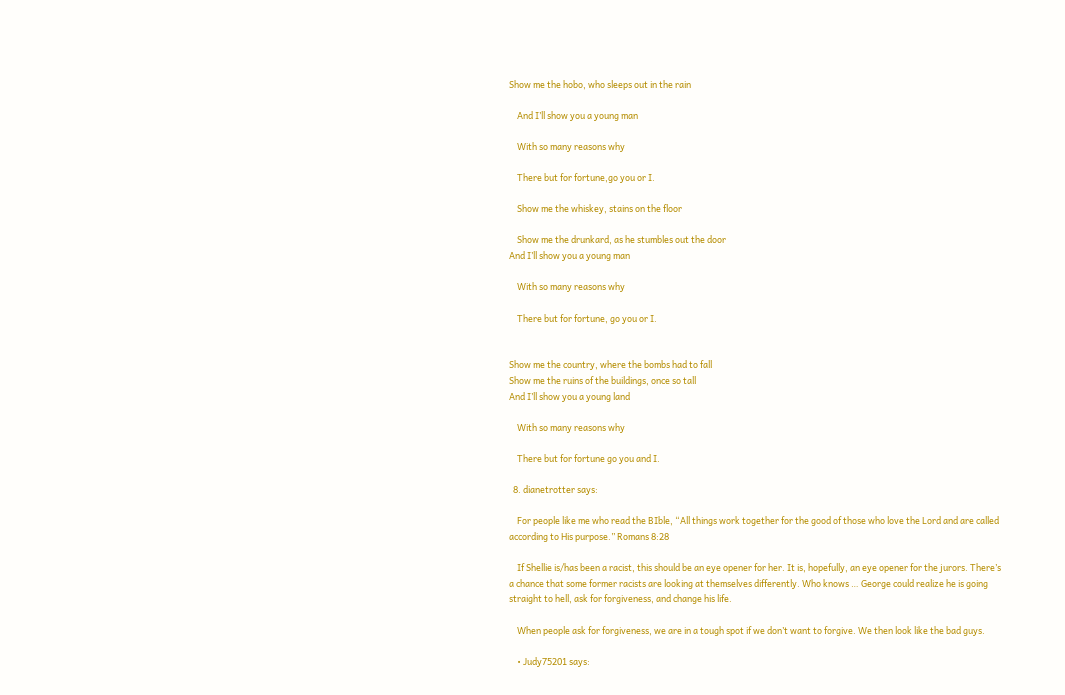Show me the hobo, who sleeps out in the rain

    And I’ll show you a young man

    With so many reasons why

    There but for fortune,go you or I.

    Show me the whiskey, stains on the floor

    Show me the drunkard, as he stumbles out the door
And I’ll show you a young man

    With so many reasons why

    There but for fortune, go you or I.


Show me the country, where the bombs had to fall
Show me the ruins of the buildings, once so tall
And I’ll show you a young land

    With so many reasons why

    There but for fortune go you and I.

  8. dianetrotter says:

    For people like me who read the BIble, “All things work together for the good of those who love the Lord and are called according to His purpose.” Romans 8:28

    If Shellie is/has been a racist, this should be an eye opener for her. It is, hopefully, an eye opener for the jurors. There’s a chance that some former racists are looking at themselves differently. Who knows … George could realize he is going straight to hell, ask for forgiveness, and change his life.

    When people ask for forgiveness, we are in a tough spot if we don’t want to forgive. We then look like the bad guys.

    • Judy75201 says: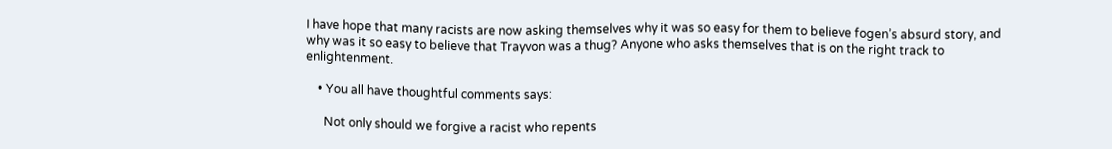I have hope that many racists are now asking themselves why it was so easy for them to believe fogen’s absurd story, and why was it so easy to believe that Trayvon was a thug? Anyone who asks themselves that is on the right track to enlightenment.

    • You all have thoughtful comments says:

      Not only should we forgive a racist who repents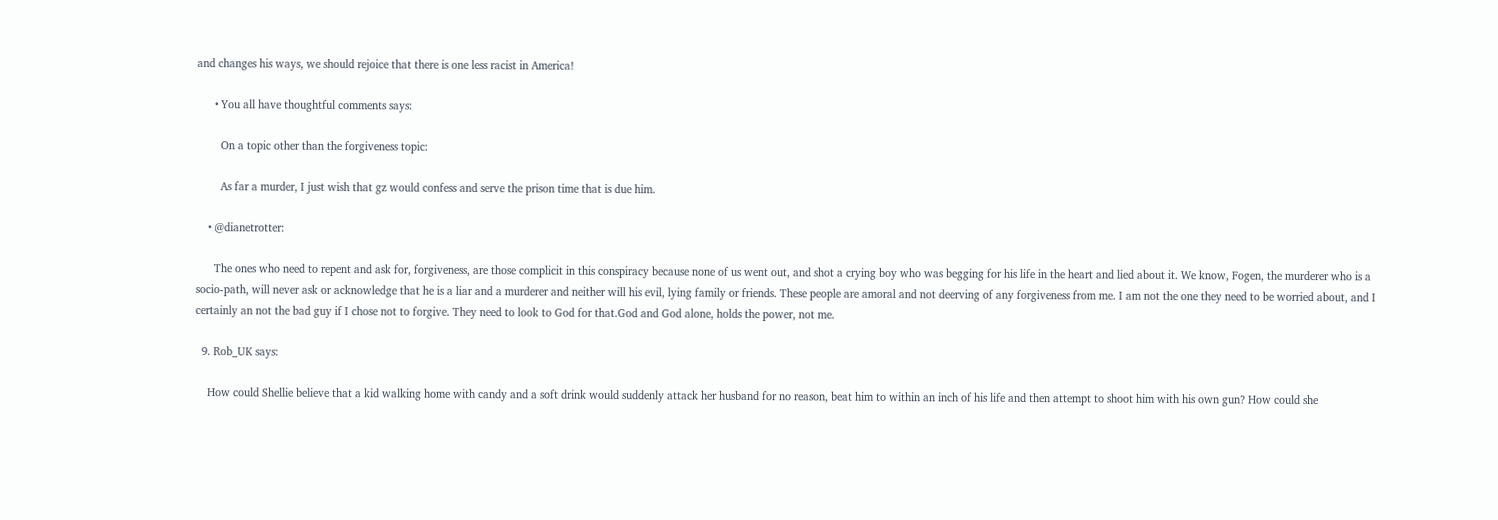and changes his ways, we should rejoice that there is one less racist in America!

      • You all have thoughtful comments says:

        On a topic other than the forgiveness topic:

        As far a murder, I just wish that gz would confess and serve the prison time that is due him.

    • @dianetrotter:

      The ones who need to repent and ask for, forgiveness, are those complicit in this conspiracy because none of us went out, and shot a crying boy who was begging for his life in the heart and lied about it. We know, Fogen, the murderer who is a socio-path, will never ask or acknowledge that he is a liar and a murderer and neither will his evil, lying family or friends. These people are amoral and not deerving of any forgiveness from me. I am not the one they need to be worried about, and I certainly an not the bad guy if I chose not to forgive. They need to look to God for that.God and God alone, holds the power, not me.

  9. Rob_UK says:

    How could Shellie believe that a kid walking home with candy and a soft drink would suddenly attack her husband for no reason, beat him to within an inch of his life and then attempt to shoot him with his own gun? How could she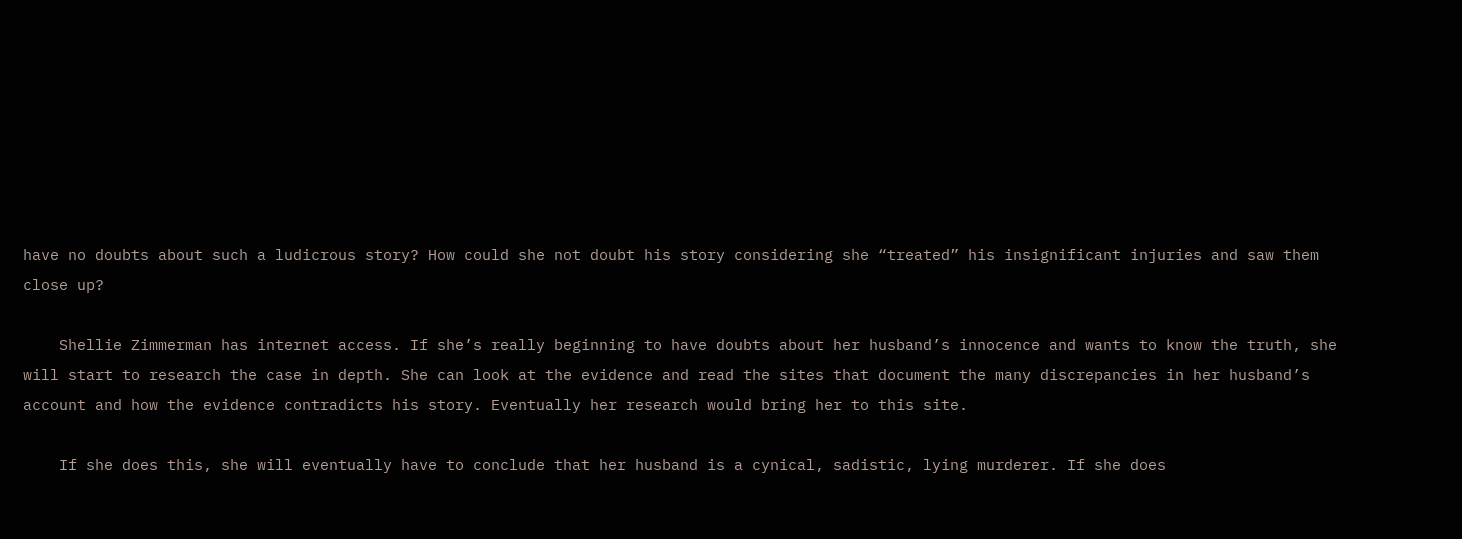have no doubts about such a ludicrous story? How could she not doubt his story considering she “treated” his insignificant injuries and saw them close up?

    Shellie Zimmerman has internet access. If she’s really beginning to have doubts about her husband’s innocence and wants to know the truth, she will start to research the case in depth. She can look at the evidence and read the sites that document the many discrepancies in her husband’s account and how the evidence contradicts his story. Eventually her research would bring her to this site.

    If she does this, she will eventually have to conclude that her husband is a cynical, sadistic, lying murderer. If she does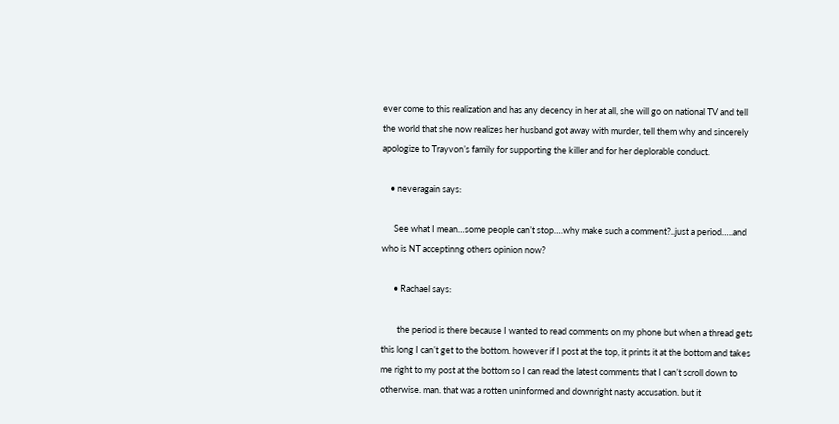ever come to this realization and has any decency in her at all, she will go on national TV and tell the world that she now realizes her husband got away with murder, tell them why and sincerely apologize to Trayvon’s family for supporting the killer and for her deplorable conduct.

    • neveragain says:

      See what I mean…some people can’t stop….why make such a comment?..just a period…..and who is NT acceptinng others opinion now?

      • Rachael says:

        the period is there because I wanted to read comments on my phone but when a thread gets this long I can’t get to the bottom. however if I post at the top, it prints it at the bottom and takes me right to my post at the bottom so I can read the latest comments that I can’t scroll down to otherwise. man. that was a rotten uninformed and downright nasty accusation. but it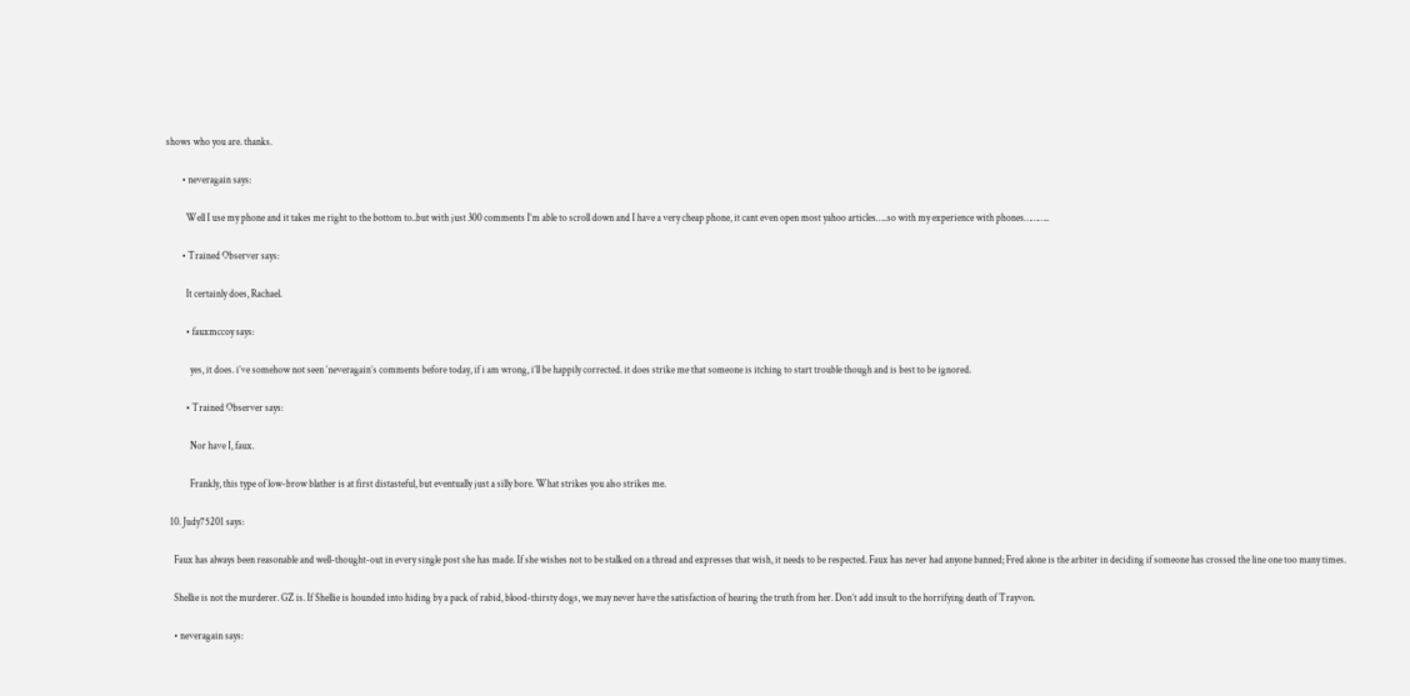shows who you are. thanks.

        • neveragain says:

          Well I use my phone and it takes me right to the bottom to..but with just 300 comments I’m able to scroll down and I have a very cheap phone, it cant even open most yahoo articles…..so with my experience with phones………..

        • Trained Observer says:

          It certainly does, Rachael.

          • fauxmccoy says:

            yes, it does. i’ve somehow not seen ‘neveragain’s comments before today, if i am wrong, i’ll be happily corrected. it does strike me that someone is itching to start trouble though and is best to be ignored.

          • Trained Observer says:

            Nor have I, faux.

            Frankly, this type of low-brow blather is at first distasteful, but eventually just a silly bore. What strikes you also strikes me.

  10. Judy75201 says:

    Faux has always been reasonable and well-thought-out in every single post she has made. If she wishes not to be stalked on a thread and expresses that wish, it needs to be respected. Faux has never had anyone banned; Fred alone is the arbiter in deciding if someone has crossed the line one too many times.

    Shellie is not the murderer. GZ is. If Shellie is hounded into hiding by a pack of rabid, blood-thirsty dogs, we may never have the satisfaction of hearing the truth from her. Don’t add insult to the horrifying death of Trayvon.

    • neveragain says: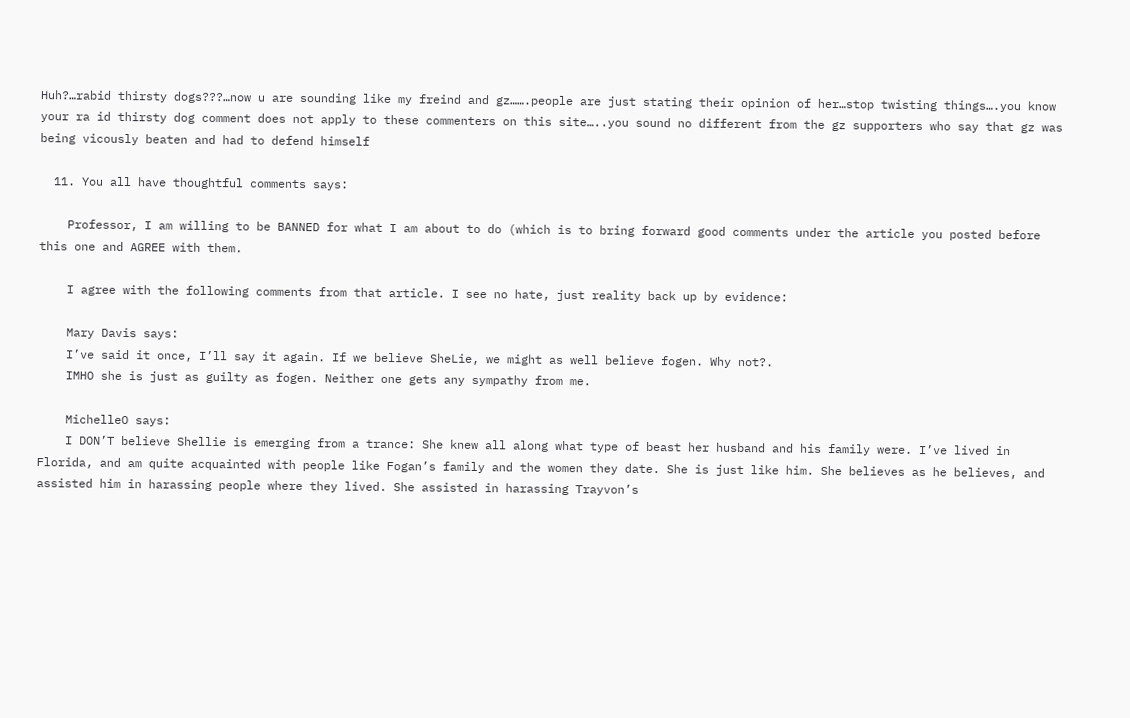Huh?…rabid thirsty dogs???…now u are sounding like my freind and gz…….people are just stating their opinion of her…stop twisting things….you know your ra id thirsty dog comment does not apply to these commenters on this site…..you sound no different from the gz supporters who say that gz was being vicously beaten and had to defend himself

  11. You all have thoughtful comments says:

    Professor, I am willing to be BANNED for what I am about to do (which is to bring forward good comments under the article you posted before this one and AGREE with them.

    I agree with the following comments from that article. I see no hate, just reality back up by evidence:

    Mary Davis says:
    I’ve said it once, I’ll say it again. If we believe SheLie, we might as well believe fogen. Why not?.
    IMHO she is just as guilty as fogen. Neither one gets any sympathy from me.

    MichelleO says:
    I DON’T believe Shellie is emerging from a trance: She knew all along what type of beast her husband and his family were. I’ve lived in Florida, and am quite acquainted with people like Fogan’s family and the women they date. She is just like him. She believes as he believes, and assisted him in harassing people where they lived. She assisted in harassing Trayvon’s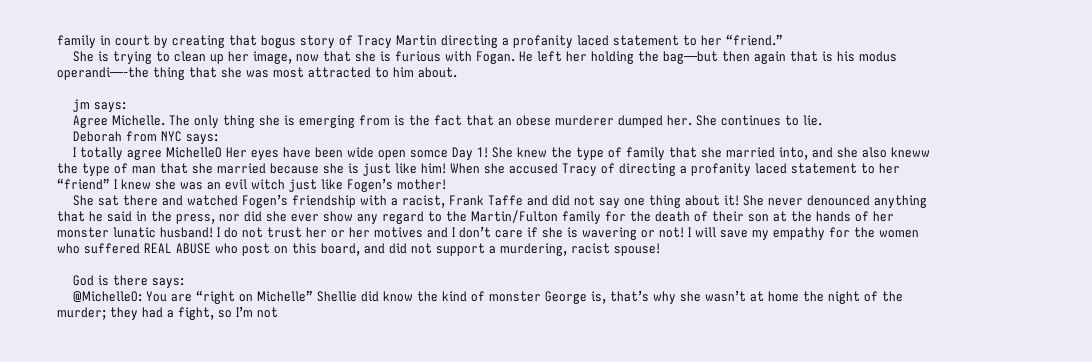family in court by creating that bogus story of Tracy Martin directing a profanity laced statement to her “friend.”
    She is trying to clean up her image, now that she is furious with Fogan. He left her holding the bag—but then again that is his modus operandi—-the thing that she was most attracted to him about.

    jm says:
    Agree Michelle. The only thing she is emerging from is the fact that an obese murderer dumped her. She continues to lie.
    Deborah from NYC says:
    I totally agree MichelleO Her eyes have been wide open somce Day 1! She knew the type of family that she married into, and she also kneww the type of man that she married because she is just like him! When she accused Tracy of directing a profanity laced statement to her “friend” I knew she was an evil witch just like Fogen’s mother!
    She sat there and watched Fogen’s friendship with a racist, Frank Taffe and did not say one thing about it! She never denounced anything that he said in the press, nor did she ever show any regard to the Martin/Fulton family for the death of their son at the hands of her monster lunatic husband! I do not trust her or her motives and I don’t care if she is wavering or not! I will save my empathy for the women who suffered REAL ABUSE who post on this board, and did not support a murdering, racist spouse!

    God is there says:
    @MichelleO: You are “right on Michelle” Shellie did know the kind of monster George is, that’s why she wasn’t at home the night of the murder; they had a fight, so I’m not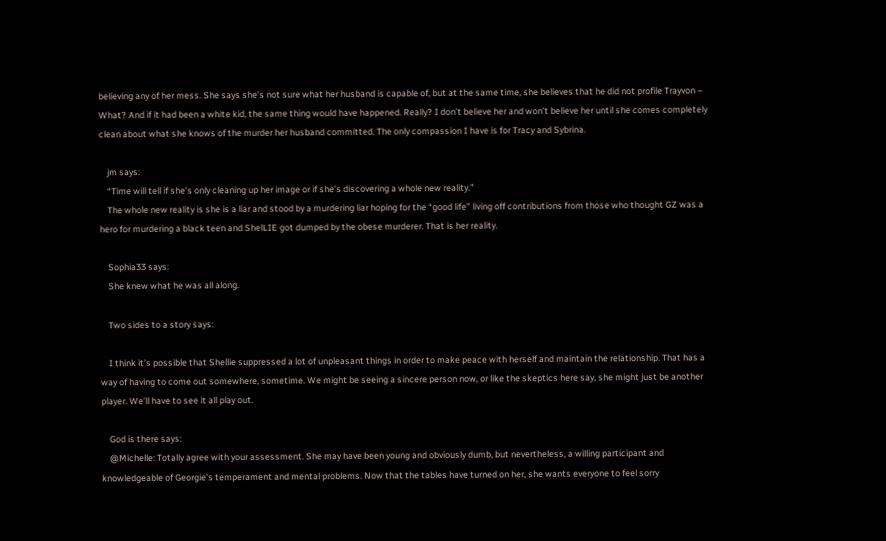believing any of her mess. She says she’s not sure what her husband is capable of, but at the same time, she believes that he did not profile Trayvon – What? And if it had been a white kid, the same thing would have happened. Really? I don’t believe her and won’t believe her until she comes completely clean about what she knows of the murder her husband committed. The only compassion I have is for Tracy and Sybrina.

    jm says:
    “Time will tell if she’s only cleaning up her image or if she’s discovering a whole new reality.”
    The whole new reality is she is a liar and stood by a murdering liar hoping for the “good life” living off contributions from those who thought GZ was a hero for murdering a black teen and ShelLIE got dumped by the obese murderer. That is her reality.

    Sophia33 says:
    She knew what he was all along.

    Two sides to a story says:

    I think it’s possible that Shellie suppressed a lot of unpleasant things in order to make peace with herself and maintain the relationship. That has a way of having to come out somewhere, sometime. We might be seeing a sincere person now, or like the skeptics here say, she might just be another player. We’ll have to see it all play out.

    God is there says:
    @Michelle: Totally agree with your assessment. She may have been young and obviously dumb, but nevertheless, a willing participant and knowledgeable of Georgie’s temperament and mental problems. Now that the tables have turned on her, she wants everyone to feel sorry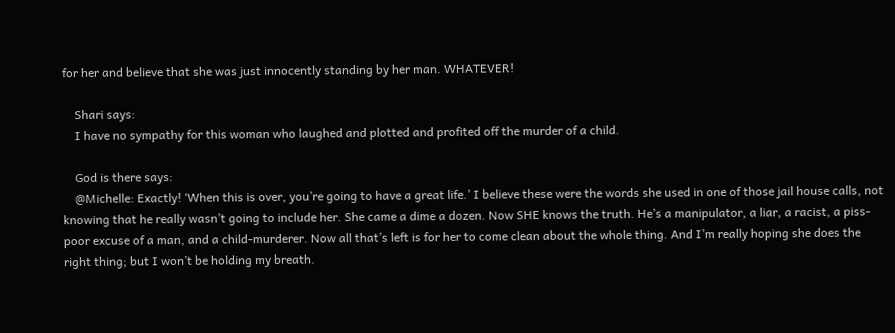for her and believe that she was just innocently standing by her man. WHATEVER!

    Shari says:
    I have no sympathy for this woman who laughed and plotted and profited off the murder of a child.

    God is there says:
    @Michelle: Exactly! ‘When this is over, you’re going to have a great life.’ I believe these were the words she used in one of those jail house calls, not knowing that he really wasn’t going to include her. She came a dime a dozen. Now SHE knows the truth. He’s a manipulator, a liar, a racist, a piss-poor excuse of a man, and a child-murderer. Now all that’s left is for her to come clean about the whole thing. And I’m really hoping she does the right thing; but I won’t be holding my breath.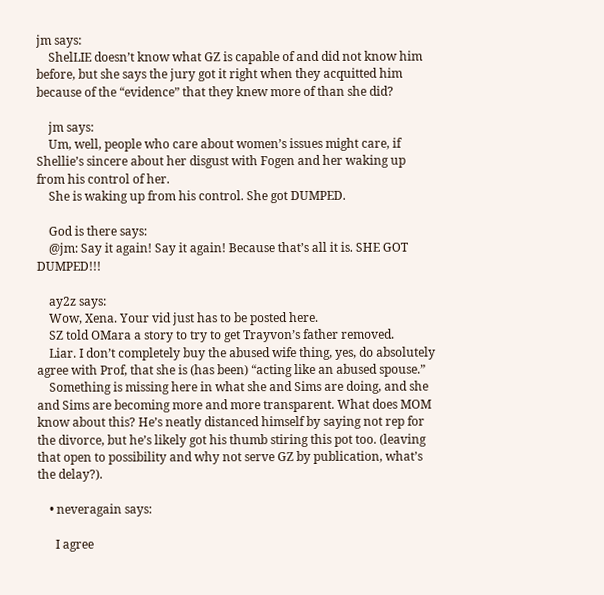jm says:
    ShelLIE doesn’t know what GZ is capable of and did not know him before, but she says the jury got it right when they acquitted him because of the “evidence” that they knew more of than she did?

    jm says:
    Um, well, people who care about women’s issues might care, if Shellie’s sincere about her disgust with Fogen and her waking up from his control of her.
    She is waking up from his control. She got DUMPED.

    God is there says:
    @jm: Say it again! Say it again! Because that’s all it is. SHE GOT DUMPED!!!

    ay2z says:
    Wow, Xena. Your vid just has to be posted here.
    SZ told OMara a story to try to get Trayvon’s father removed.
    Liar. I don’t completely buy the abused wife thing, yes, do absolutely agree with Prof, that she is (has been) “acting like an abused spouse.”
    Something is missing here in what she and Sims are doing, and she and Sims are becoming more and more transparent. What does MOM know about this? He’s neatly distanced himself by saying not rep for the divorce, but he’s likely got his thumb stiring this pot too. (leaving that open to possibility and why not serve GZ by publication, what’s the delay?).

    • neveragain says:

      I agree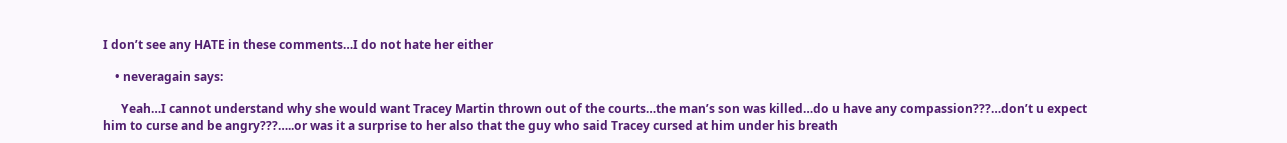I don’t see any HATE in these comments…I do not hate her either

    • neveragain says:

      Yeah…I cannot understand why she would want Tracey Martin thrown out of the courts…the man’s son was killed…do u have any compassion???…don’t u expect him to curse and be angry???…..or was it a surprise to her also that the guy who said Tracey cursed at him under his breath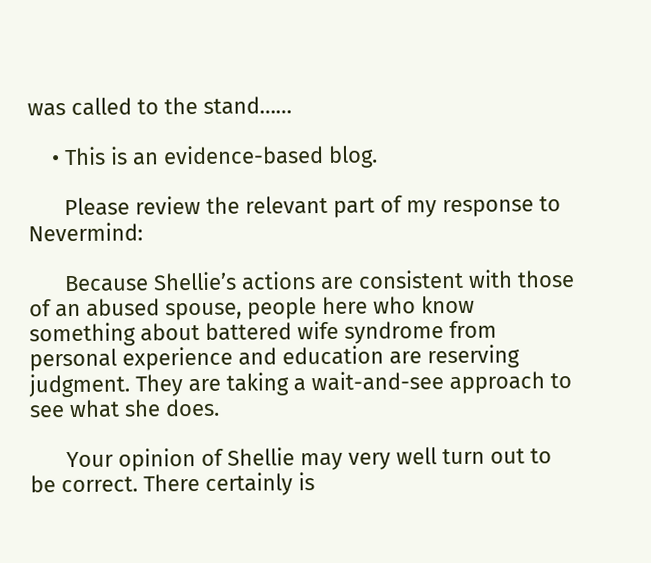was called to the stand……

    • This is an evidence-based blog.

      Please review the relevant part of my response to Nevermind:

      Because Shellie’s actions are consistent with those of an abused spouse, people here who know something about battered wife syndrome from personal experience and education are reserving judgment. They are taking a wait-and-see approach to see what she does.

      Your opinion of Shellie may very well turn out to be correct. There certainly is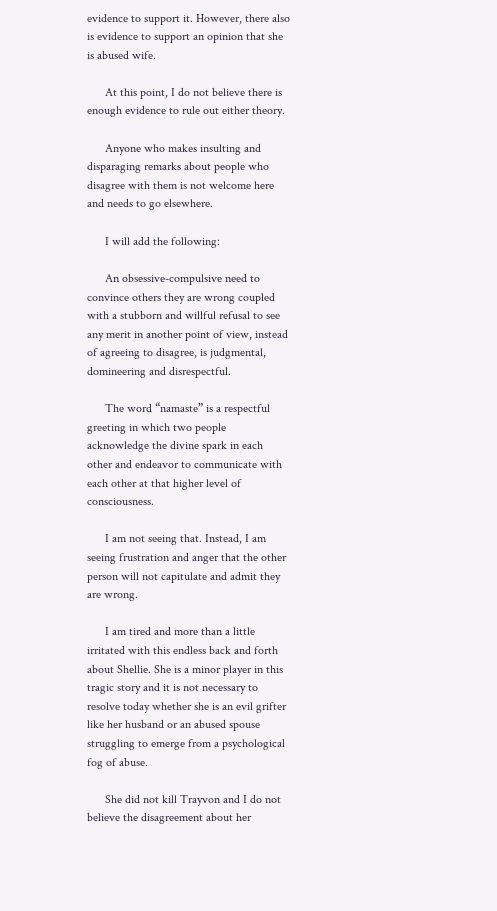evidence to support it. However, there also is evidence to support an opinion that she is abused wife.

      At this point, I do not believe there is enough evidence to rule out either theory.

      Anyone who makes insulting and disparaging remarks about people who disagree with them is not welcome here and needs to go elsewhere.

      I will add the following:

      An obsessive-compulsive need to convince others they are wrong coupled with a stubborn and willful refusal to see any merit in another point of view, instead of agreeing to disagree, is judgmental, domineering and disrespectful.

      The word “namaste” is a respectful greeting in which two people acknowledge the divine spark in each other and endeavor to communicate with each other at that higher level of consciousness.

      I am not seeing that. Instead, I am seeing frustration and anger that the other person will not capitulate and admit they are wrong.

      I am tired and more than a little irritated with this endless back and forth about Shellie. She is a minor player in this tragic story and it is not necessary to resolve today whether she is an evil grifter like her husband or an abused spouse struggling to emerge from a psychological fog of abuse.

      She did not kill Trayvon and I do not believe the disagreement about her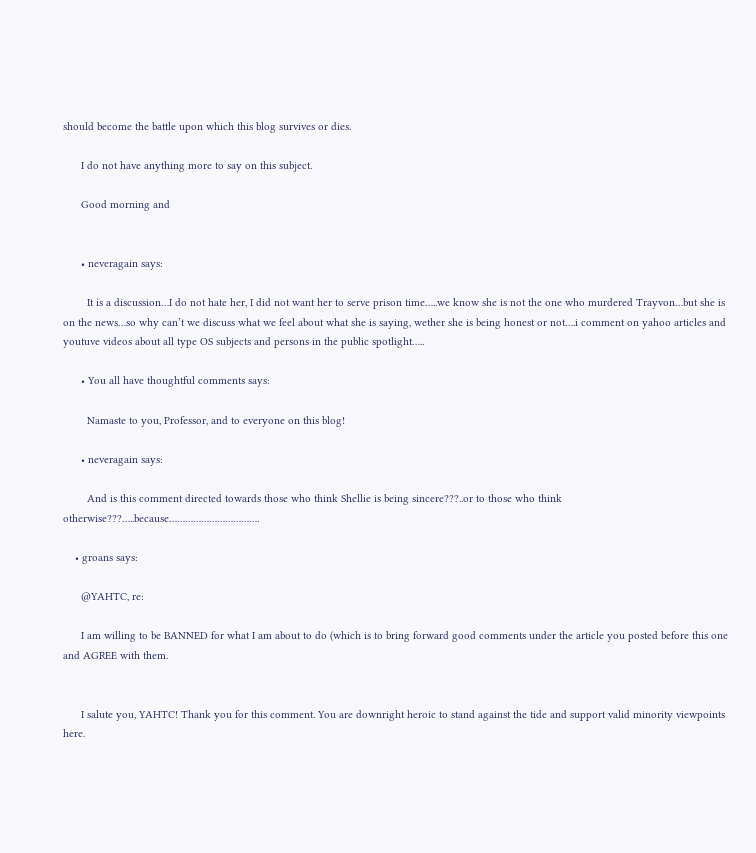should become the battle upon which this blog survives or dies.

      I do not have anything more to say on this subject.

      Good morning and


      • neveragain says:

        It is a discussion…I do not hate her, I did not want her to serve prison time…..we know she is not the one who murdered Trayvon…but she is on the news…so why can’t we discuss what we feel about what she is saying, wether she is being honest or not….i comment on yahoo articles and youtuve videos about all type OS subjects and persons in the public spotlight…..

      • You all have thoughtful comments says:

        Namaste to you, Professor, and to everyone on this blog!

      • neveragain says:

        And is this comment directed towards those who think Shellie is being sincere???..or to those who think otherwise???…..because…………………………….

    • groans says:

      @YAHTC, re:

      I am willing to be BANNED for what I am about to do (which is to bring forward good comments under the article you posted before this one and AGREE with them.


      I salute you, YAHTC! Thank you for this comment. You are downright heroic to stand against the tide and support valid minority viewpoints here.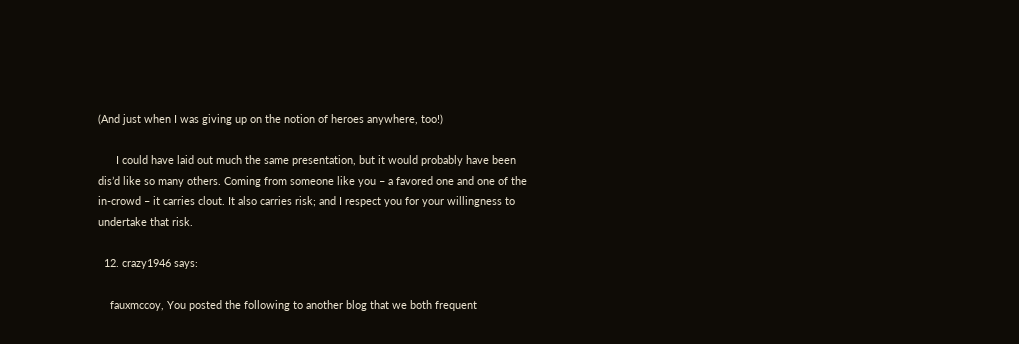(And just when I was giving up on the notion of heroes anywhere, too!)

      I could have laid out much the same presentation, but it would probably have been dis’d like so many others. Coming from someone like you – a favored one and one of the in-crowd – it carries clout. It also carries risk; and I respect you for your willingness to undertake that risk.

  12. crazy1946 says:

    fauxmccoy, You posted the following to another blog that we both frequent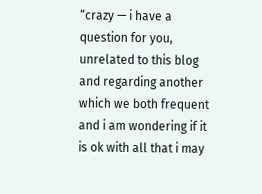“crazy — i have a question for you, unrelated to this blog and regarding another which we both frequent and i am wondering if it is ok with all that i may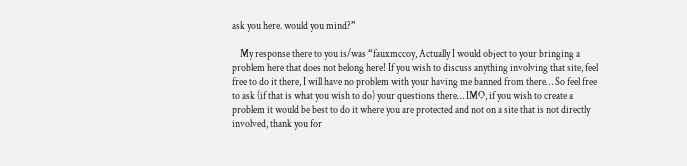ask you here. would you mind?”

    My response there to you is/was “fauxmccoy, Actually I would object to your bringing a problem here that does not belong here! If you wish to discuss anything involving that site, feel free to do it there, I will have no problem with your having me banned from there… So feel free to ask (if that is what you wish to do) your questions there… IMO, if you wish to create a problem it would be best to do it where you are protected and not on a site that is not directly involved, thank you for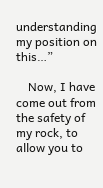understanding my position on this…”

    Now, I have come out from the safety of my rock, to allow you to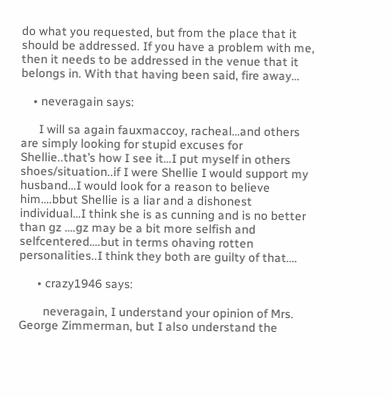do what you requested, but from the place that it should be addressed. If you have a problem with me, then it needs to be addressed in the venue that it belongs in. With that having been said, fire away…

    • neveragain says:

      I will sa again fauxmaccoy, racheal…and others are simply looking for stupid excuses for Shellie..that’s how I see it…I put myself in others shoes/situation..if I were Shellie I would support my husband…I would look for a reason to believe him….bbut Shellie is a liar and a dishonest individual…I think she is as cunning and is no better than gz ….gz may be a bit more selfish and selfcentered….but in terms ohaving rotten personalities..I think they both are guilty of that….

      • crazy1946 says:

        neveragain, I understand your opinion of Mrs. George Zimmerman, but I also understand the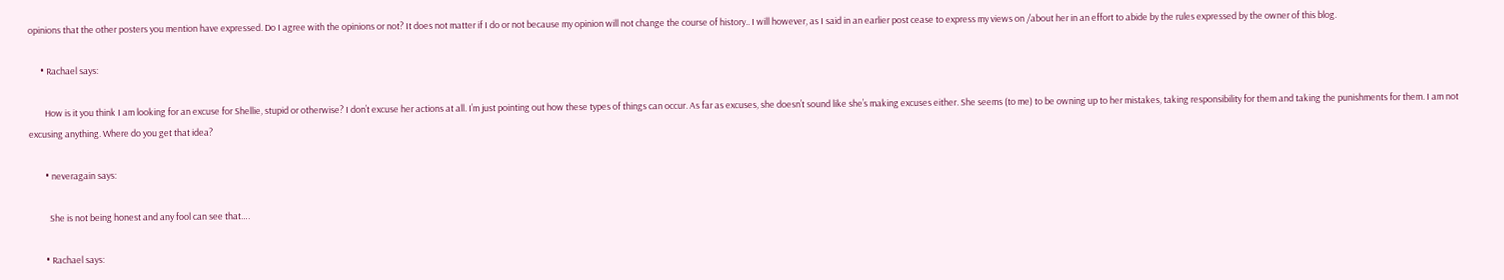opinions that the other posters you mention have expressed. Do I agree with the opinions or not? It does not matter if I do or not because my opinion will not change the course of history.. I will however, as I said in an earlier post cease to express my views on /about her in an effort to abide by the rules expressed by the owner of this blog.

      • Rachael says:

        How is it you think I am looking for an excuse for Shellie, stupid or otherwise? I don’t excuse her actions at all. I’m just pointing out how these types of things can occur. As far as excuses, she doesn’t sound like she’s making excuses either. She seems (to me) to be owning up to her mistakes, taking responsibility for them and taking the punishments for them. I am not excusing anything. Where do you get that idea?

        • neveragain says:

          She is not being honest and any fool can see that….

        • Rachael says: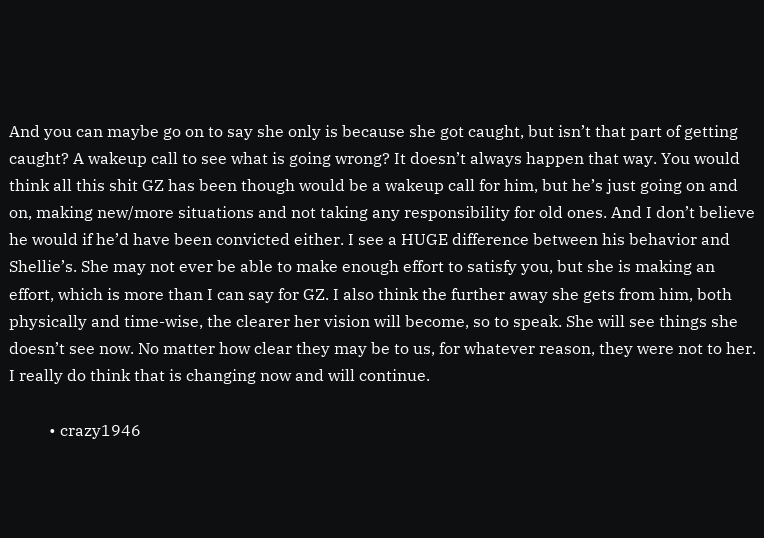And you can maybe go on to say she only is because she got caught, but isn’t that part of getting caught? A wakeup call to see what is going wrong? It doesn’t always happen that way. You would think all this shit GZ has been though would be a wakeup call for him, but he’s just going on and on, making new/more situations and not taking any responsibility for old ones. And I don’t believe he would if he’d have been convicted either. I see a HUGE difference between his behavior and Shellie’s. She may not ever be able to make enough effort to satisfy you, but she is making an effort, which is more than I can say for GZ. I also think the further away she gets from him, both physically and time-wise, the clearer her vision will become, so to speak. She will see things she doesn’t see now. No matter how clear they may be to us, for whatever reason, they were not to her. I really do think that is changing now and will continue.

          • crazy1946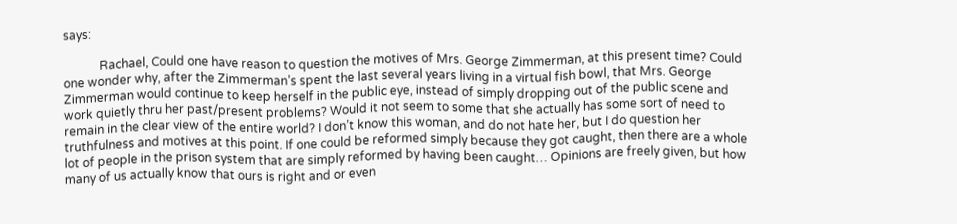says:

            Rachael, Could one have reason to question the motives of Mrs. George Zimmerman, at this present time? Could one wonder why, after the Zimmerman’s spent the last several years living in a virtual fish bowl, that Mrs. George Zimmerman would continue to keep herself in the public eye, instead of simply dropping out of the public scene and work quietly thru her past/present problems? Would it not seem to some that she actually has some sort of need to remain in the clear view of the entire world? I don’t know this woman, and do not hate her, but I do question her truthfulness and motives at this point. If one could be reformed simply because they got caught, then there are a whole lot of people in the prison system that are simply reformed by having been caught… Opinions are freely given, but how many of us actually know that ours is right and or even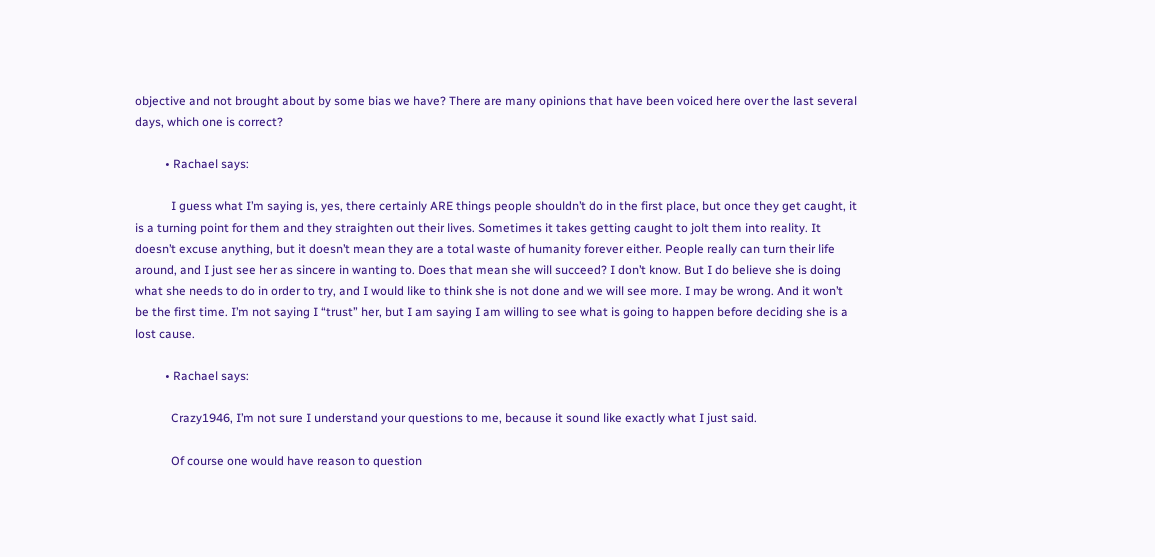objective and not brought about by some bias we have? There are many opinions that have been voiced here over the last several days, which one is correct?

          • Rachael says:

            I guess what I’m saying is, yes, there certainly ARE things people shouldn’t do in the first place, but once they get caught, it is a turning point for them and they straighten out their lives. Sometimes it takes getting caught to jolt them into reality. It doesn’t excuse anything, but it doesn’t mean they are a total waste of humanity forever either. People really can turn their life around, and I just see her as sincere in wanting to. Does that mean she will succeed? I don’t know. But I do believe she is doing what she needs to do in order to try, and I would like to think she is not done and we will see more. I may be wrong. And it won’t be the first time. I’m not saying I “trust” her, but I am saying I am willing to see what is going to happen before deciding she is a lost cause.

          • Rachael says:

            Crazy1946, I’m not sure I understand your questions to me, because it sound like exactly what I just said.

            Of course one would have reason to question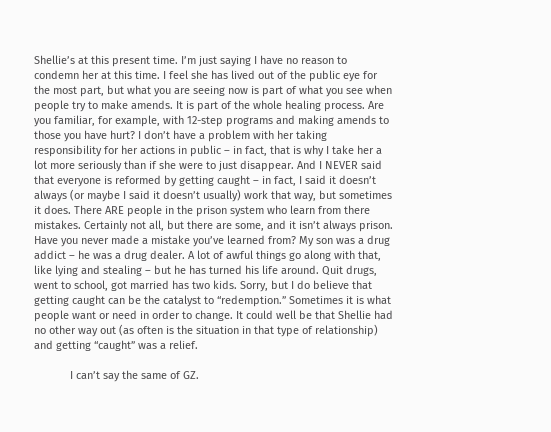Shellie’s at this present time. I’m just saying I have no reason to condemn her at this time. I feel she has lived out of the public eye for the most part, but what you are seeing now is part of what you see when people try to make amends. It is part of the whole healing process. Are you familiar, for example, with 12-step programs and making amends to those you have hurt? I don’t have a problem with her taking responsibility for her actions in public – in fact, that is why I take her a lot more seriously than if she were to just disappear. And I NEVER said that everyone is reformed by getting caught – in fact, I said it doesn’t always (or maybe I said it doesn’t usually) work that way, but sometimes it does. There ARE people in the prison system who learn from there mistakes. Certainly not all, but there are some, and it isn’t always prison. Have you never made a mistake you’ve learned from? My son was a drug addict – he was a drug dealer. A lot of awful things go along with that, like lying and stealing – but he has turned his life around. Quit drugs, went to school, got married has two kids. Sorry, but I do believe that getting caught can be the catalyst to “redemption.” Sometimes it is what people want or need in order to change. It could well be that Shellie had no other way out (as often is the situation in that type of relationship) and getting “caught” was a relief.

            I can’t say the same of GZ.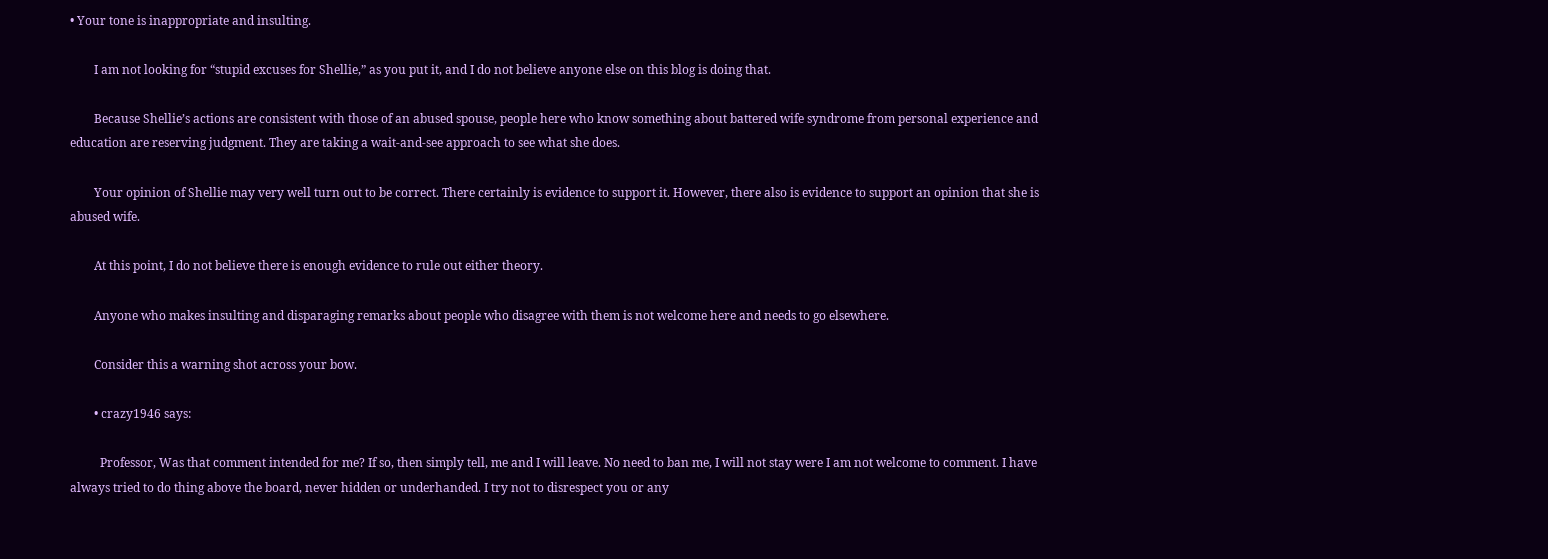• Your tone is inappropriate and insulting.

        I am not looking for “stupid excuses for Shellie,” as you put it, and I do not believe anyone else on this blog is doing that.

        Because Shellie’s actions are consistent with those of an abused spouse, people here who know something about battered wife syndrome from personal experience and education are reserving judgment. They are taking a wait-and-see approach to see what she does.

        Your opinion of Shellie may very well turn out to be correct. There certainly is evidence to support it. However, there also is evidence to support an opinion that she is abused wife.

        At this point, I do not believe there is enough evidence to rule out either theory.

        Anyone who makes insulting and disparaging remarks about people who disagree with them is not welcome here and needs to go elsewhere.

        Consider this a warning shot across your bow.

        • crazy1946 says:

          Professor, Was that comment intended for me? If so, then simply tell, me and I will leave. No need to ban me, I will not stay were I am not welcome to comment. I have always tried to do thing above the board, never hidden or underhanded. I try not to disrespect you or any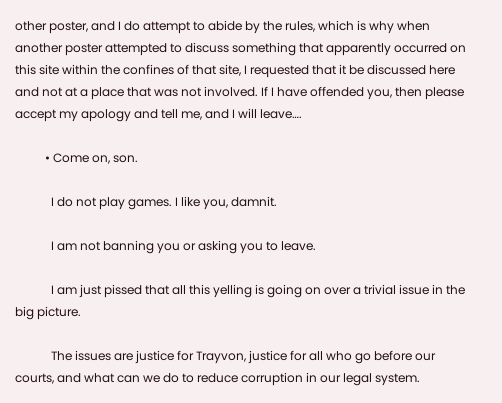other poster, and I do attempt to abide by the rules, which is why when another poster attempted to discuss something that apparently occurred on this site within the confines of that site, I requested that it be discussed here and not at a place that was not involved. If I have offended you, then please accept my apology and tell me, and I will leave….

          • Come on, son.

            I do not play games. I like you, damnit.

            I am not banning you or asking you to leave.

            I am just pissed that all this yelling is going on over a trivial issue in the big picture.

            The issues are justice for Trayvon, justice for all who go before our courts, and what can we do to reduce corruption in our legal system.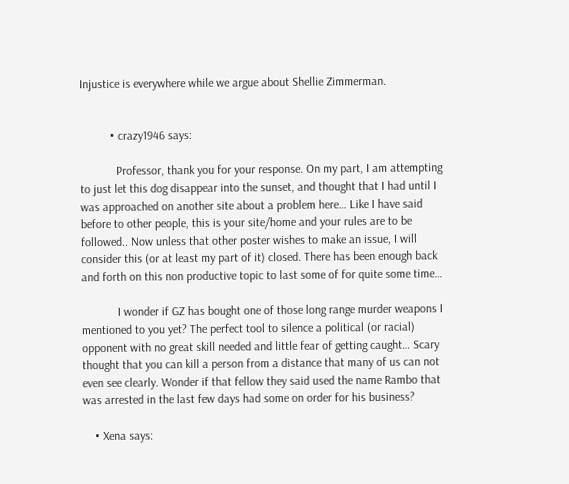Injustice is everywhere while we argue about Shellie Zimmerman.


          • crazy1946 says:

            Professor, thank you for your response. On my part, I am attempting to just let this dog disappear into the sunset, and thought that I had until I was approached on another site about a problem here… Like I have said before to other people, this is your site/home and your rules are to be followed.. Now unless that other poster wishes to make an issue, I will consider this (or at least my part of it) closed. There has been enough back and forth on this non productive topic to last some of for quite some time…

            I wonder if GZ has bought one of those long range murder weapons I mentioned to you yet? The perfect tool to silence a political (or racial) opponent with no great skill needed and little fear of getting caught… Scary thought that you can kill a person from a distance that many of us can not even see clearly. Wonder if that fellow they said used the name Rambo that was arrested in the last few days had some on order for his business?

    • Xena says: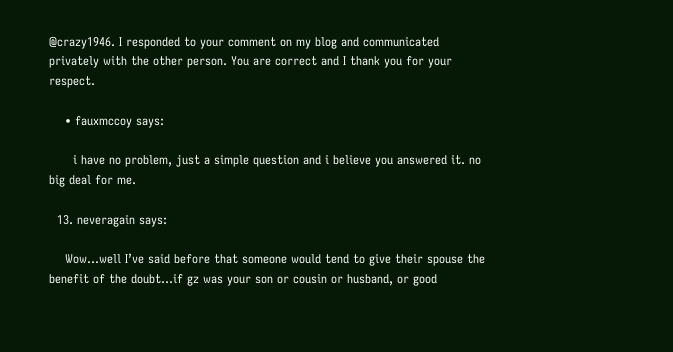@crazy1946. I responded to your comment on my blog and communicated privately with the other person. You are correct and I thank you for your respect.

    • fauxmccoy says:

      i have no problem, just a simple question and i believe you answered it. no big deal for me.

  13. neveragain says:

    Wow…well I’ve said before that someone would tend to give their spouse the benefit of the doubt…if gz was your son or cousin or husband, or good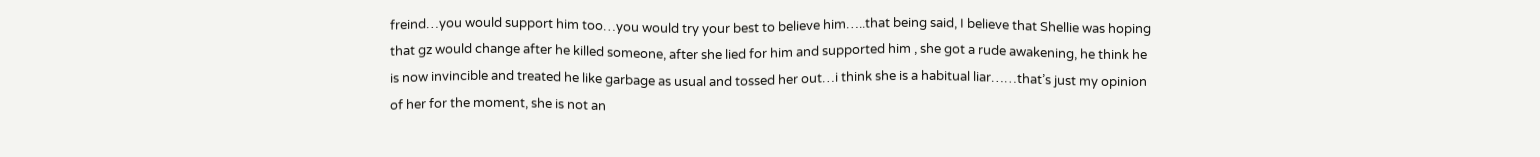freind…you would support him too…you would try your best to believe him…..that being said, I believe that Shellie was hoping that gz would change after he killed someone, after she lied for him and supported him , she got a rude awakening, he think he is now invincible and treated he like garbage as usual and tossed her out…i think she is a habitual liar……that’s just my opinion of her for the moment, she is not an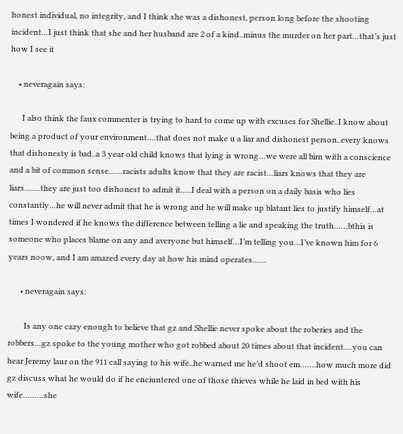honest individual, no integrity, and I think she was a dishonest, person long before the shooting incident…I just think that she and her husband are 2 of a kind..minus the murder on her part…that’s just how I see it

    • neveragain says:

      I also think the faux commenter is trying to hard to come up with excuses for Shellie..I know about being a product of your environment….that does not make u a liar and dishonest person..every knows that dishonesty is bad..a 3 year old child knows that lying is wrong…we were all birn with a conscience and a bit of common sense……racists adults know that they are racist…liars knows that they are liars…….they are just too dishonest to admit it…..I deal with a person on a daily basis who lies constantly…he will never admit that he is wrong and he will make up blatant lies to justify himself…at times I wondered if he knows the difference between telling a lie and speaking the truth……bthis is someone who places blame on any and averyone but himself…I’m telling you…I’ve known him for 6 years noow, and I am amazed every day at how his mind operates……

      • neveragain says:

        Is any one cazy enough to believe that gz and Shellie never spoke about the roberies and the robbers…gz spoke to the young mother who got robbed about 20 times about that incident….you can hear Jeremy laur on the 911 call saying to his wife..he warned me he’d shoot em…….how much more did gz discuss what he would do if he enciuntered one of those thieves while he laid in bed with his wife………she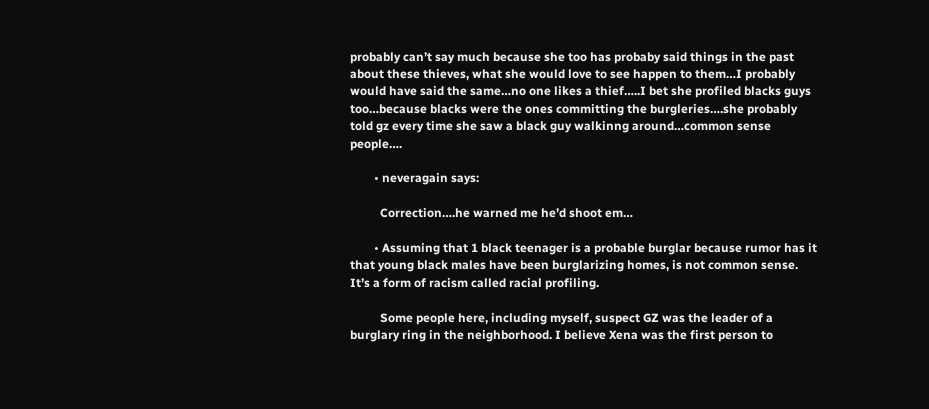probably can’t say much because she too has probaby said things in the past about these thieves, what she would love to see happen to them…I probably would have said the same…no one likes a thief…..I bet she profiled blacks guys too…because blacks were the ones committing the burgleries….she probably told gz every time she saw a black guy walkinng around…common sense people….

        • neveragain says:

          Correction….he warned me he’d shoot em…

        • Assuming that 1 black teenager is a probable burglar because rumor has it that young black males have been burglarizing homes, is not common sense. It’s a form of racism called racial profiling.

          Some people here, including myself, suspect GZ was the leader of a burglary ring in the neighborhood. I believe Xena was the first person to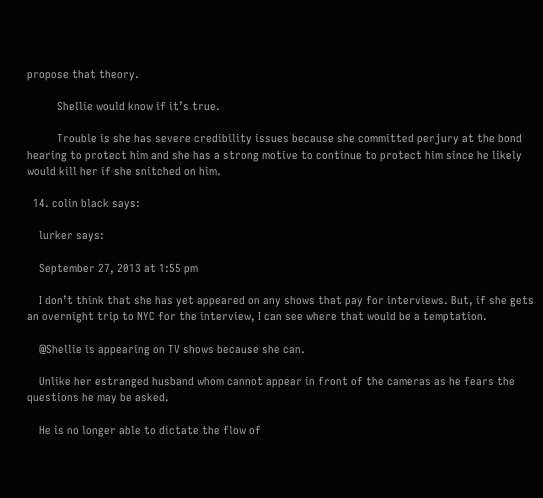propose that theory.

          Shellie would know if it’s true.

          Trouble is she has severe credibility issues because she committed perjury at the bond hearing to protect him and she has a strong motive to continue to protect him since he likely would kill her if she snitched on him.

  14. colin black says:

    lurker says:

    September 27, 2013 at 1:55 pm

    I don’t think that she has yet appeared on any shows that pay for interviews. But, if she gets an overnight trip to NYC for the interview, I can see where that would be a temptation.

    @Shellie is appearing on TV shows because she can.

    Unlike her estranged husband whom cannot appear in front of the cameras as he fears the questions he may be asked.

    He is no longer able to dictate the flow of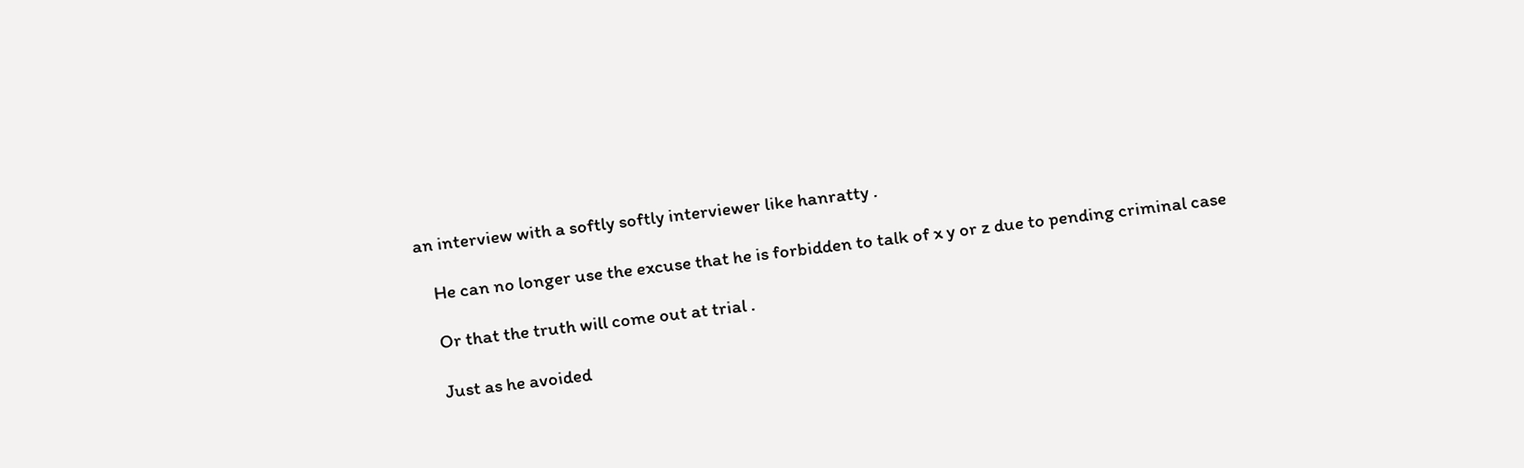an interview with a softly softly interviewer like hanratty .

    He can no longer use the excuse that he is forbidden to talk of x y or z due to pending criminal case

    Or that the truth will come out at trial .

    Just as he avoided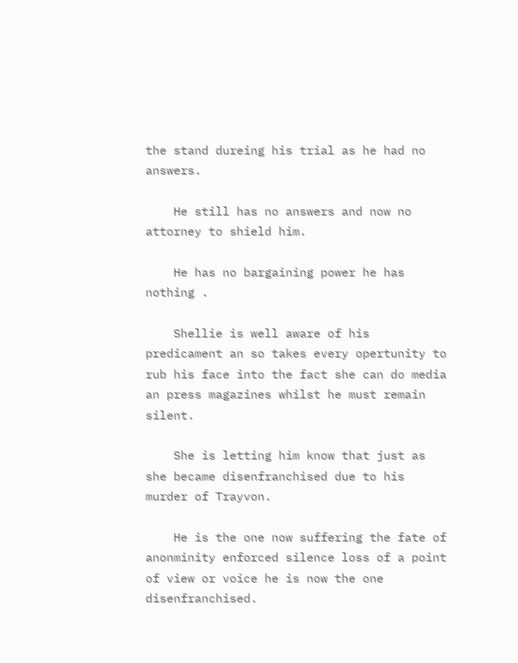the stand dureing his trial as he had no answers.

    He still has no answers and now no attorney to shield him.

    He has no bargaining power he has nothing .

    Shellie is well aware of his predicament an so takes every opertunity to rub his face into the fact she can do media an press magazines whilst he must remain silent.

    She is letting him know that just as she became disenfranchised due to his murder of Trayvon.

    He is the one now suffering the fate of anonminity enforced silence loss of a point of view or voice he is now the one disenfranchised.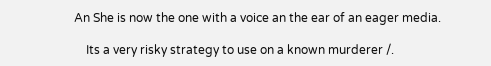An She is now the one with a voice an the ear of an eager media.

    Its a very risky strategy to use on a known murderer /.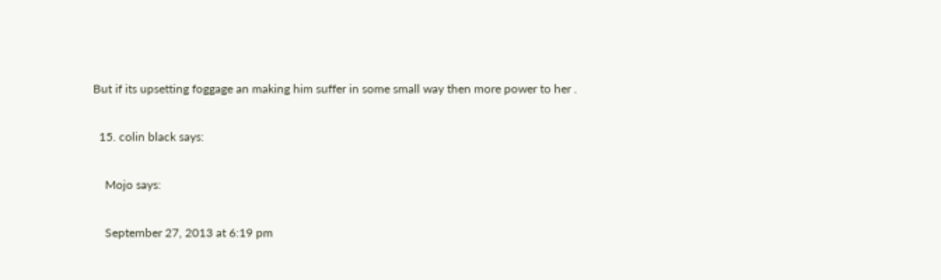But if its upsetting foggage an making him suffer in some small way then more power to her .

  15. colin black says:

    Mojo says:

    September 27, 2013 at 6:19 pm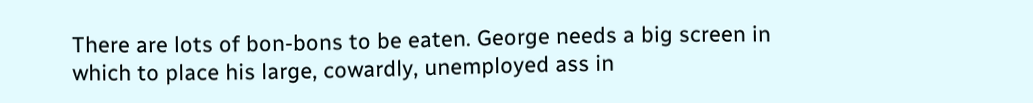There are lots of bon-bons to be eaten. George needs a big screen in which to place his large, cowardly, unemployed ass in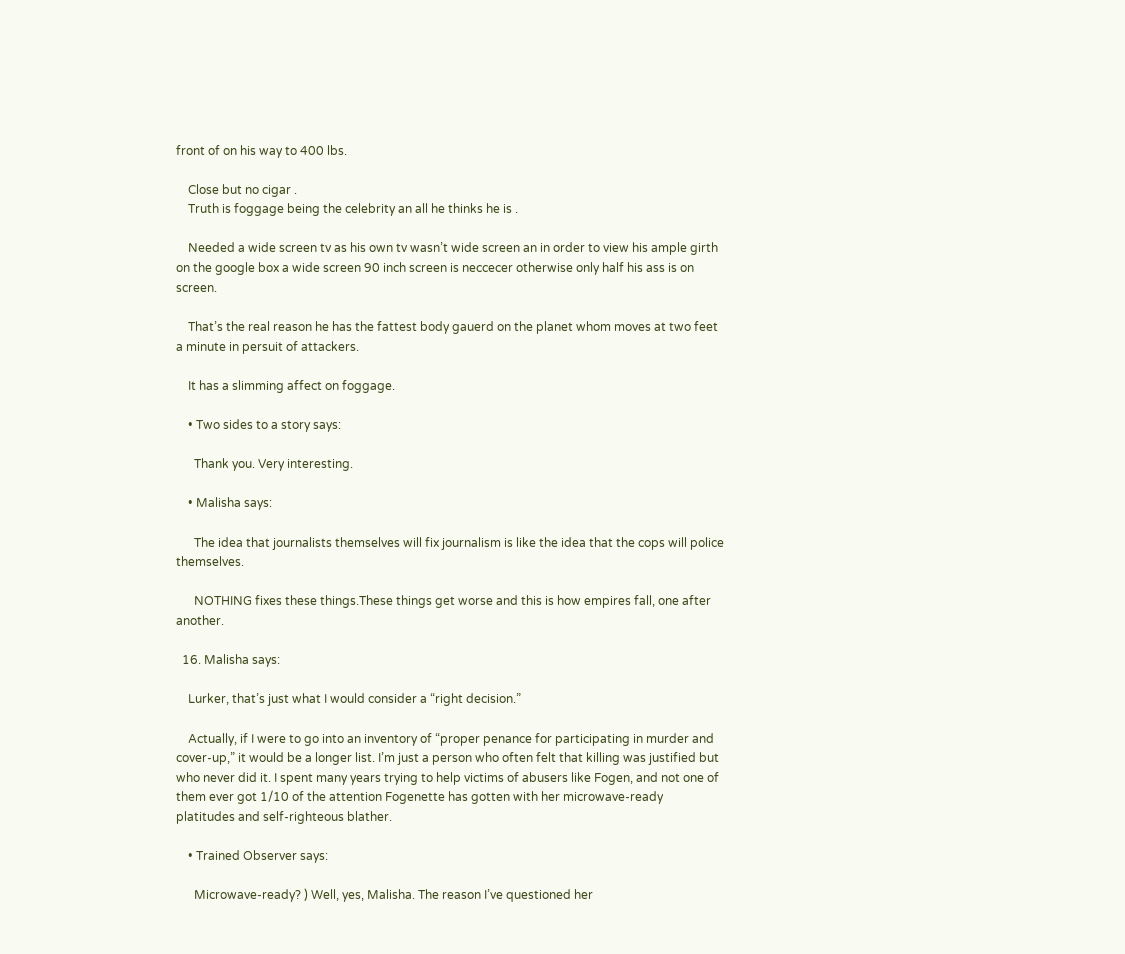front of on his way to 400 lbs.

    Close but no cigar .
    Truth is foggage being the celebrity an all he thinks he is .

    Needed a wide screen tv as his own tv wasn’t wide screen an in order to view his ample girth on the google box a wide screen 90 inch screen is neccecer otherwise only half his ass is on screen.

    That’s the real reason he has the fattest body gauerd on the planet whom moves at two feet a minute in persuit of attackers.

    It has a slimming affect on foggage.

    • Two sides to a story says:

      Thank you. Very interesting.

    • Malisha says:

      The idea that journalists themselves will fix journalism is like the idea that the cops will police themselves.

      NOTHING fixes these things.These things get worse and this is how empires fall, one after another.

  16. Malisha says:

    Lurker, that’s just what I would consider a “right decision.”

    Actually, if I were to go into an inventory of “proper penance for participating in murder and cover-up,” it would be a longer list. I’m just a person who often felt that killing was justified but who never did it. I spent many years trying to help victims of abusers like Fogen, and not one of them ever got 1/10 of the attention Fogenette has gotten with her microwave-ready platitudes and self-righteous blather.

    • Trained Observer says:

      Microwave-ready? ) Well, yes, Malisha. The reason I’ve questioned her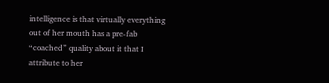intelligence is that virtually everything out of her mouth has a pre-fab “coached” quality about it that I attribute to her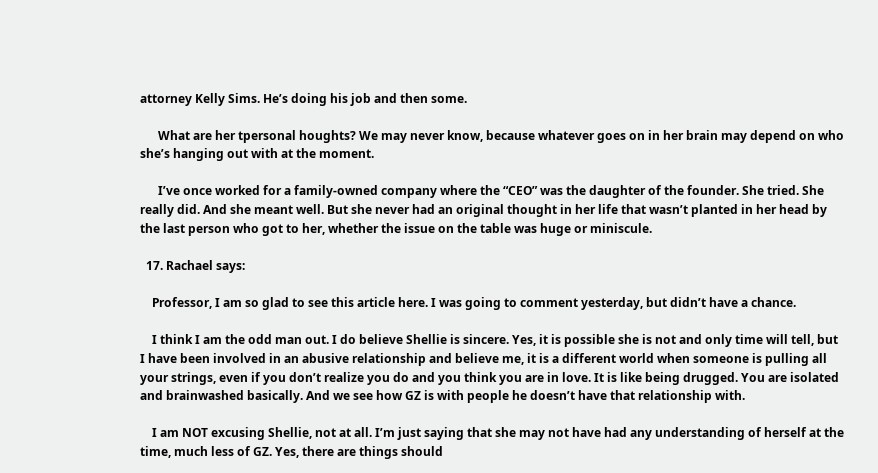attorney Kelly Sims. He’s doing his job and then some.

      What are her tpersonal houghts? We may never know, because whatever goes on in her brain may depend on who she’s hanging out with at the moment.

      I’ve once worked for a family-owned company where the “CEO” was the daughter of the founder. She tried. She really did. And she meant well. But she never had an original thought in her life that wasn’t planted in her head by the last person who got to her, whether the issue on the table was huge or miniscule.

  17. Rachael says:

    Professor, I am so glad to see this article here. I was going to comment yesterday, but didn’t have a chance.

    I think I am the odd man out. I do believe Shellie is sincere. Yes, it is possible she is not and only time will tell, but I have been involved in an abusive relationship and believe me, it is a different world when someone is pulling all your strings, even if you don’t realize you do and you think you are in love. It is like being drugged. You are isolated and brainwashed basically. And we see how GZ is with people he doesn’t have that relationship with.

    I am NOT excusing Shellie, not at all. I’m just saying that she may not have had any understanding of herself at the time, much less of GZ. Yes, there are things should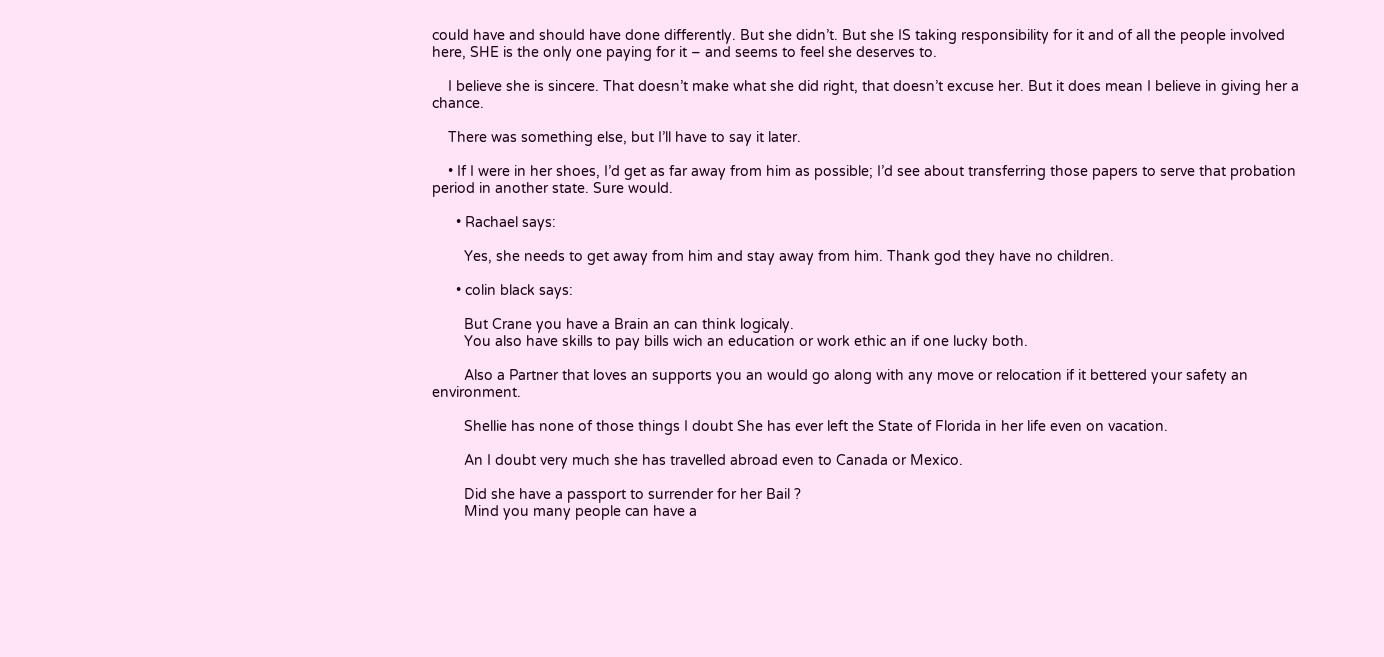could have and should have done differently. But she didn’t. But she IS taking responsibility for it and of all the people involved here, SHE is the only one paying for it – and seems to feel she deserves to.

    I believe she is sincere. That doesn’t make what she did right, that doesn’t excuse her. But it does mean I believe in giving her a chance.

    There was something else, but I’ll have to say it later.

    • If I were in her shoes, I’d get as far away from him as possible; I’d see about transferring those papers to serve that probation period in another state. Sure would.

      • Rachael says:

        Yes, she needs to get away from him and stay away from him. Thank god they have no children.

      • colin black says:

        But Crane you have a Brain an can think logicaly.
        You also have skills to pay bills wich an education or work ethic an if one lucky both.

        Also a Partner that loves an supports you an would go along with any move or relocation if it bettered your safety an environment.

        Shellie has none of those things I doubt She has ever left the State of Florida in her life even on vacation.

        An I doubt very much she has travelled abroad even to Canada or Mexico.

        Did she have a passport to surrender for her Bail ?
        Mind you many people can have a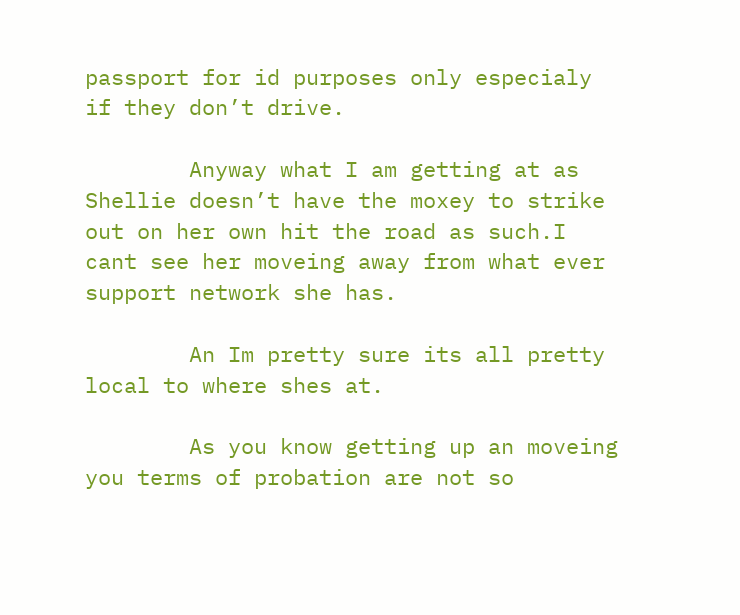passport for id purposes only especialy if they don’t drive.

        Anyway what I am getting at as Shellie doesn’t have the moxey to strike out on her own hit the road as such.I cant see her moveing away from what ever support network she has.

        An Im pretty sure its all pretty local to where shes at.

        As you know getting up an moveing you terms of probation are not so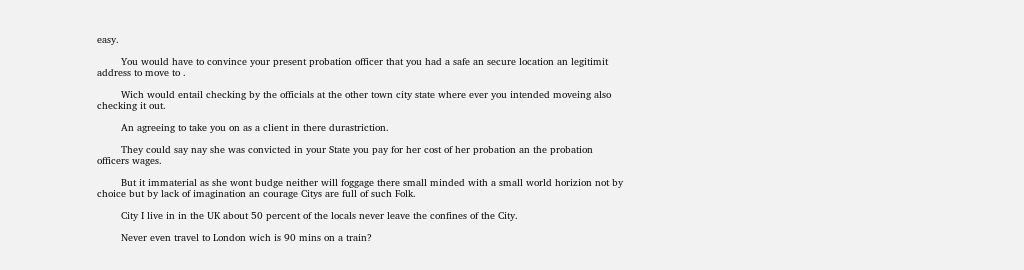easy.

        You would have to convince your present probation officer that you had a safe an secure location an legitimit address to move to .

        Wich would entail checking by the officials at the other town city state where ever you intended moveing also checking it out.

        An agreeing to take you on as a client in there durastriction.

        They could say nay she was convicted in your State you pay for her cost of her probation an the probation officers wages.

        But it immaterial as she wont budge neither will foggage there small minded with a small world horizion not by choice but by lack of imagination an courage Citys are full of such Folk.

        City I live in in the UK about 50 percent of the locals never leave the confines of the City.

        Never even travel to London wich is 90 mins on a train?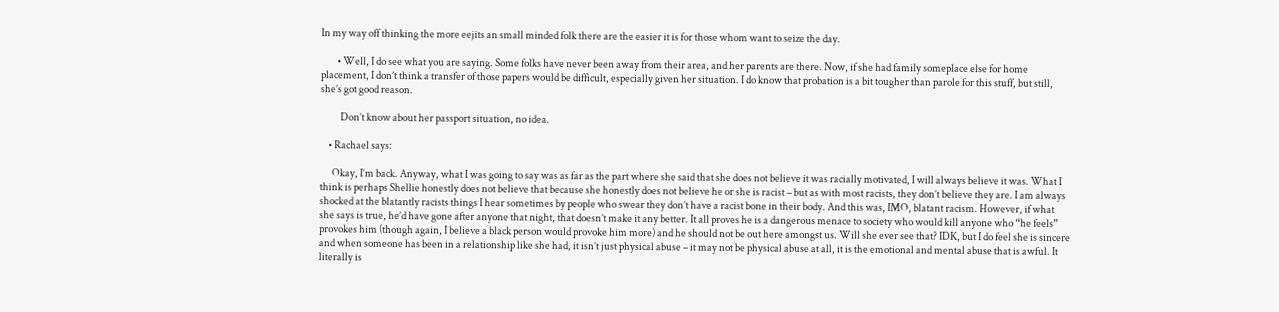In my way off thinking the more eejits an small minded folk there are the easier it is for those whom want to seize the day.

        • Well, I do see what you are saying. Some folks have never been away from their area, and her parents are there. Now, if she had family someplace else for home placement, I don’t think a transfer of those papers would be difficult, especially given her situation. I do know that probation is a bit tougher than parole for this stuff, but still, she’s got good reason.

          Don’t know about her passport situation, no idea.

    • Rachael says:

      Okay, I’m back. Anyway, what I was going to say was as far as the part where she said that she does not believe it was racially motivated, I will always believe it was. What I think is perhaps Shellie honestly does not believe that because she honestly does not believe he or she is racist – but as with most racists, they don’t believe they are. I am always shocked at the blatantly racists things I hear sometimes by people who swear they don’t have a racist bone in their body. And this was, IMO, blatant racism. However, if what she says is true, he’d have gone after anyone that night, that doesn’t make it any better. It all proves he is a dangerous menace to society who would kill anyone who “he feels” provokes him (though again, I believe a black person would provoke him more) and he should not be out here amongst us. Will she ever see that? IDK, but I do feel she is sincere and when someone has been in a relationship like she had, it isn’t just physical abuse – it may not be physical abuse at all, it is the emotional and mental abuse that is awful. It literally is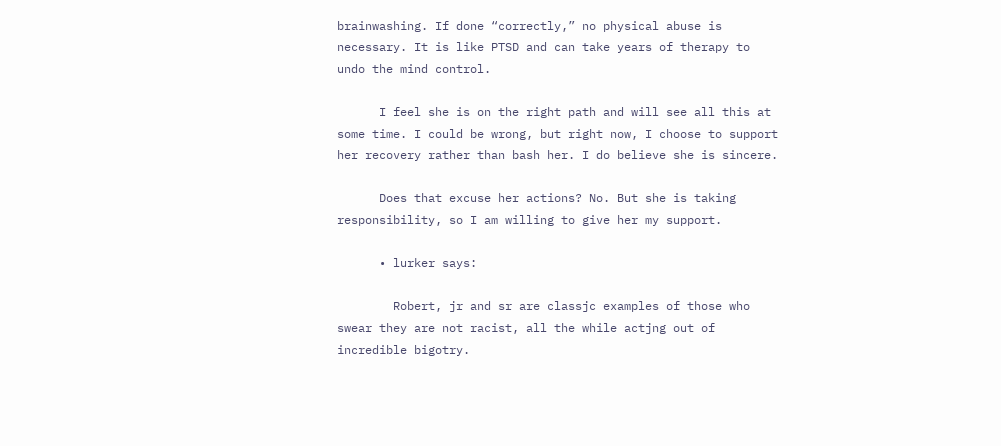brainwashing. If done “correctly,” no physical abuse is necessary. It is like PTSD and can take years of therapy to undo the mind control.

      I feel she is on the right path and will see all this at some time. I could be wrong, but right now, I choose to support her recovery rather than bash her. I do believe she is sincere.

      Does that excuse her actions? No. But she is taking responsibility, so I am willing to give her my support.

      • lurker says:

        Robert, jr and sr are classjc examples of those who swear they are not racist, all the while actjng out of incredible bigotry.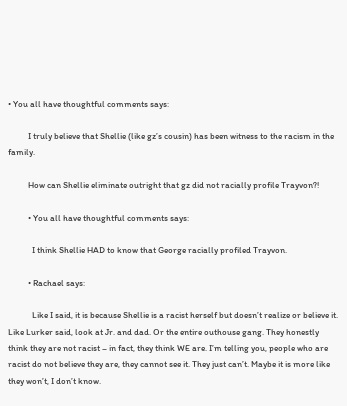• You all have thoughtful comments says:

          I truly believe that Shellie (like gz’s cousin) has been witness to the racism in the family.

          How can Shellie eliminate outright that gz did not racially profile Trayvon?!

          • You all have thoughtful comments says:

            I think Shellie HAD to know that George racially profiled Trayvon.

          • Rachael says:

            Like I said, it is because Shellie is a racist herself but doesn’t realize or believe it. Like Lurker said, look at Jr. and dad. Or the entire outhouse gang. They honestly think they are not racist – in fact, they think WE are. I’m telling you, people who are racist do not believe they are, they cannot see it. They just can’t. Maybe it is more like they won’t, I don’t know.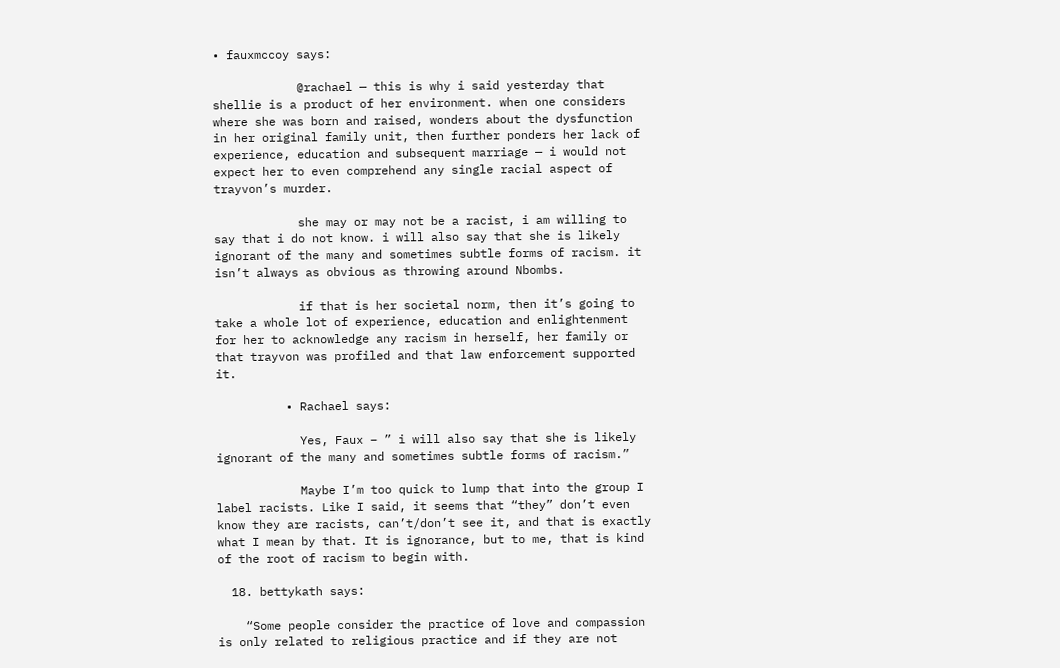• fauxmccoy says:

            @rachael — this is why i said yesterday that shellie is a product of her environment. when one considers where she was born and raised, wonders about the dysfunction in her original family unit, then further ponders her lack of experience, education and subsequent marriage — i would not expect her to even comprehend any single racial aspect of trayvon’s murder.

            she may or may not be a racist, i am willing to say that i do not know. i will also say that she is likely ignorant of the many and sometimes subtle forms of racism. it isn’t always as obvious as throwing around Nbombs.

            if that is her societal norm, then it’s going to take a whole lot of experience, education and enlightenment for her to acknowledge any racism in herself, her family or that trayvon was profiled and that law enforcement supported it.

          • Rachael says:

            Yes, Faux – ” i will also say that she is likely ignorant of the many and sometimes subtle forms of racism.”

            Maybe I’m too quick to lump that into the group I label racists. Like I said, it seems that “they” don’t even know they are racists, can’t/don’t see it, and that is exactly what I mean by that. It is ignorance, but to me, that is kind of the root of racism to begin with.

  18. bettykath says:

    “Some people consider the practice of love and compassion is only related to religious practice and if they are not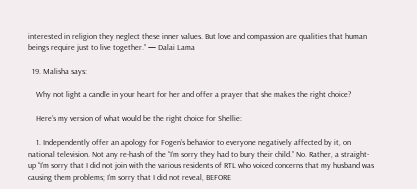interested in religion they neglect these inner values. But love and compassion are qualities that human beings require just to live together.” — Dalai Lama

  19. Malisha says:

    Why not light a candle in your heart for her and offer a prayer that she makes the right choice?

    Here’s my version of what would be the right choice for Shellie:

    1. Independently offer an apology for Fogen’s behavior to everyone negatively affected by it, on national television. Not any re-hash of the “I’m sorry they had to bury their child.” No. Rather, a straight-up “I’m sorry that I did not join with the various residents of RTL who voiced concerns that my husband was causing them problems; I’m sorry that I did not reveal, BEFORE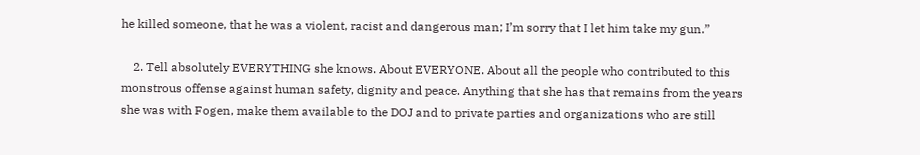he killed someone, that he was a violent, racist and dangerous man; I’m sorry that I let him take my gun.”

    2. Tell absolutely EVERYTHING she knows. About EVERYONE. About all the people who contributed to this monstrous offense against human safety, dignity and peace. Anything that she has that remains from the years she was with Fogen, make them available to the DOJ and to private parties and organizations who are still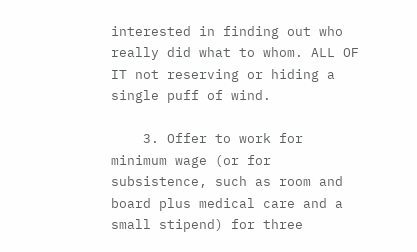interested in finding out who really did what to whom. ALL OF IT not reserving or hiding a single puff of wind.

    3. Offer to work for minimum wage (or for subsistence, such as room and board plus medical care and a small stipend) for three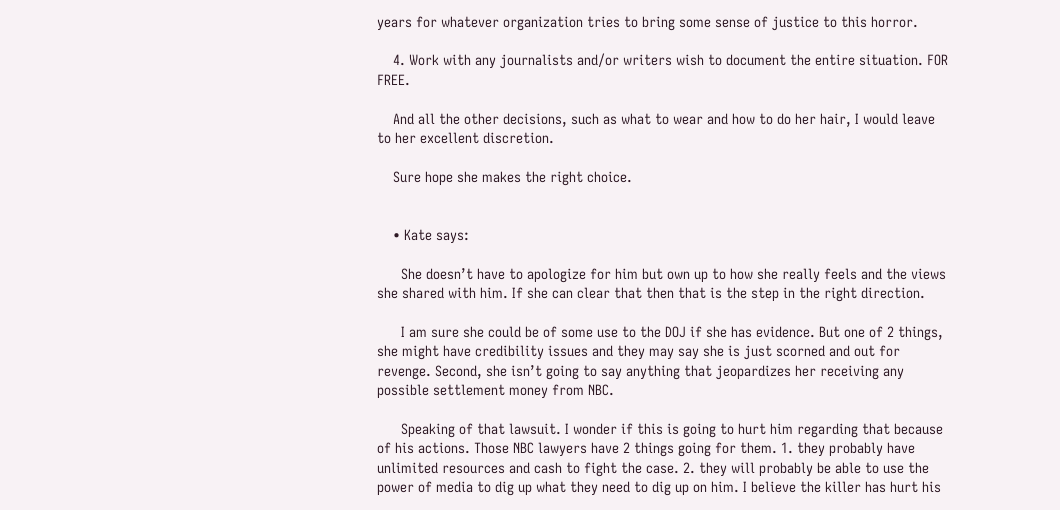years for whatever organization tries to bring some sense of justice to this horror.

    4. Work with any journalists and/or writers wish to document the entire situation. FOR FREE.

    And all the other decisions, such as what to wear and how to do her hair, I would leave to her excellent discretion.

    Sure hope she makes the right choice.


    • Kate says:

      She doesn’t have to apologize for him but own up to how she really feels and the views she shared with him. If she can clear that then that is the step in the right direction.

      I am sure she could be of some use to the DOJ if she has evidence. But one of 2 things, she might have credibility issues and they may say she is just scorned and out for revenge. Second, she isn’t going to say anything that jeopardizes her receiving any possible settlement money from NBC.

      Speaking of that lawsuit. I wonder if this is going to hurt him regarding that because of his actions. Those NBC lawyers have 2 things going for them. 1. they probably have unlimited resources and cash to fight the case. 2. they will probably be able to use the power of media to dig up what they need to dig up on him. I believe the killer has hurt his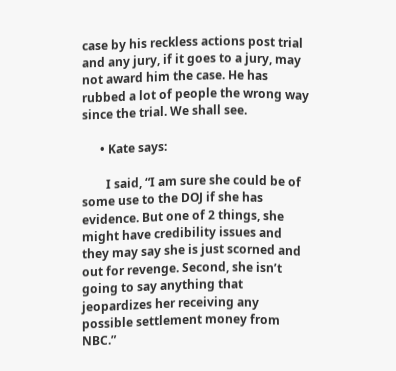case by his reckless actions post trial and any jury, if it goes to a jury, may not award him the case. He has rubbed a lot of people the wrong way since the trial. We shall see.

      • Kate says:

        I said, “I am sure she could be of some use to the DOJ if she has evidence. But one of 2 things, she might have credibility issues and they may say she is just scorned and out for revenge. Second, she isn’t going to say anything that jeopardizes her receiving any possible settlement money from NBC.”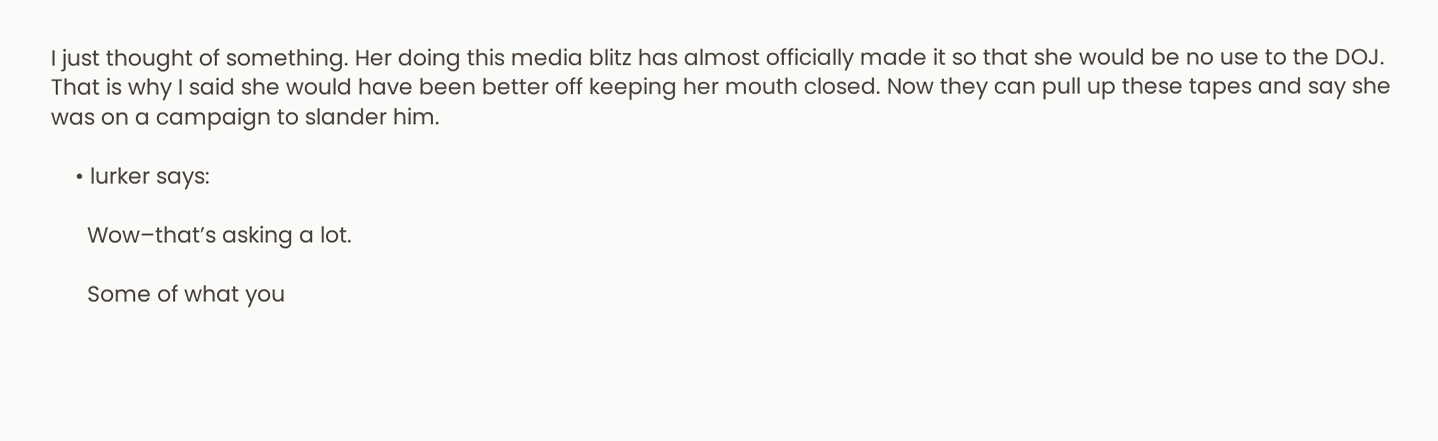I just thought of something. Her doing this media blitz has almost officially made it so that she would be no use to the DOJ. That is why I said she would have been better off keeping her mouth closed. Now they can pull up these tapes and say she was on a campaign to slander him.

    • lurker says:

      Wow–that’s asking a lot.

      Some of what you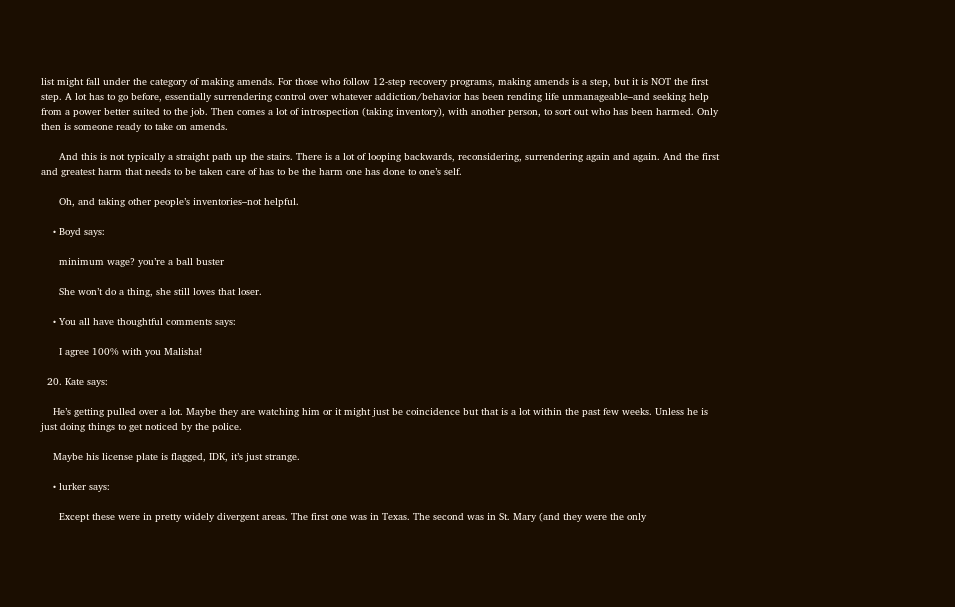list might fall under the category of making amends. For those who follow 12-step recovery programs, making amends is a step, but it is NOT the first step. A lot has to go before, essentially surrendering control over whatever addiction/behavior has been rending life unmanageable–and seeking help from a power better suited to the job. Then comes a lot of introspection (taking inventory), with another person, to sort out who has been harmed. Only then is someone ready to take on amends.

      And this is not typically a straight path up the stairs. There is a lot of looping backwards, reconsidering, surrendering again and again. And the first and greatest harm that needs to be taken care of has to be the harm one has done to one’s self.

      Oh, and taking other people’s inventories–not helpful.

    • Boyd says:

      minimum wage? you’re a ball buster

      She won’t do a thing, she still loves that loser.

    • You all have thoughtful comments says:

      I agree 100% with you Malisha!

  20. Kate says:

    He’s getting pulled over a lot. Maybe they are watching him or it might just be coincidence but that is a lot within the past few weeks. Unless he is just doing things to get noticed by the police.

    Maybe his license plate is flagged, IDK, it’s just strange.

    • lurker says:

      Except these were in pretty widely divergent areas. The first one was in Texas. The second was in St. Mary (and they were the only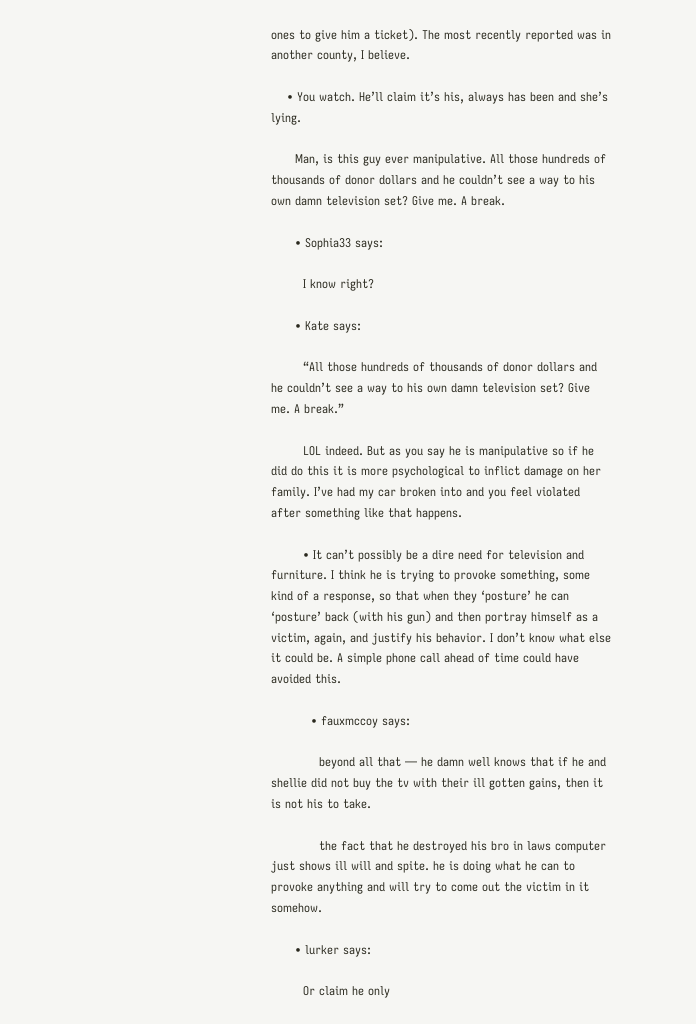ones to give him a ticket). The most recently reported was in another county, I believe.

    • You watch. He’ll claim it’s his, always has been and she’s lying.

      Man, is this guy ever manipulative. All those hundreds of thousands of donor dollars and he couldn’t see a way to his own damn television set? Give me. A break.

      • Sophia33 says:

        I know right?

      • Kate says:

        “All those hundreds of thousands of donor dollars and he couldn’t see a way to his own damn television set? Give me. A break.”

        LOL indeed. But as you say he is manipulative so if he did do this it is more psychological to inflict damage on her family. I’ve had my car broken into and you feel violated after something like that happens.

        • It can’t possibly be a dire need for television and furniture. I think he is trying to provoke something, some kind of a response, so that when they ‘posture’ he can ‘posture’ back (with his gun) and then portray himself as a victim, again, and justify his behavior. I don’t know what else it could be. A simple phone call ahead of time could have avoided this.

          • fauxmccoy says:

            beyond all that — he damn well knows that if he and shellie did not buy the tv with their ill gotten gains, then it is not his to take.

            the fact that he destroyed his bro in laws computer just shows ill will and spite. he is doing what he can to provoke anything and will try to come out the victim in it somehow.

      • lurker says:

        Or claim he only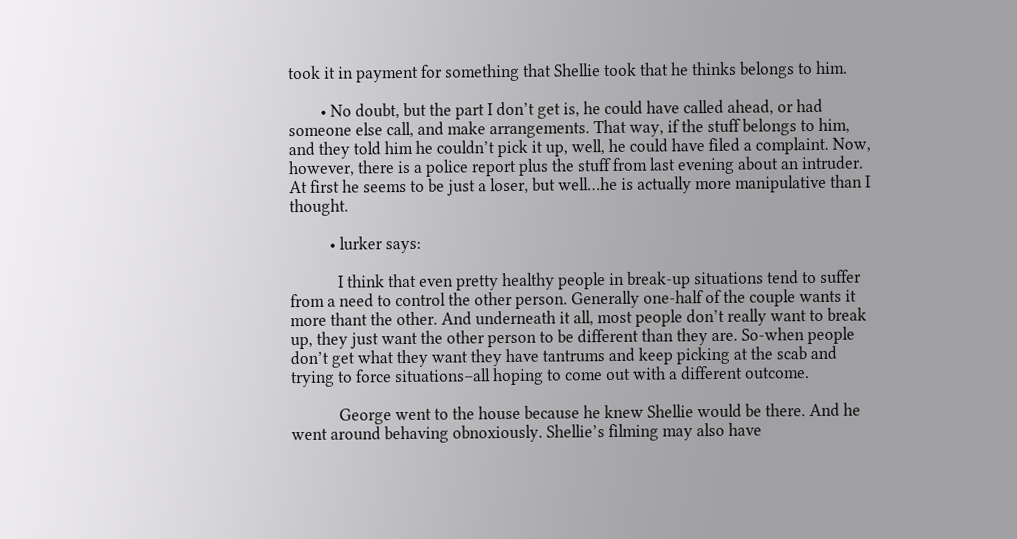took it in payment for something that Shellie took that he thinks belongs to him.

        • No doubt, but the part I don’t get is, he could have called ahead, or had someone else call, and make arrangements. That way, if the stuff belongs to him, and they told him he couldn’t pick it up, well, he could have filed a complaint. Now, however, there is a police report plus the stuff from last evening about an intruder. At first he seems to be just a loser, but well…he is actually more manipulative than I thought.

          • lurker says:

            I think that even pretty healthy people in break-up situations tend to suffer from a need to control the other person. Generally one-half of the couple wants it more thant the other. And underneath it all, most people don’t really want to break up, they just want the other person to be different than they are. So-when people don’t get what they want they have tantrums and keep picking at the scab and trying to force situations–all hoping to come out with a different outcome.

            George went to the house because he knew Shellie would be there. And he went around behaving obnoxiously. Shellie’s filming may also have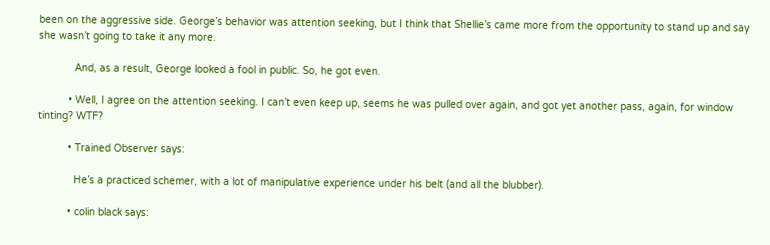been on the aggressive side. George’s behavior was attention seeking, but I think that Shellie’s came more from the opportunity to stand up and say she wasn’t going to take it any more.

            And, as a result, George looked a fool in public. So, he got even.

          • Well, I agree on the attention seeking. I can’t even keep up, seems he was pulled over again, and got yet another pass, again, for window tinting? WTF?

          • Trained Observer says:

            He’s a practiced schemer, with a lot of manipulative experience under his belt (and all the blubber).

          • colin black says: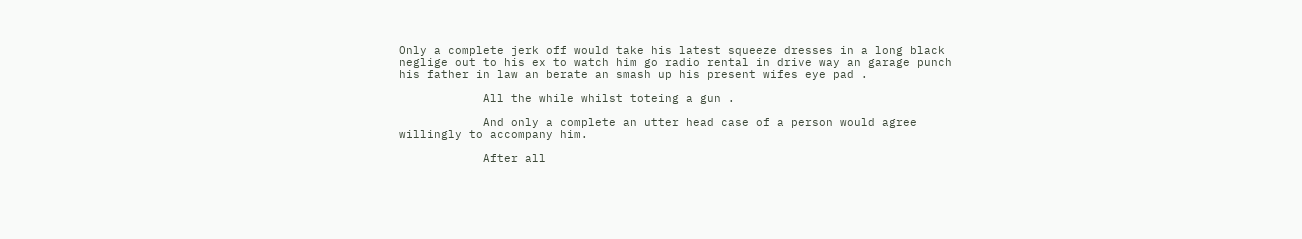Only a complete jerk off would take his latest squeeze dresses in a long black neglige out to his ex to watch him go radio rental in drive way an garage punch his father in law an berate an smash up his present wifes eye pad .

            All the while whilst toteing a gun .

            And only a complete an utter head case of a person would agree willingly to accompany him.

            After all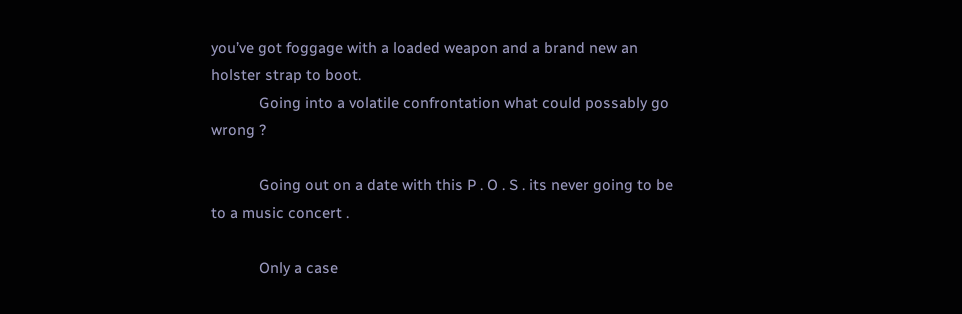you’ve got foggage with a loaded weapon and a brand new an holster strap to boot.
            Going into a volatile confrontation what could possably go wrong ?

            Going out on a date with this P . O . S . its never going to be to a music concert .

            Only a case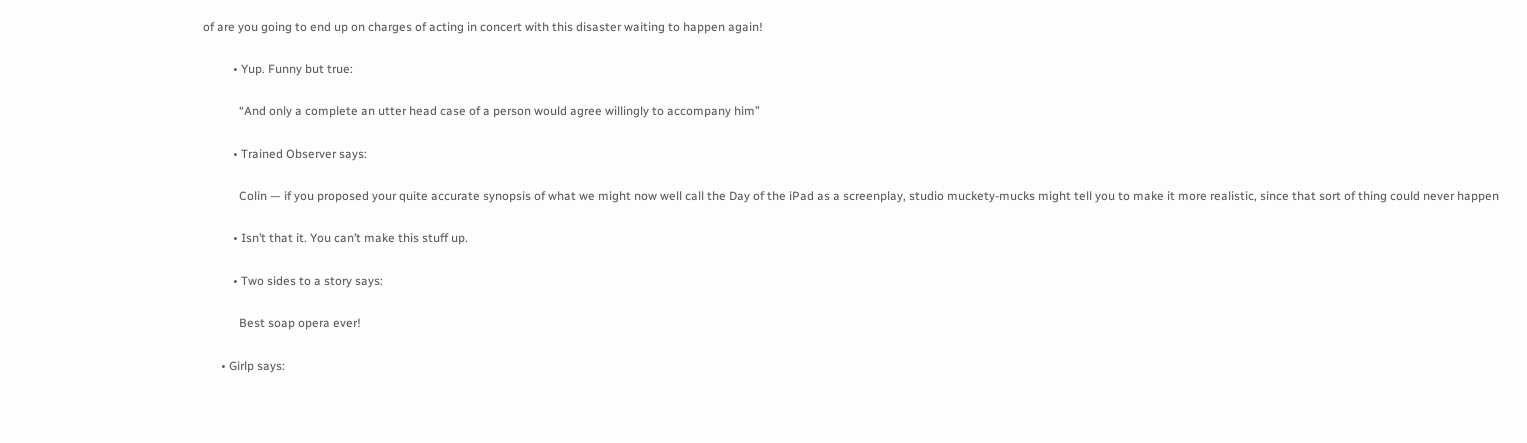of are you going to end up on charges of acting in concert with this disaster waiting to happen again!

          • Yup. Funny but true:

            “And only a complete an utter head case of a person would agree willingly to accompany him”

          • Trained Observer says:

            Colin — if you proposed your quite accurate synopsis of what we might now well call the Day of the iPad as a screenplay, studio muckety-mucks might tell you to make it more realistic, since that sort of thing could never happen

          • Isn’t that it. You can’t make this stuff up.

          • Two sides to a story says:

            Best soap opera ever!

      • Girlp says: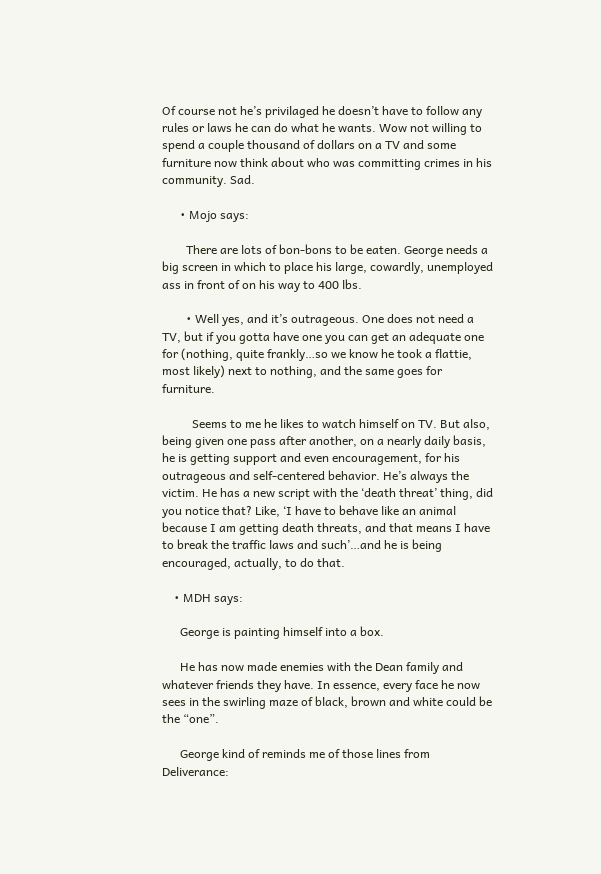Of course not he’s privilaged he doesn’t have to follow any rules or laws he can do what he wants. Wow not willing to spend a couple thousand of dollars on a TV and some furniture now think about who was committing crimes in his community. Sad.

      • Mojo says:

        There are lots of bon-bons to be eaten. George needs a big screen in which to place his large, cowardly, unemployed ass in front of on his way to 400 lbs.

        • Well yes, and it’s outrageous. One does not need a TV, but if you gotta have one you can get an adequate one for (nothing, quite frankly…so we know he took a flattie, most likely) next to nothing, and the same goes for furniture.

          Seems to me he likes to watch himself on TV. But also, being given one pass after another, on a nearly daily basis, he is getting support and even encouragement, for his outrageous and self-centered behavior. He’s always the victim. He has a new script with the ‘death threat’ thing, did you notice that? Like, ‘I have to behave like an animal because I am getting death threats, and that means I have to break the traffic laws and such’…and he is being encouraged, actually, to do that.

    • MDH says:

      George is painting himself into a box.

      He has now made enemies with the Dean family and whatever friends they have. In essence, every face he now sees in the swirling maze of black, brown and white could be the “one”.

      George kind of reminds me of those lines from Deliverance: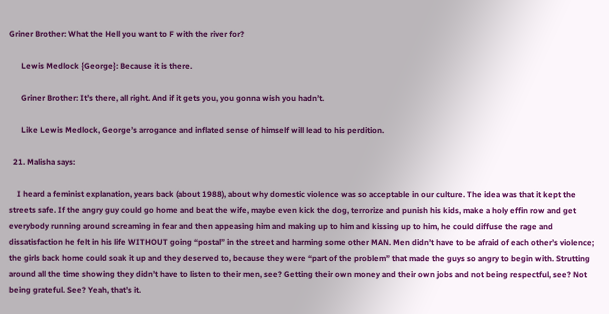Griner Brother: What the Hell you want to F with the river for?

      Lewis Medlock {George}: Because it is there.

      Griner Brother: It’s there, all right. And if it gets you, you gonna wish you hadn’t.

      Like Lewis Medlock, George’s arrogance and inflated sense of himself will lead to his perdition.

  21. Malisha says:

    I heard a feminist explanation, years back (about 1988), about why domestic violence was so acceptable in our culture. The idea was that it kept the streets safe. If the angry guy could go home and beat the wife, maybe even kick the dog, terrorize and punish his kids, make a holy effin row and get everybody running around screaming in fear and then appeasing him and making up to him and kissing up to him, he could diffuse the rage and dissatisfaction he felt in his life WITHOUT going “postal” in the street and harming some other MAN. Men didn’t have to be afraid of each other’s violence; the girls back home could soak it up and they deserved to, because they were “part of the problem” that made the guys so angry to begin with. Strutting around all the time showing they didn’t have to listen to their men, see? Getting their own money and their own jobs and not being respectful, see? Not being grateful. See? Yeah, that’s it.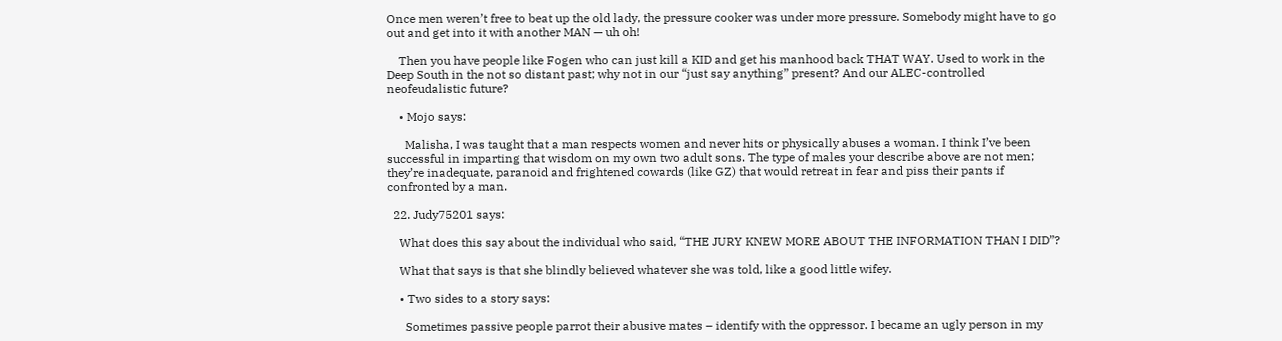Once men weren’t free to beat up the old lady, the pressure cooker was under more pressure. Somebody might have to go out and get into it with another MAN — uh oh!

    Then you have people like Fogen who can just kill a KID and get his manhood back THAT WAY. Used to work in the Deep South in the not so distant past; why not in our “just say anything” present? And our ALEC-controlled neofeudalistic future?

    • Mojo says:

      Malisha, I was taught that a man respects women and never hits or physically abuses a woman. I think I’ve been successful in imparting that wisdom on my own two adult sons. The type of males your describe above are not men; they’re inadequate, paranoid and frightened cowards (like GZ) that would retreat in fear and piss their pants if confronted by a man.

  22. Judy75201 says:

    What does this say about the individual who said, “THE JURY KNEW MORE ABOUT THE INFORMATION THAN I DID”?

    What that says is that she blindly believed whatever she was told, like a good little wifey.

    • Two sides to a story says:

      Sometimes passive people parrot their abusive mates – identify with the oppressor. I became an ugly person in my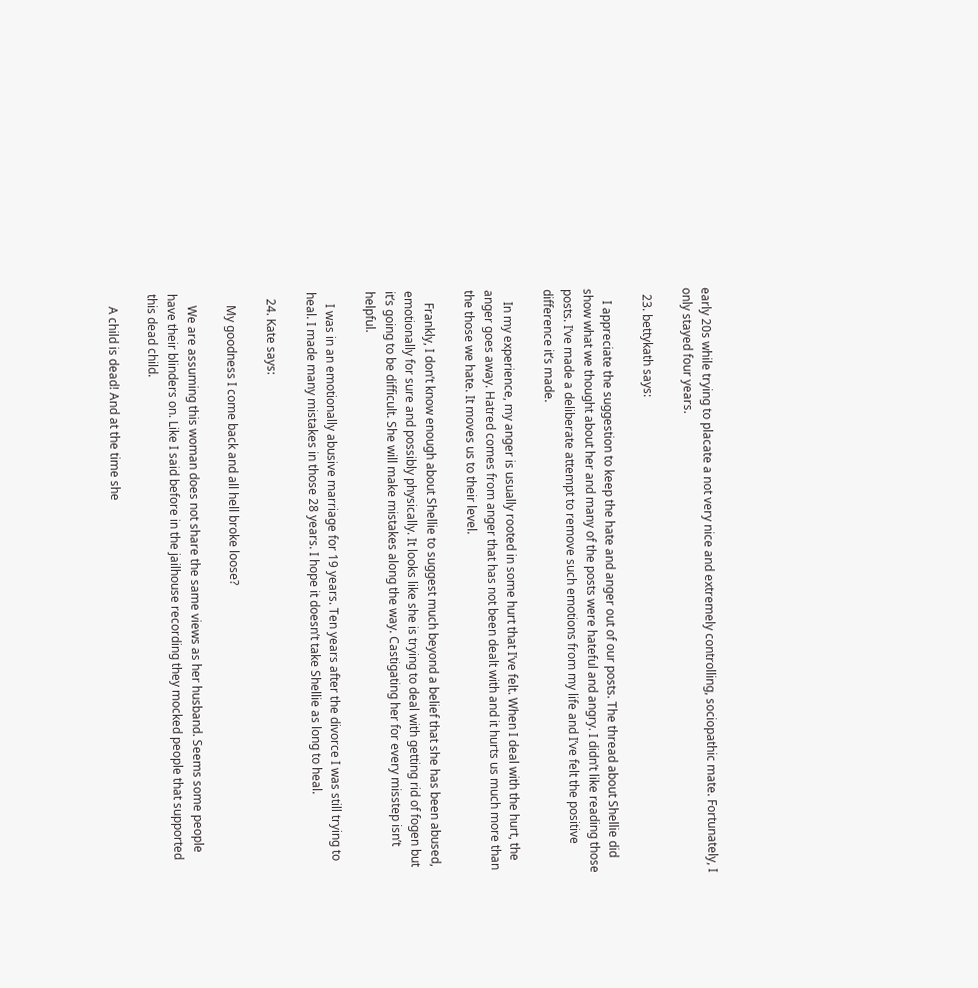early 20s while trying to placate a not very nice and extremely controlling, sociopathic mate. Fortunately, I only stayed four years.

  23. bettykath says:

    I appreciate the suggestion to keep the hate and anger out of our posts. The thread about Shellie did show what we thought about her and many of the posts were hateful and angry. I didn’t like reading those posts. I’ve made a deliberate attempt to remove such emotions from my life and I’ve felt the positive difference it’s made.

    In my experience, my anger is usually rooted in some hurt that I’ve felt. When I deal with the hurt, the anger goes away. Hatred comes from anger that has not been dealt with and it hurts us much more than the those we hate. It moves us to their level.

    Frankly, I don’t know enough about Shellie to suggest much beyond a belief that she has been abused, emotionally for sure and possibly physically. It looks like she is trying to deal with getting rid of fogen but it’s going to be difficult. She will make mistakes along the way. Castigating her for every misstep isn’t helpful.

    I was in an emotionally abusive marriage for 19 years. Ten years after the divorce I was still trying to heal. I made many mistakes in those 28 years. I hope it doesn’t take Shellie as long to heal.

  24. Kate says:

    My goodness I come back and all hell broke loose?

    We are assuming this woman does not share the same views as her husband. Seems some people have their blinders on. Like I said before in the jailhouse recording they mocked people that supported this dead child.

    A child is dead! And at the time she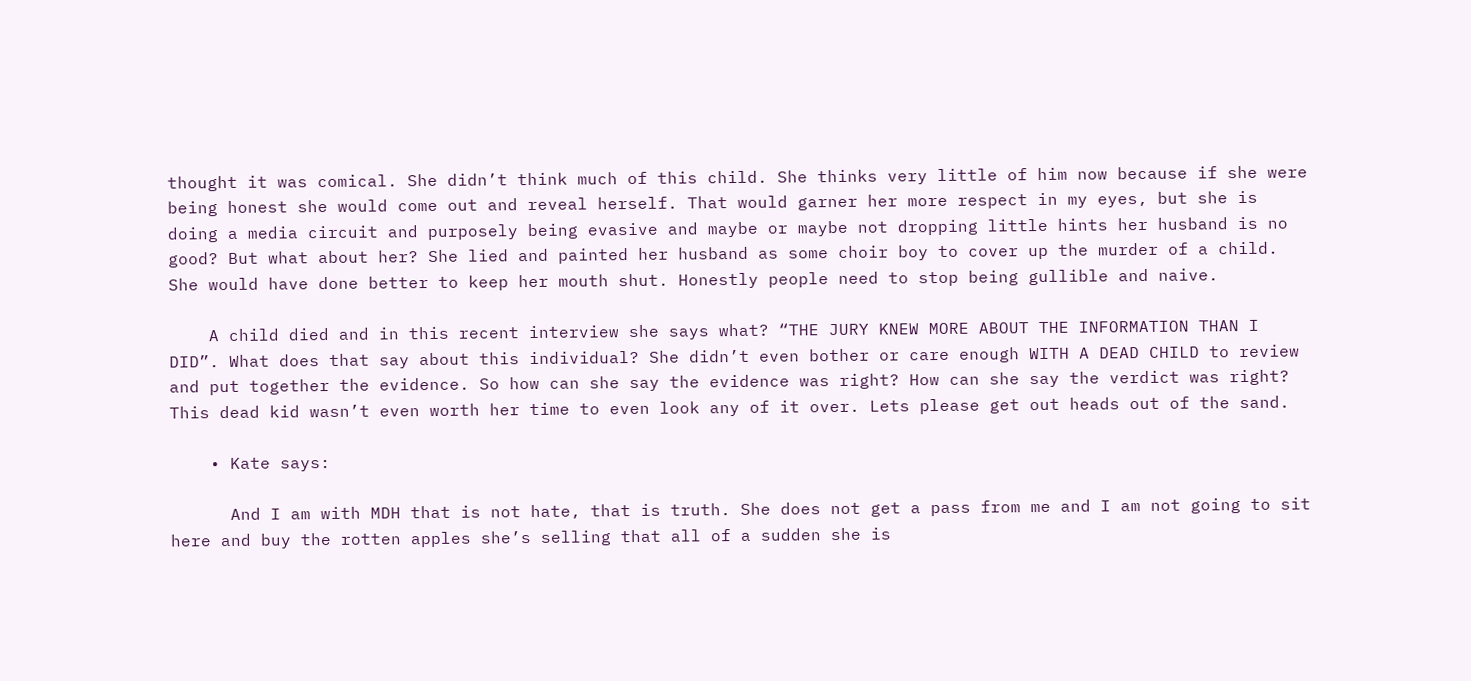thought it was comical. She didn’t think much of this child. She thinks very little of him now because if she were being honest she would come out and reveal herself. That would garner her more respect in my eyes, but she is doing a media circuit and purposely being evasive and maybe or maybe not dropping little hints her husband is no good? But what about her? She lied and painted her husband as some choir boy to cover up the murder of a child. She would have done better to keep her mouth shut. Honestly people need to stop being gullible and naive.

    A child died and in this recent interview she says what? “THE JURY KNEW MORE ABOUT THE INFORMATION THAN I DID”. What does that say about this individual? She didn’t even bother or care enough WITH A DEAD CHILD to review and put together the evidence. So how can she say the evidence was right? How can she say the verdict was right? This dead kid wasn’t even worth her time to even look any of it over. Lets please get out heads out of the sand.

    • Kate says:

      And I am with MDH that is not hate, that is truth. She does not get a pass from me and I am not going to sit here and buy the rotten apples she’s selling that all of a sudden she is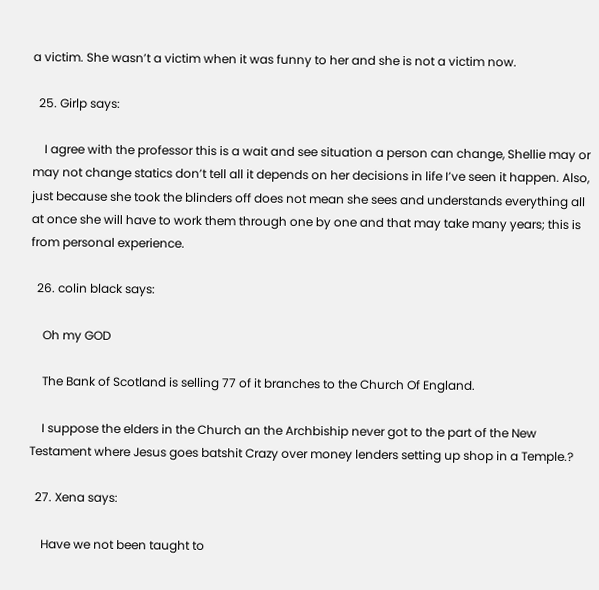a victim. She wasn’t a victim when it was funny to her and she is not a victim now.

  25. Girlp says:

    I agree with the professor this is a wait and see situation a person can change, Shellie may or may not change statics don’t tell all it depends on her decisions in life I’ve seen it happen. Also, just because she took the blinders off does not mean she sees and understands everything all at once she will have to work them through one by one and that may take many years; this is from personal experience.

  26. colin black says:

    Oh my GOD

    The Bank of Scotland is selling 77 of it branches to the Church Of England.

    I suppose the elders in the Church an the Archbiship never got to the part of the New Testament where Jesus goes batshit Crazy over money lenders setting up shop in a Temple.?

  27. Xena says:

    Have we not been taught to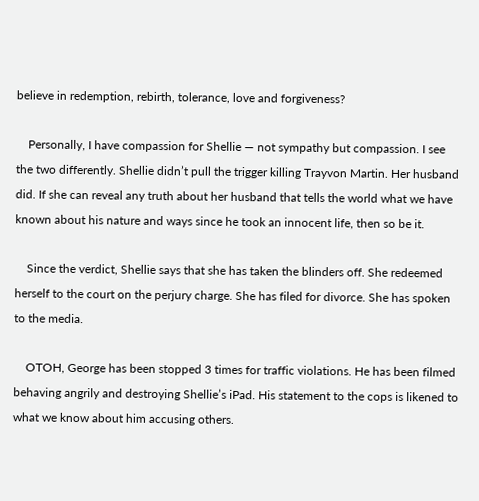believe in redemption, rebirth, tolerance, love and forgiveness?

    Personally, I have compassion for Shellie — not sympathy but compassion. I see the two differently. Shellie didn’t pull the trigger killing Trayvon Martin. Her husband did. If she can reveal any truth about her husband that tells the world what we have known about his nature and ways since he took an innocent life, then so be it.

    Since the verdict, Shellie says that she has taken the blinders off. She redeemed herself to the court on the perjury charge. She has filed for divorce. She has spoken to the media.

    OTOH, George has been stopped 3 times for traffic violations. He has been filmed behaving angrily and destroying Shellie’s iPad. His statement to the cops is likened to what we know about him accusing others.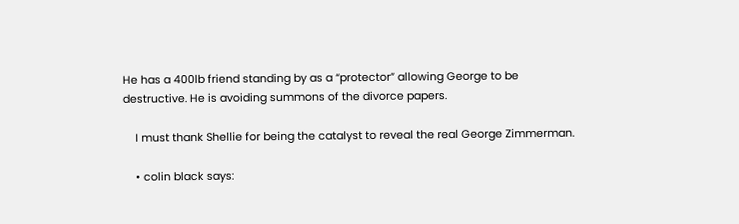He has a 400lb friend standing by as a “protector” allowing George to be destructive. He is avoiding summons of the divorce papers.

    I must thank Shellie for being the catalyst to reveal the real George Zimmerman.

    • colin black says: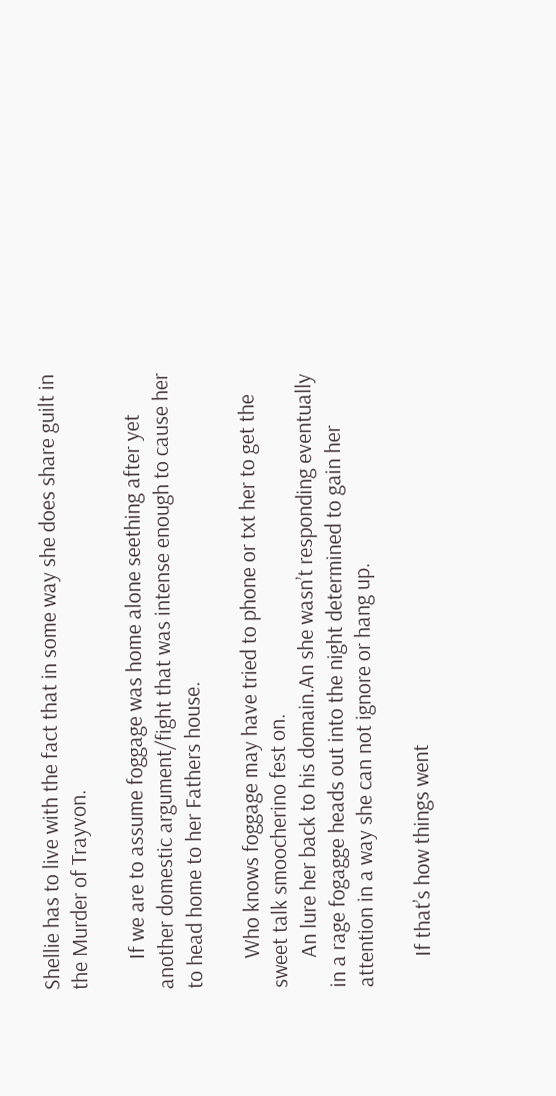Shellie has to live with the fact that in some way she does share guilt in the Murder of Trayvon.

      If we are to assume foggage was home alone seething after yet another domestic argument/fight that was intense enough to cause her to head home to her Fathers house.

      Who knows foggage may have tried to phone or txt her to get the sweet talk smoocherino fest on.
      An lure her back to his domain.An she wasn’t responding eventually in a rage fogagge heads out into the night determined to gain her attention in a way she can not ignore or hang up.

      If that’s how things went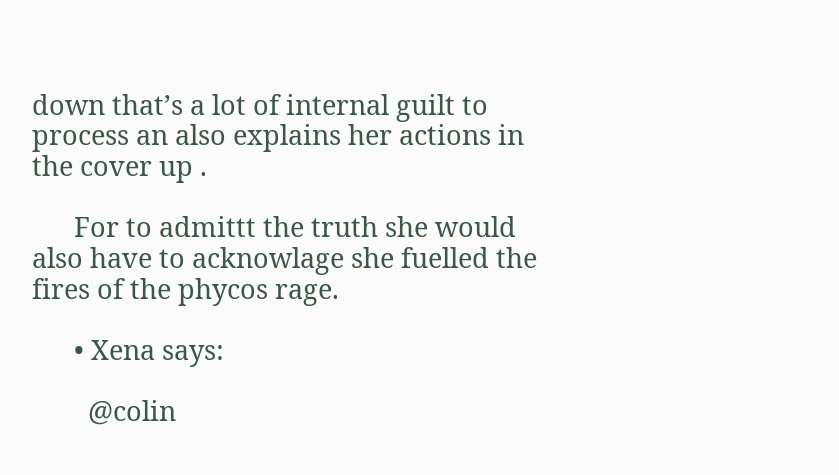down that’s a lot of internal guilt to process an also explains her actions in the cover up .

      For to admittt the truth she would also have to acknowlage she fuelled the fires of the phycos rage.

      • Xena says:

        @colin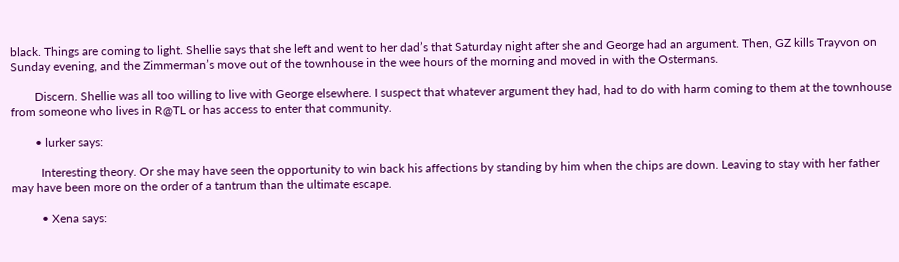black. Things are coming to light. Shellie says that she left and went to her dad’s that Saturday night after she and George had an argument. Then, GZ kills Trayvon on Sunday evening, and the Zimmerman’s move out of the townhouse in the wee hours of the morning and moved in with the Ostermans.

        Discern. Shellie was all too willing to live with George elsewhere. I suspect that whatever argument they had, had to do with harm coming to them at the townhouse from someone who lives in R@TL or has access to enter that community.

        • lurker says:

          Interesting theory. Or she may have seen the opportunity to win back his affections by standing by him when the chips are down. Leaving to stay with her father may have been more on the order of a tantrum than the ultimate escape.

          • Xena says: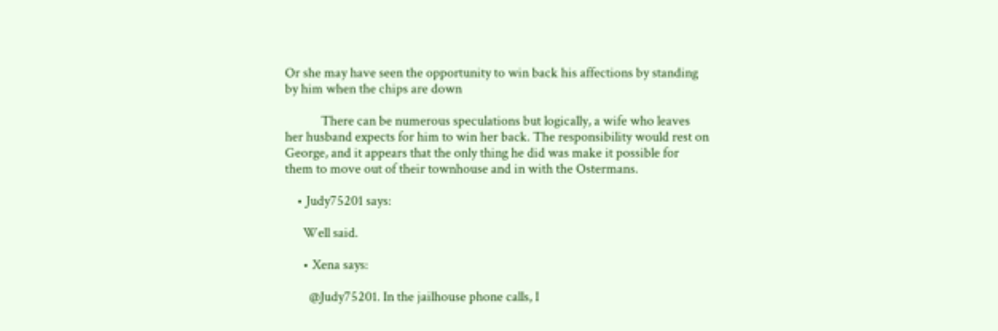Or she may have seen the opportunity to win back his affections by standing by him when the chips are down

            There can be numerous speculations but logically, a wife who leaves her husband expects for him to win her back. The responsibility would rest on George, and it appears that the only thing he did was make it possible for them to move out of their townhouse and in with the Ostermans.

    • Judy75201 says:

      Well said.

      • Xena says:

        @Judy75201. In the jailhouse phone calls, I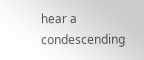hear a condescending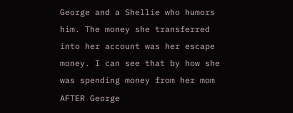George and a Shellie who humors him. The money she transferred into her account was her escape money. I can see that by how she was spending money from her mom AFTER George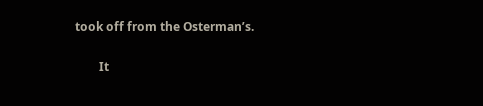took off from the Osterman’s.

        It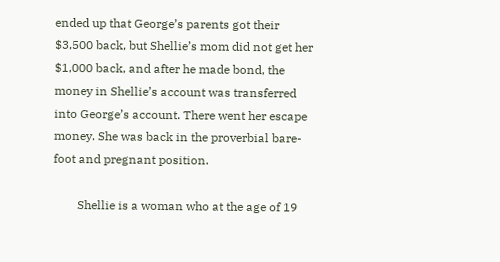ended up that George’s parents got their $3,500 back, but Shellie’s mom did not get her $1,000 back, and after he made bond, the money in Shellie’s account was transferred into George’s account. There went her escape money. She was back in the proverbial bare-foot and pregnant position.

        Shellie is a woman who at the age of 19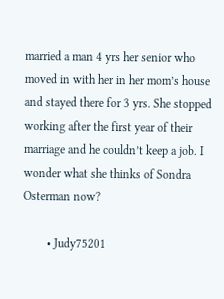married a man 4 yrs her senior who moved in with her in her mom’s house and stayed there for 3 yrs. She stopped working after the first year of their marriage and he couldn’t keep a job. I wonder what she thinks of Sondra Osterman now?

        • Judy75201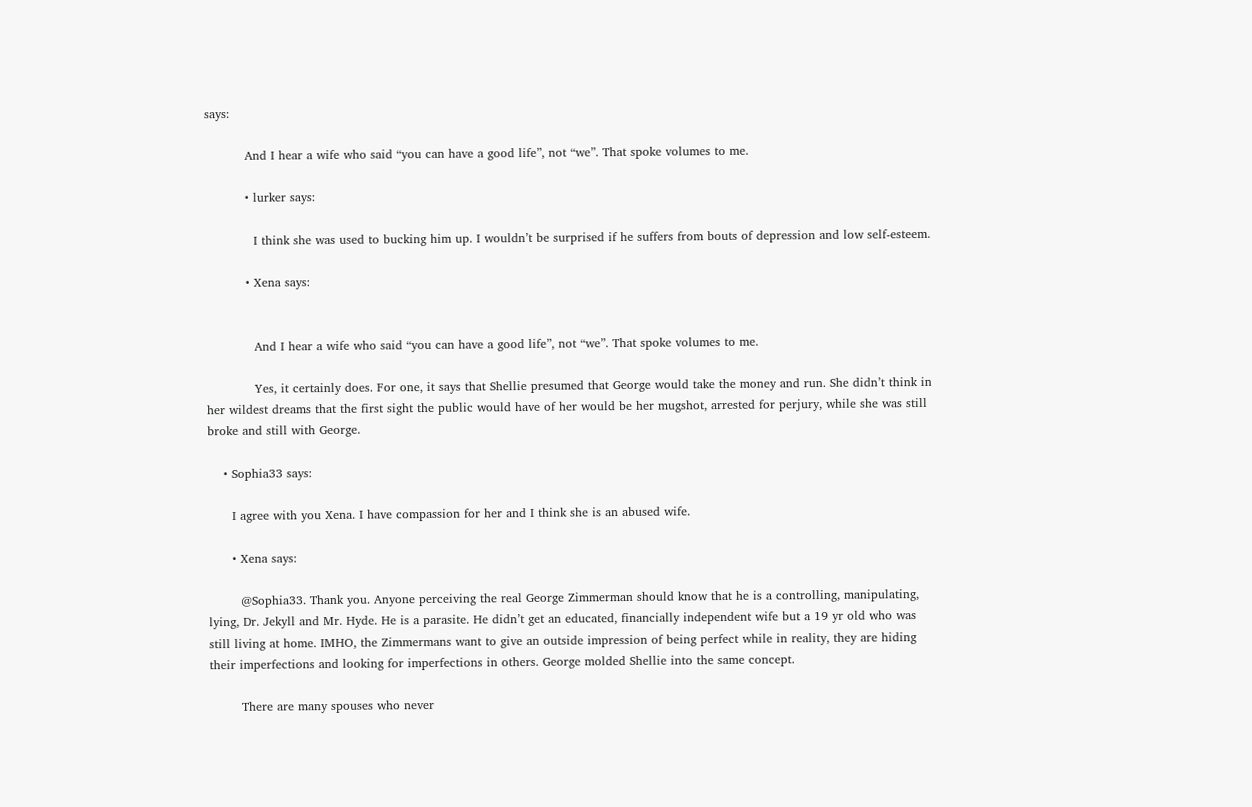says:

          And I hear a wife who said “you can have a good life”, not “we”. That spoke volumes to me.

          • lurker says:

            I think she was used to bucking him up. I wouldn’t be surprised if he suffers from bouts of depression and low self-esteem.

          • Xena says:


            And I hear a wife who said “you can have a good life”, not “we”. That spoke volumes to me.

            Yes, it certainly does. For one, it says that Shellie presumed that George would take the money and run. She didn’t think in her wildest dreams that the first sight the public would have of her would be her mugshot, arrested for perjury, while she was still broke and still with George.

    • Sophia33 says:

      I agree with you Xena. I have compassion for her and I think she is an abused wife.

      • Xena says:

        @Sophia33. Thank you. Anyone perceiving the real George Zimmerman should know that he is a controlling, manipulating, lying, Dr. Jekyll and Mr. Hyde. He is a parasite. He didn’t get an educated, financially independent wife but a 19 yr old who was still living at home. IMHO, the Zimmermans want to give an outside impression of being perfect while in reality, they are hiding their imperfections and looking for imperfections in others. George molded Shellie into the same concept.

        There are many spouses who never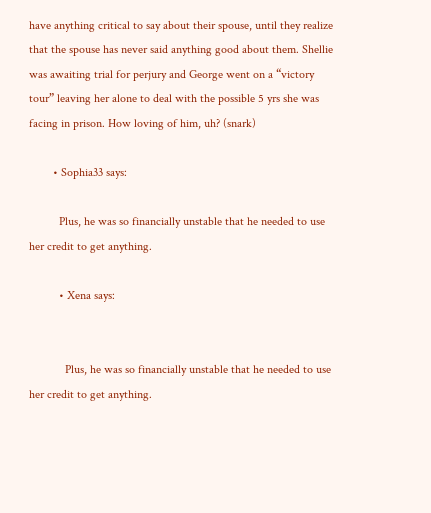have anything critical to say about their spouse, until they realize that the spouse has never said anything good about them. Shellie was awaiting trial for perjury and George went on a “victory tour” leaving her alone to deal with the possible 5 yrs she was facing in prison. How loving of him, uh? (snark)

        • Sophia33 says:

          Plus, he was so financially unstable that he needed to use her credit to get anything.

          • Xena says:


            Plus, he was so financially unstable that he needed to use her credit to get anything.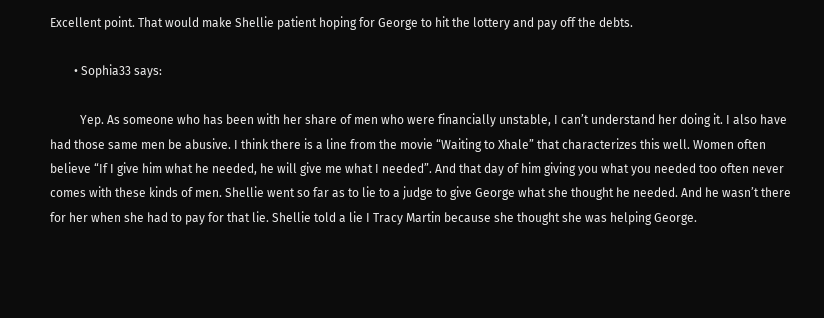Excellent point. That would make Shellie patient hoping for George to hit the lottery and pay off the debts.

        • Sophia33 says:

          Yep. As someone who has been with her share of men who were financially unstable, I can’t understand her doing it. I also have had those same men be abusive. I think there is a line from the movie “Waiting to Xhale” that characterizes this well. Women often believe “If I give him what he needed, he will give me what I needed”. And that day of him giving you what you needed too often never comes with these kinds of men. Shellie went so far as to lie to a judge to give George what she thought he needed. And he wasn’t there for her when she had to pay for that lie. Shellie told a lie I Tracy Martin because she thought she was helping George.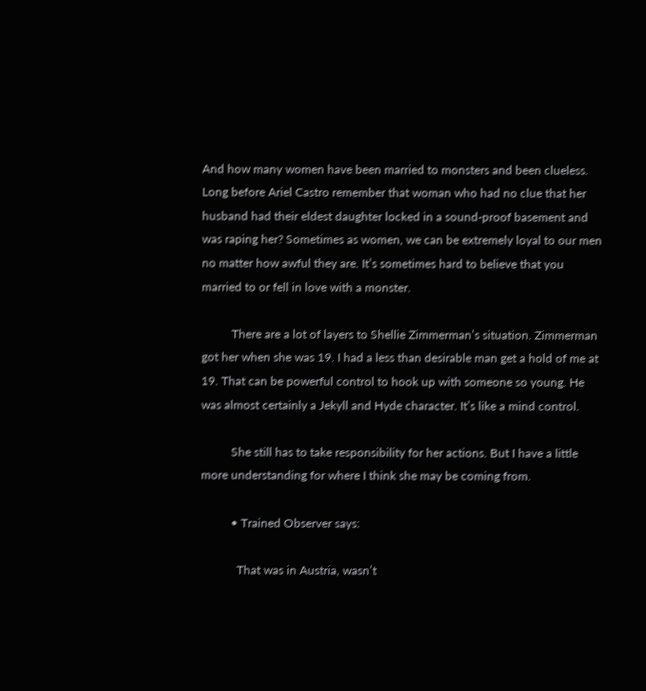And how many women have been married to monsters and been clueless. Long before Ariel Castro remember that woman who had no clue that her husband had their eldest daughter locked in a sound-proof basement and was raping her? Sometimes as women, we can be extremely loyal to our men no matter how awful they are. It’s sometimes hard to believe that you married to or fell in love with a monster.

          There are a lot of layers to Shellie Zimmerman’s situation. Zimmerman got her when she was 19. I had a less than desirable man get a hold of me at 19. That can be powerful control to hook up with someone so young. He was almost certainly a Jekyll and Hyde character. It’s like a mind control.

          She still has to take responsibility for her actions. But I have a little more understanding for where I think she may be coming from.

          • Trained Observer says:

            That was in Austria, wasn’t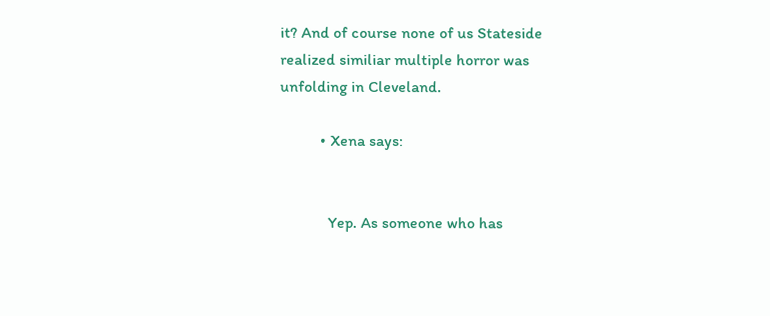it? And of course none of us Stateside realized similiar multiple horror was unfolding in Cleveland.

          • Xena says:


            Yep. As someone who has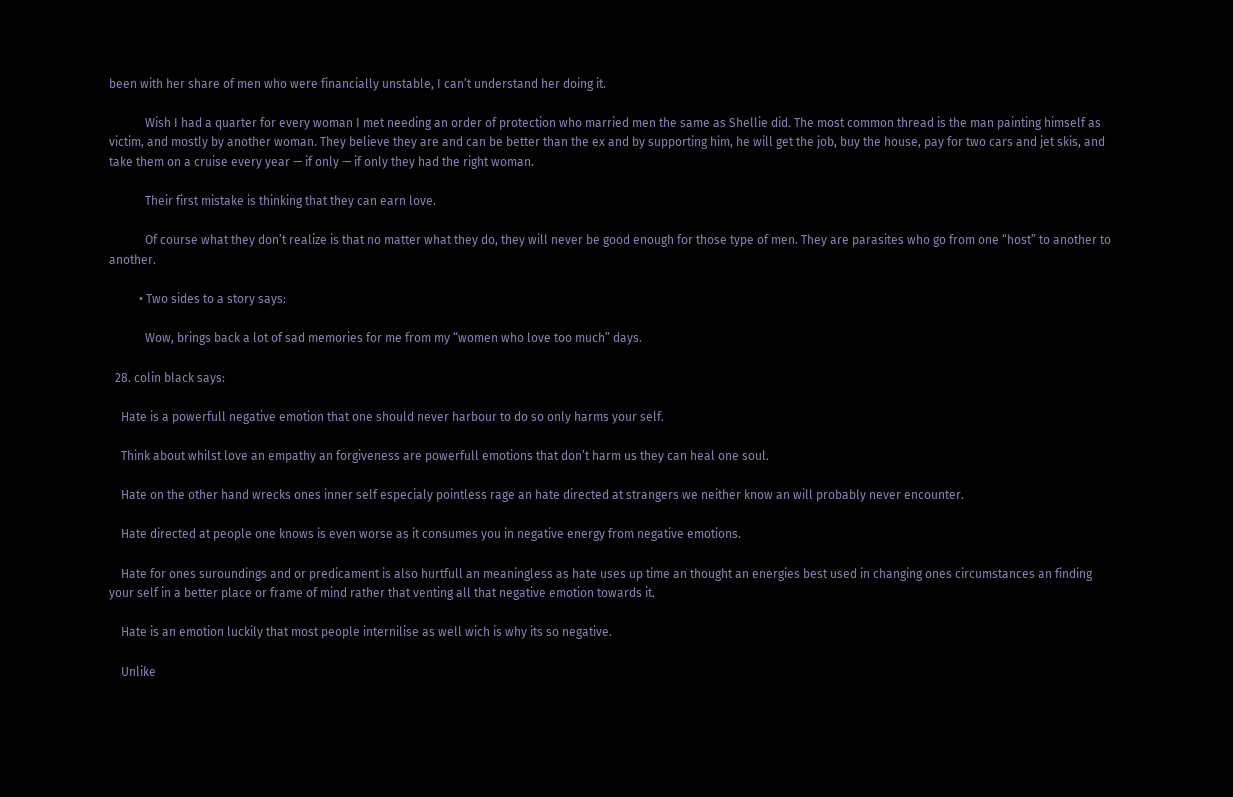been with her share of men who were financially unstable, I can’t understand her doing it.

            Wish I had a quarter for every woman I met needing an order of protection who married men the same as Shellie did. The most common thread is the man painting himself as victim, and mostly by another woman. They believe they are and can be better than the ex and by supporting him, he will get the job, buy the house, pay for two cars and jet skis, and take them on a cruise every year — if only — if only they had the right woman.

            Their first mistake is thinking that they can earn love.

            Of course what they don’t realize is that no matter what they do, they will never be good enough for those type of men. They are parasites who go from one “host” to another to another.

          • Two sides to a story says:

            Wow, brings back a lot of sad memories for me from my “women who love too much” days.

  28. colin black says:

    Hate is a powerfull negative emotion that one should never harbour to do so only harms your self.

    Think about whilst love an empathy an forgiveness are powerfull emotions that don’t harm us they can heal one soul.

    Hate on the other hand wrecks ones inner self especialy pointless rage an hate directed at strangers we neither know an will probably never encounter.

    Hate directed at people one knows is even worse as it consumes you in negative energy from negative emotions.

    Hate for ones suroundings and or predicament is also hurtfull an meaningless as hate uses up time an thought an energies best used in changing ones circumstances an finding your self in a better place or frame of mind rather that venting all that negative emotion towards it.

    Hate is an emotion luckily that most people internilise as well wich is why its so negative.

    Unlike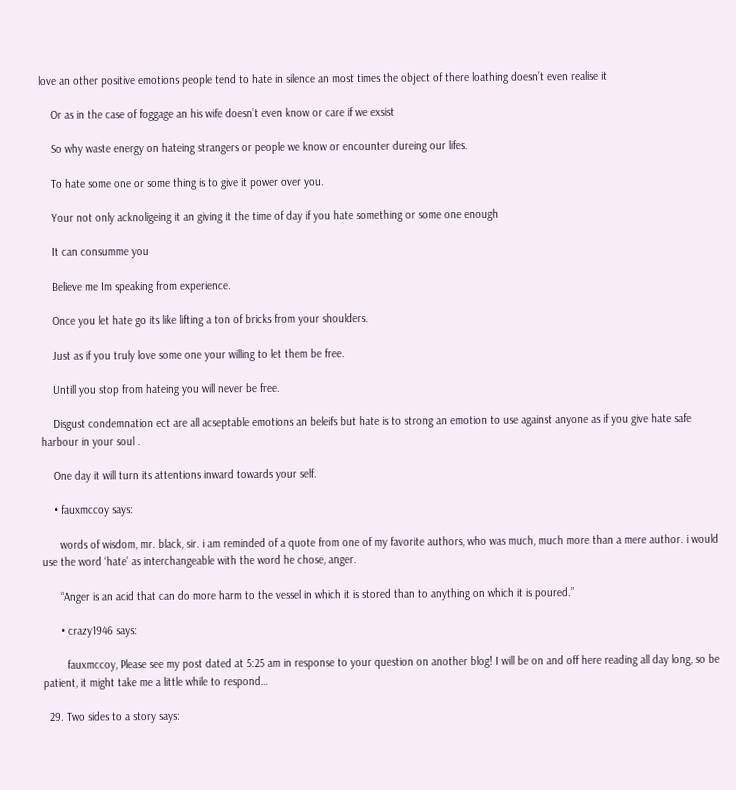love an other positive emotions people tend to hate in silence an most times the object of there loathing doesn’t even realise it

    Or as in the case of foggage an his wife doesn’t even know or care if we exsist

    So why waste energy on hateing strangers or people we know or encounter dureing our lifes.

    To hate some one or some thing is to give it power over you.

    Your not only acknoligeing it an giving it the time of day if you hate something or some one enough

    It can consumme you

    Believe me Im speaking from experience.

    Once you let hate go its like lifting a ton of bricks from your shoulders.

    Just as if you truly love some one your willing to let them be free.

    Untill you stop from hateing you will never be free.

    Disgust condemnation ect are all acseptable emotions an beleifs but hate is to strong an emotion to use against anyone as if you give hate safe harbour in your soul .

    One day it will turn its attentions inward towards your self.

    • fauxmccoy says:

      words of wisdom, mr. black, sir. i am reminded of a quote from one of my favorite authors, who was much, much more than a mere author. i would use the word ‘hate’ as interchangeable with the word he chose, anger.

      “Anger is an acid that can do more harm to the vessel in which it is stored than to anything on which it is poured.”

      • crazy1946 says:

        fauxmccoy, Please see my post dated at 5:25 am in response to your question on another blog! I will be on and off here reading all day long, so be patient, it might take me a little while to respond…

  29. Two sides to a story says: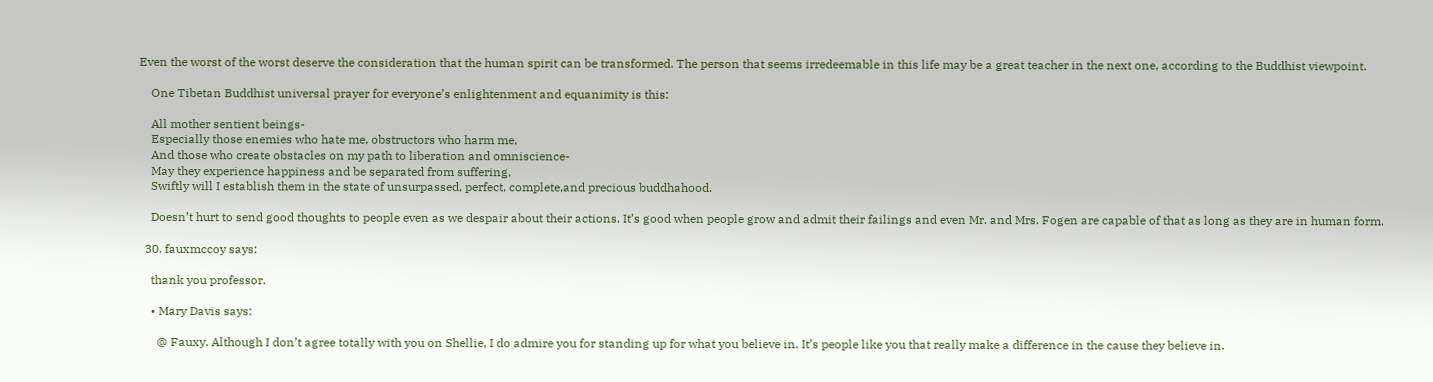Even the worst of the worst deserve the consideration that the human spirit can be transformed. The person that seems irredeemable in this life may be a great teacher in the next one, according to the Buddhist viewpoint.

    One Tibetan Buddhist universal prayer for everyone’s enlightenment and equanimity is this:

    All mother sentient beings-
    Especially those enemies who hate me, obstructors who harm me,
    And those who create obstacles on my path to liberation and omniscience-
    May they experience happiness and be separated from suffering,
    Swiftly will I establish them in the state of unsurpassed, perfect, complete,and precious buddhahood.

    Doesn’t hurt to send good thoughts to people even as we despair about their actions. It’s good when people grow and admit their failings and even Mr. and Mrs. Fogen are capable of that as long as they are in human form.

  30. fauxmccoy says:

    thank you professor.

    • Mary Davis says:

      @ Fauxy. Although I don’t agree totally with you on Shellie, I do admire you for standing up for what you believe in. It’s people like you that really make a difference in the cause they believe in.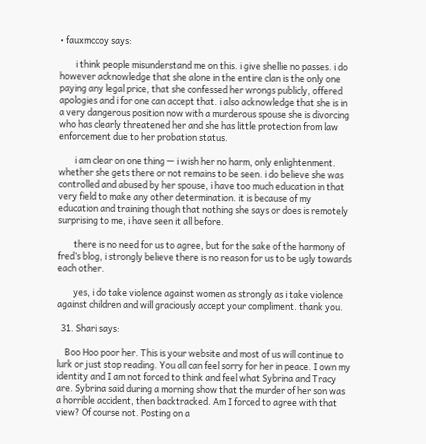• fauxmccoy says:

        i think people misunderstand me on this. i give shellie no passes. i do however acknowledge that she alone in the entire clan is the only one paying any legal price, that she confessed her wrongs publicly, offered apologies and i for one can accept that. i also acknowledge that she is in a very dangerous position now with a murderous spouse she is divorcing who has clearly threatened her and she has little protection from law enforcement due to her probation status.

        i am clear on one thing — i wish her no harm, only enlightenment. whether she gets there or not remains to be seen. i do believe she was controlled and abused by her spouse, i have too much education in that very field to make any other determination. it is because of my education and training though that nothing she says or does is remotely surprising to me, i have seen it all before.

        there is no need for us to agree, but for the sake of the harmony of fred’s blog, i strongly believe there is no reason for us to be ugly towards each other.

        yes, i do take violence against women as strongly as i take violence against children and will graciously accept your compliment. thank you.

  31. Shari says:

    Boo Hoo poor her. This is your website and most of us will continue to lurk or just stop reading. You all can feel sorry for her in peace. I own my identity and I am not forced to think and feel what Sybrina and Tracy are. Sybrina said during a morning show that the murder of her son was a horrible accident, then backtracked. Am I forced to agree with that view? Of course not. Posting on a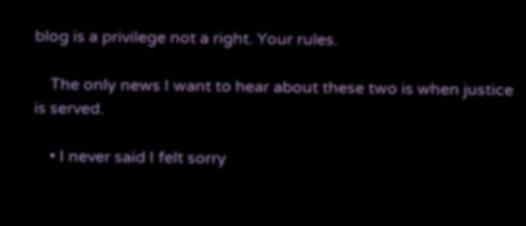blog is a privilege not a right. Your rules.

    The only news I want to hear about these two is when justice is served.

    • I never said I felt sorry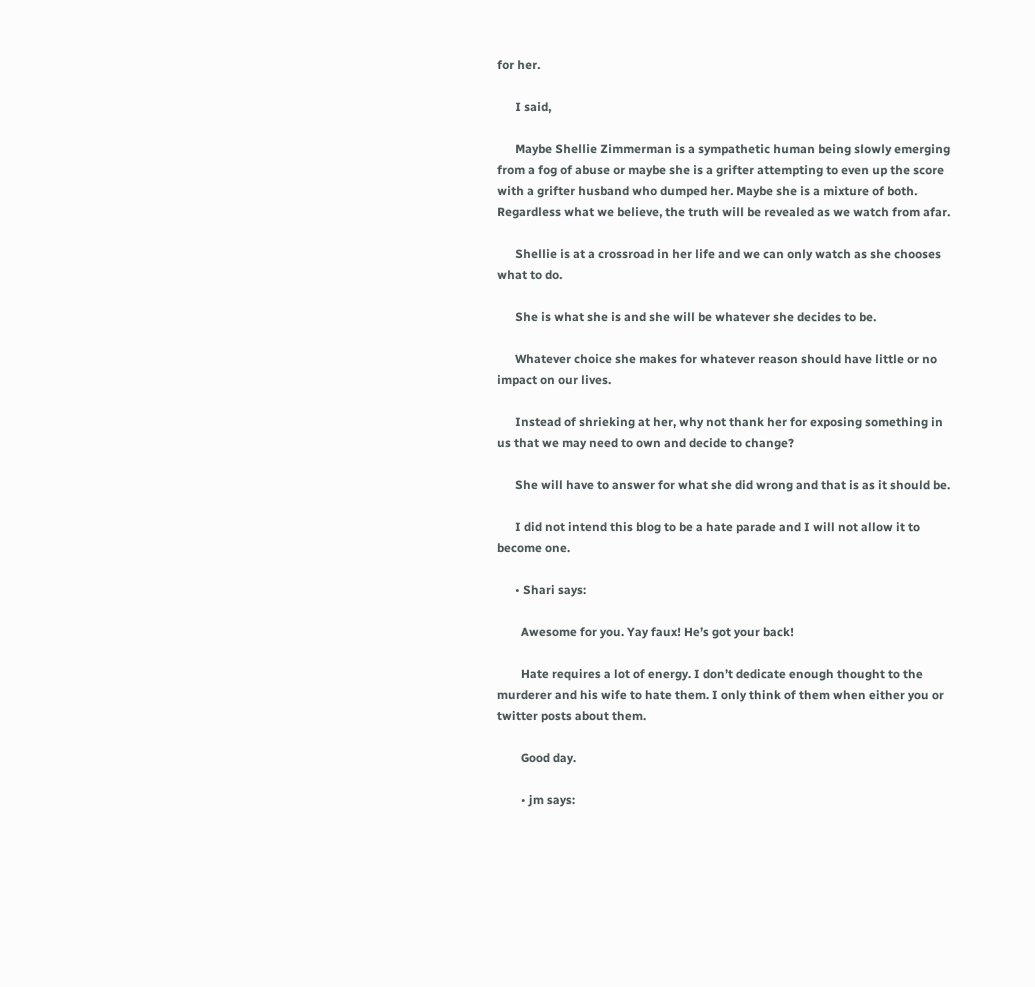for her.

      I said,

      Maybe Shellie Zimmerman is a sympathetic human being slowly emerging from a fog of abuse or maybe she is a grifter attempting to even up the score with a grifter husband who dumped her. Maybe she is a mixture of both. Regardless what we believe, the truth will be revealed as we watch from afar.

      Shellie is at a crossroad in her life and we can only watch as she chooses what to do.

      She is what she is and she will be whatever she decides to be.

      Whatever choice she makes for whatever reason should have little or no impact on our lives.

      Instead of shrieking at her, why not thank her for exposing something in us that we may need to own and decide to change?

      She will have to answer for what she did wrong and that is as it should be.

      I did not intend this blog to be a hate parade and I will not allow it to become one.

      • Shari says:

        Awesome for you. Yay faux! He’s got your back!

        Hate requires a lot of energy. I don’t dedicate enough thought to the murderer and his wife to hate them. I only think of them when either you or twitter posts about them.

        Good day.

        • jm says: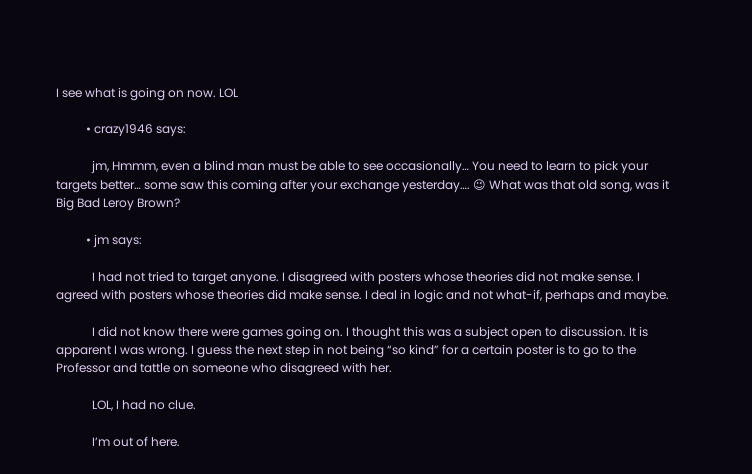I see what is going on now. LOL

          • crazy1946 says:

            jm, Hmmm, even a blind man must be able to see occasionally… You need to learn to pick your targets better… some saw this coming after your exchange yesterday…. 😉 What was that old song, was it Big Bad Leroy Brown?

          • jm says:

            I had not tried to target anyone. I disagreed with posters whose theories did not make sense. I agreed with posters whose theories did make sense. I deal in logic and not what-if, perhaps and maybe.

            I did not know there were games going on. I thought this was a subject open to discussion. It is apparent I was wrong. I guess the next step in not being “so kind” for a certain poster is to go to the Professor and tattle on someone who disagreed with her.

            LOL, I had no clue.

            I’m out of here.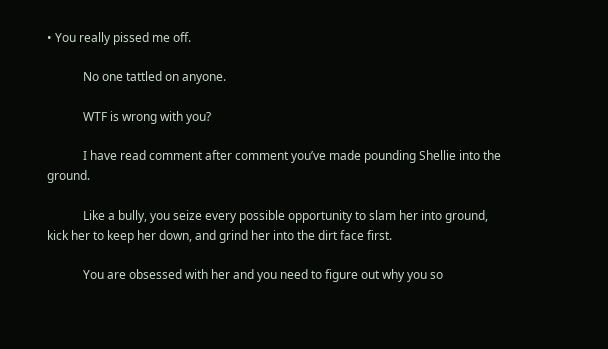• You really pissed me off.

            No one tattled on anyone.

            WTF is wrong with you?

            I have read comment after comment you’ve made pounding Shellie into the ground.

            Like a bully, you seize every possible opportunity to slam her into ground, kick her to keep her down, and grind her into the dirt face first.

            You are obsessed with her and you need to figure out why you so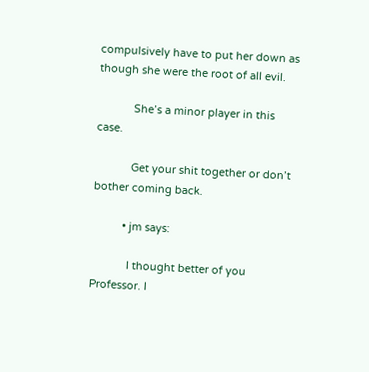compulsively have to put her down as though she were the root of all evil.

            She’s a minor player in this case.

            Get your shit together or don’t bother coming back.

          • jm says:

            I thought better of you Professor. I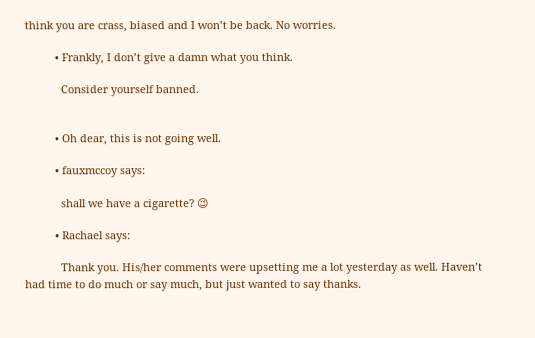think you are crass, biased and I won’t be back. No worries.

          • Frankly, I don’t give a damn what you think.

            Consider yourself banned.


          • Oh dear, this is not going well.

          • fauxmccoy says:

            shall we have a cigarette? 😉

          • Rachael says:

            Thank you. His/her comments were upsetting me a lot yesterday as well. Haven’t had time to do much or say much, but just wanted to say thanks.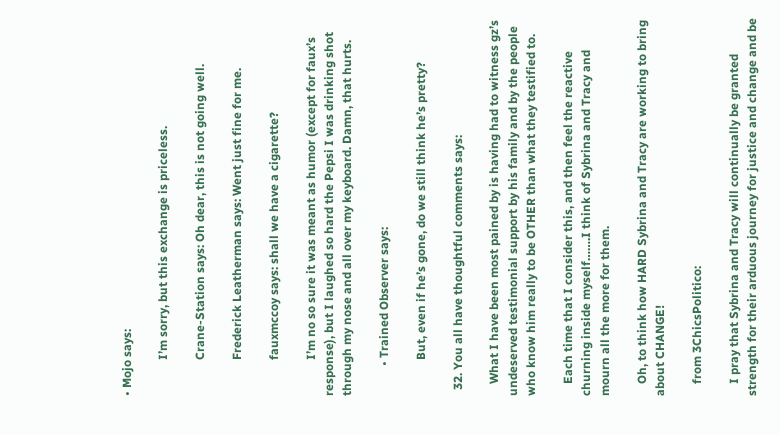• Mojo says:

            I’m sorry, but this exchange is priceless.

            Crane-Station says: Oh dear, this is not going well.

            Frederick Leatherman says: Went just fine for me.

            fauxmccoy says: shall we have a cigarette?

            I’m no so sure it was meant as humor (except for faux’s response), but I laughed so hard the Pepsi I was drinking shot through my nose and all over my keyboard. Damn, that hurts.

          • Trained Observer says:

            But, even if he’s gone, do we still think he’s pretty?

  32. You all have thoughtful comments says:

    What I have been most pained by is having had to witness gz’s undeserved testimonial support by his family and by the people who know him really to be OTHER than what they testified to.

    Each time that I consider this, and then feel the reactive churning inside myself…….I think of Sybrina and Tracy and mourn all the more for them.

    Oh, to think how HARD Sybrina and Tracy are working to bring about CHANGE!

    from 3ChicsPolitico:

    I pray that Sybrina and Tracy will continually be granted strength for their arduous journey for justice and change and be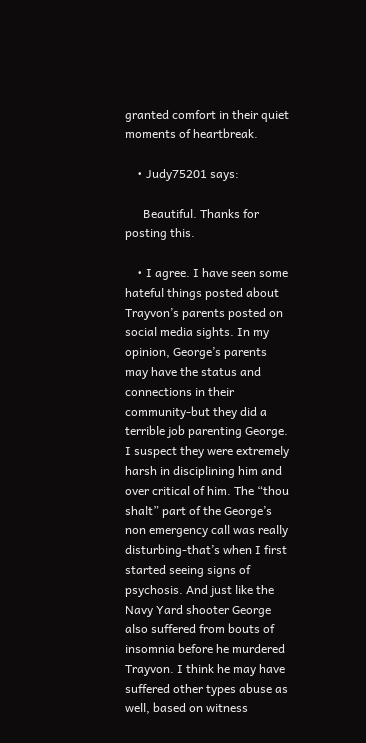granted comfort in their quiet moments of heartbreak.

    • Judy75201 says:

      Beautiful. Thanks for posting this.

    • I agree. I have seen some hateful things posted about Trayvon’s parents posted on social media sights. In my opinion, George’s parents may have the status and connections in their community-but they did a terrible job parenting George. I suspect they were extremely harsh in disciplining him and over critical of him. The “thou shalt” part of the George’s non emergency call was really disturbing-that’s when I first started seeing signs of psychosis. And just like the Navy Yard shooter George also suffered from bouts of insomnia before he murdered Trayvon. I think he may have suffered other types abuse as well, based on witness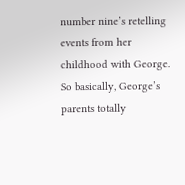number nine’s retelling events from her childhood with George. So basically, George’s parents totally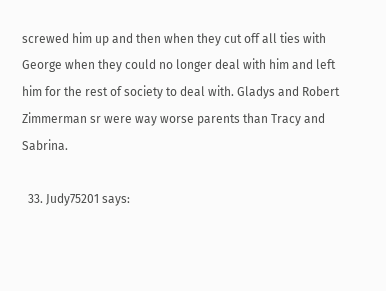screwed him up and then when they cut off all ties with George when they could no longer deal with him and left him for the rest of society to deal with. Gladys and Robert Zimmerman sr were way worse parents than Tracy and Sabrina.

  33. Judy75201 says: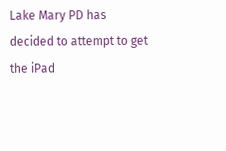Lake Mary PD has decided to attempt to get the iPad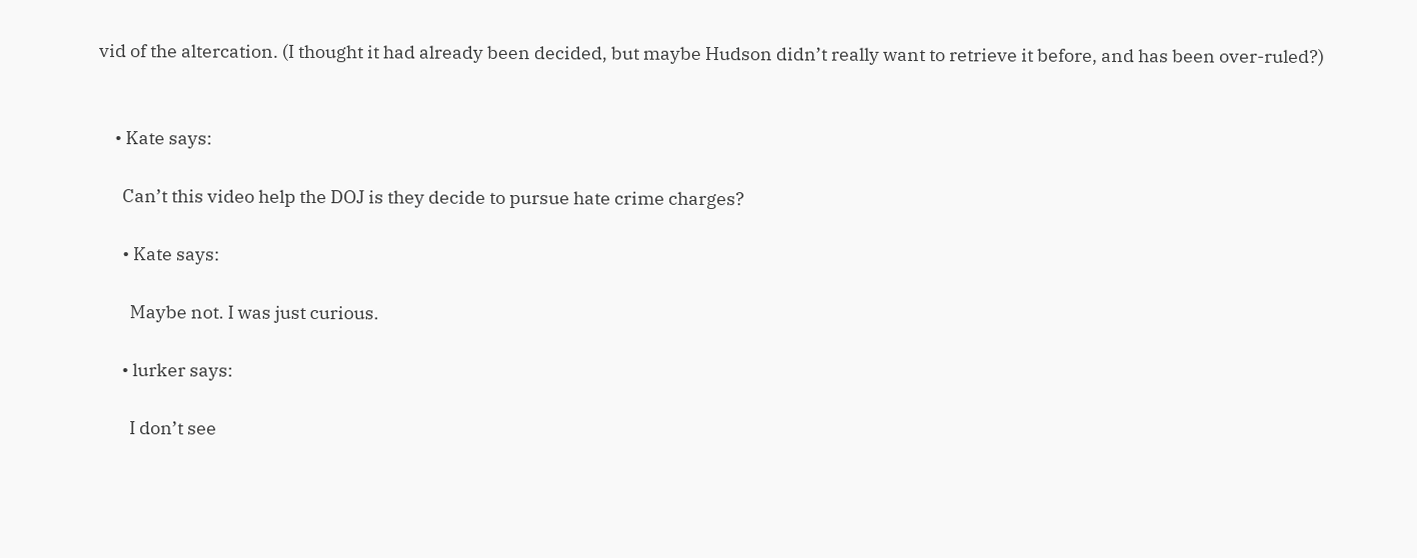vid of the altercation. (I thought it had already been decided, but maybe Hudson didn’t really want to retrieve it before, and has been over-ruled?)


    • Kate says:

      Can’t this video help the DOJ is they decide to pursue hate crime charges?

      • Kate says:

        Maybe not. I was just curious.

      • lurker says:

        I don’t see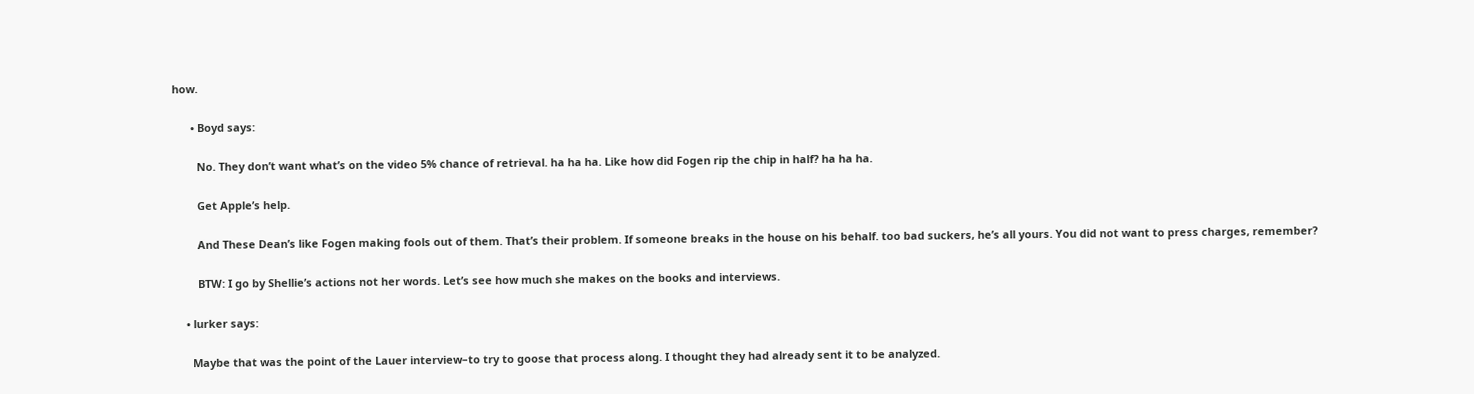how.

      • Boyd says:

        No. They don’t want what’s on the video 5% chance of retrieval. ha ha ha. Like how did Fogen rip the chip in half? ha ha ha.

        Get Apple’s help.

        And These Dean’s like Fogen making fools out of them. That’s their problem. If someone breaks in the house on his behalf. too bad suckers, he’s all yours. You did not want to press charges, remember?

        BTW: I go by Shellie’s actions not her words. Let’s see how much she makes on the books and interviews.

    • lurker says:

      Maybe that was the point of the Lauer interview–to try to goose that process along. I thought they had already sent it to be analyzed.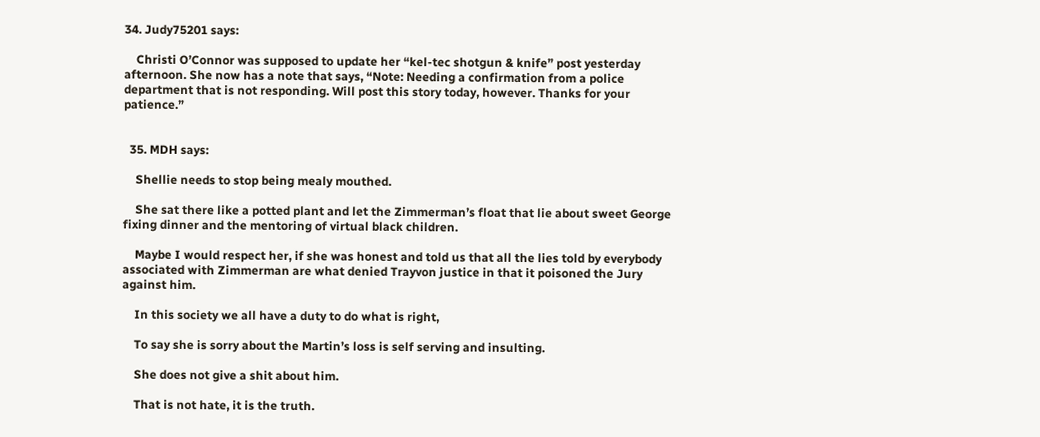34. Judy75201 says:

    Christi O’Connor was supposed to update her “kel-tec shotgun & knife” post yesterday afternoon. She now has a note that says, “Note: Needing a confirmation from a police department that is not responding. Will post this story today, however. Thanks for your patience.”


  35. MDH says:

    Shellie needs to stop being mealy mouthed.

    She sat there like a potted plant and let the Zimmerman’s float that lie about sweet George fixing dinner and the mentoring of virtual black children.

    Maybe I would respect her, if she was honest and told us that all the lies told by everybody associated with Zimmerman are what denied Trayvon justice in that it poisoned the Jury against him.

    In this society we all have a duty to do what is right,

    To say she is sorry about the Martin’s loss is self serving and insulting.

    She does not give a shit about him.

    That is not hate, it is the truth.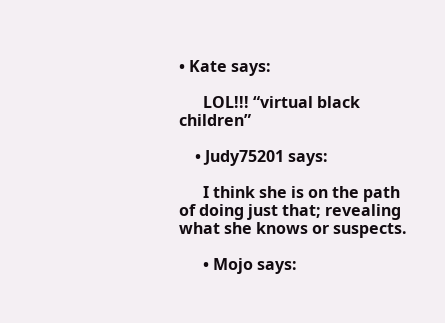• Kate says:

      LOL!!! “virtual black children”

    • Judy75201 says:

      I think she is on the path of doing just that; revealing what she knows or suspects.

      • Mojo says: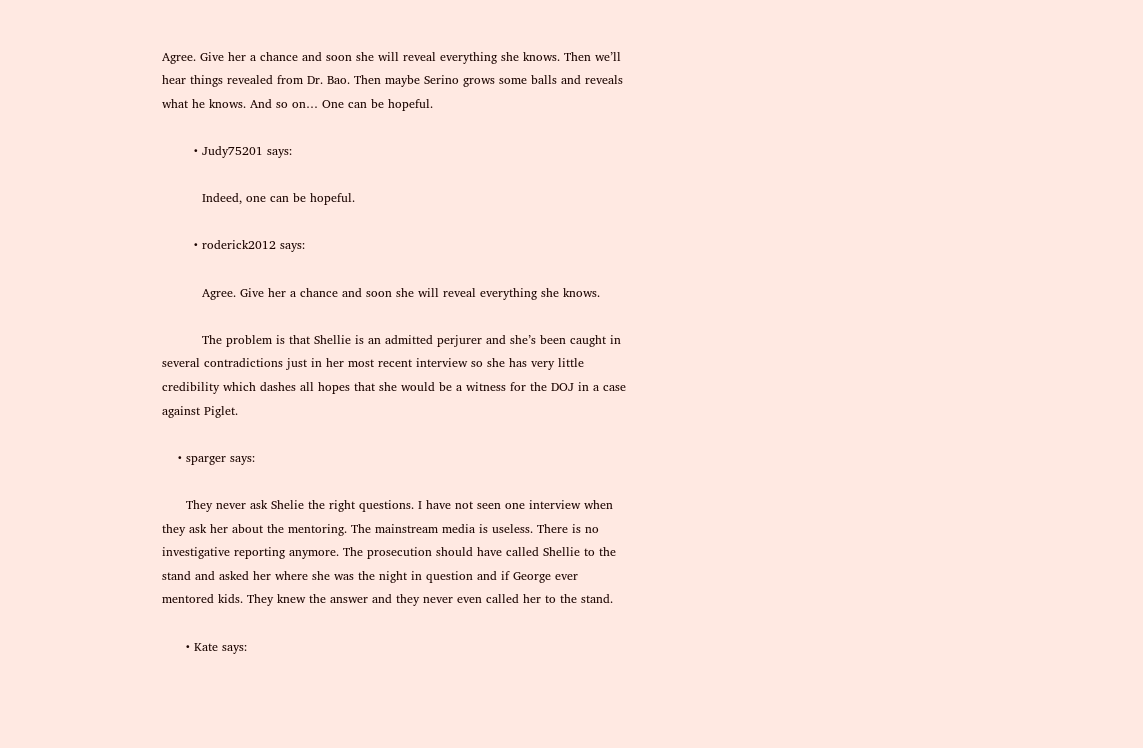Agree. Give her a chance and soon she will reveal everything she knows. Then we’ll hear things revealed from Dr. Bao. Then maybe Serino grows some balls and reveals what he knows. And so on… One can be hopeful.

        • Judy75201 says:

          Indeed, one can be hopeful.

        • roderick2012 says:

          Agree. Give her a chance and soon she will reveal everything she knows.

          The problem is that Shellie is an admitted perjurer and she’s been caught in several contradictions just in her most recent interview so she has very little credibility which dashes all hopes that she would be a witness for the DOJ in a case against Piglet.

    • sparger says:

      They never ask Shelie the right questions. I have not seen one interview when they ask her about the mentoring. The mainstream media is useless. There is no investigative reporting anymore. The prosecution should have called Shellie to the stand and asked her where she was the night in question and if George ever mentored kids. They knew the answer and they never even called her to the stand.

      • Kate says: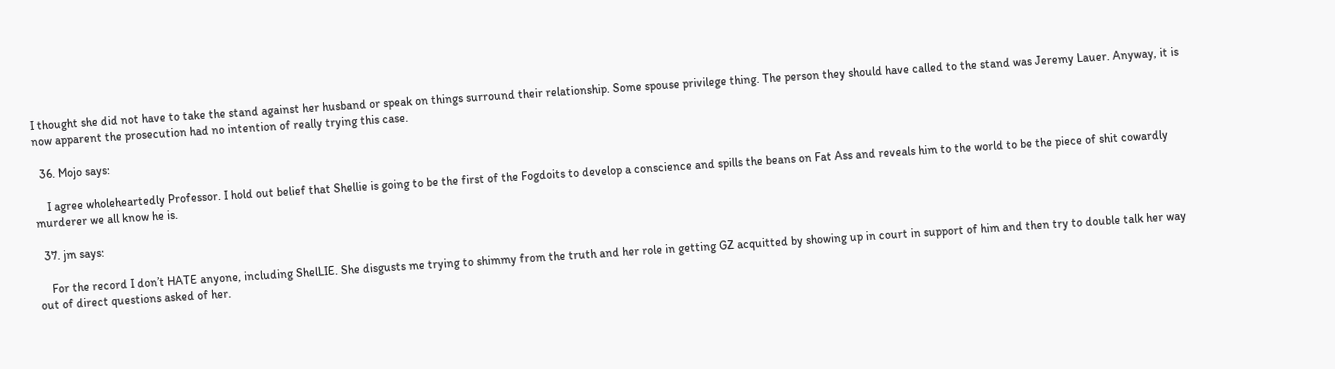I thought she did not have to take the stand against her husband or speak on things surround their relationship. Some spouse privilege thing. The person they should have called to the stand was Jeremy Lauer. Anyway, it is now apparent the prosecution had no intention of really trying this case.

  36. Mojo says:

    I agree wholeheartedly Professor. I hold out belief that Shellie is going to be the first of the Fogdoits to develop a conscience and spills the beans on Fat Ass and reveals him to the world to be the piece of shit cowardly murderer we all know he is.

  37. jm says:

    For the record I don’t HATE anyone, including ShelLIE. She disgusts me trying to shimmy from the truth and her role in getting GZ acquitted by showing up in court in support of him and then try to double talk her way out of direct questions asked of her.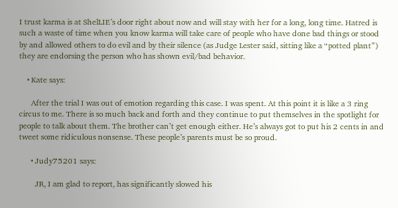I trust karma is at ShelLIE’s door right about now and will stay with her for a long, long time. Hatred is such a waste of time when you know karma will take care of people who have done bad things or stood by and allowed others to do evil and by their silence (as Judge Lester said, sitting like a “potted plant”) they are endorsing the person who has shown evil/bad behavior.

    • Kate says:

      After the trial I was out of emotion regarding this case. I was spent. At this point it is like a 3 ring circus to me. There is so much back and forth and they continue to put themselves in the spotlight for people to talk about them. The brother can’t get enough either. He’s always got to put his 2 cents in and tweet some ridiculous nonsense. These people’s parents must be so proud.

      • Judy75201 says:

        JR, I am glad to report, has significantly slowed his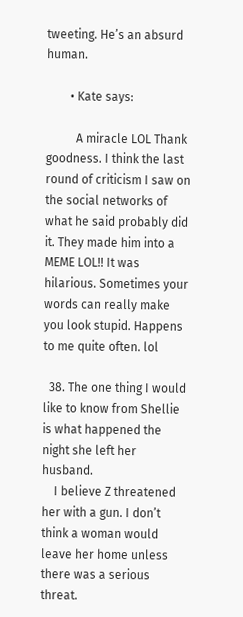tweeting. He’s an absurd human.

        • Kate says:

          A miracle LOL Thank goodness. I think the last round of criticism I saw on the social networks of what he said probably did it. They made him into a MEME LOL!! It was hilarious. Sometimes your words can really make you look stupid. Happens to me quite often. lol

  38. The one thing I would like to know from Shellie is what happened the night she left her husband.
    I believe Z threatened her with a gun. I don’t think a woman would leave her home unless there was a serious threat.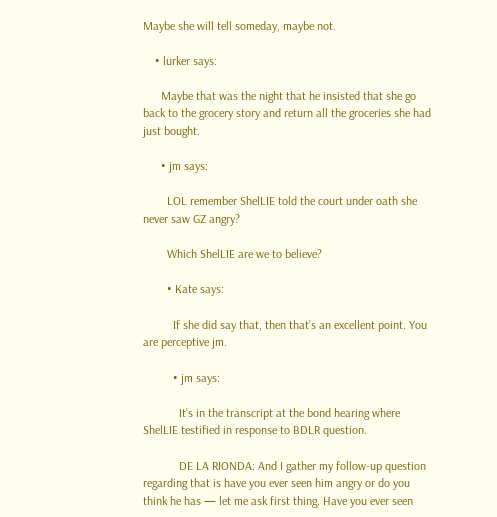Maybe she will tell someday, maybe not.

    • lurker says:

      Maybe that was the night that he insisted that she go back to the grocery story and return all the groceries she had just bought.

      • jm says:

        LOL remember ShelLIE told the court under oath she never saw GZ angry?

        Which ShelLIE are we to believe?

        • Kate says:

          If she did say that, then that’s an excellent point. You are perceptive jm.

          • jm says:

            It’s in the transcript at the bond hearing where ShelLIE testified in response to BDLR question.

            DE LA RIONDA: And I gather my follow-up question regarding that is have you ever seen him angry or do you think he has — let me ask first thing. Have you ever seen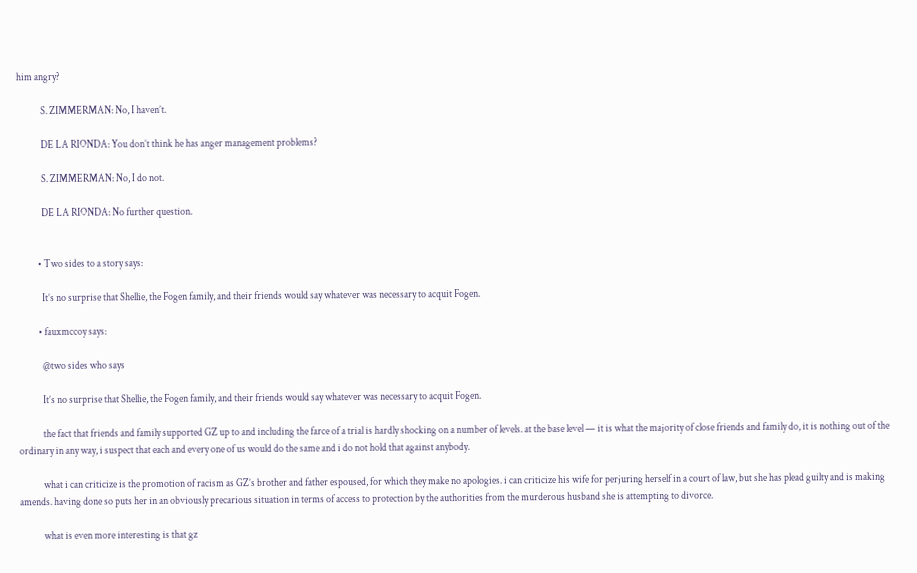him angry?

            S. ZIMMERMAN: No, I haven’t.

            DE LA RIONDA: You don’t think he has anger management problems?

            S. ZIMMERMAN: No, I do not.

            DE LA RIONDA: No further question.


          • Two sides to a story says:

            It’s no surprise that Shellie, the Fogen family, and their friends would say whatever was necessary to acquit Fogen.

          • fauxmccoy says:

            @two sides who says

            It’s no surprise that Shellie, the Fogen family, and their friends would say whatever was necessary to acquit Fogen.

            the fact that friends and family supported GZ up to and including the farce of a trial is hardly shocking on a number of levels. at the base level — it is what the majority of close friends and family do, it is nothing out of the ordinary in any way, i suspect that each and every one of us would do the same and i do not hold that against anybody.

            what i can criticize is the promotion of racism as GZ’s brother and father espoused, for which they make no apologies. i can criticize his wife for perjuring herself in a court of law, but she has plead guilty and is making amends. having done so puts her in an obviously precarious situation in terms of access to protection by the authorities from the murderous husband she is attempting to divorce.

            what is even more interesting is that gz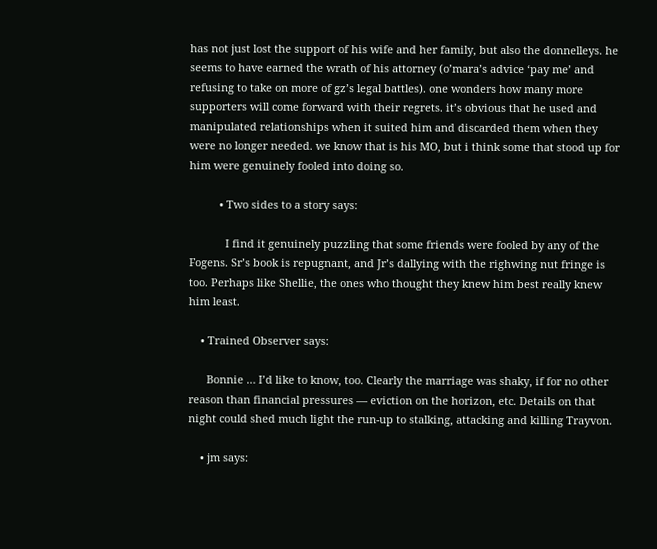has not just lost the support of his wife and her family, but also the donnelleys. he seems to have earned the wrath of his attorney (o’mara’s advice ‘pay me’ and refusing to take on more of gz’s legal battles). one wonders how many more supporters will come forward with their regrets. it’s obvious that he used and manipulated relationships when it suited him and discarded them when they were no longer needed. we know that is his MO, but i think some that stood up for him were genuinely fooled into doing so.

          • Two sides to a story says:

            I find it genuinely puzzling that some friends were fooled by any of the Fogens. Sr’s book is repugnant, and Jr’s dallying with the righwing nut fringe is too. Perhaps like Shellie, the ones who thought they knew him best really knew him least.

    • Trained Observer says:

      Bonnie … I’d like to know, too. Clearly the marriage was shaky, if for no other reason than financial pressures — eviction on the horizon, etc. Details on that night could shed much light the run-up to stalking, attacking and killing Trayvon.

    • jm says: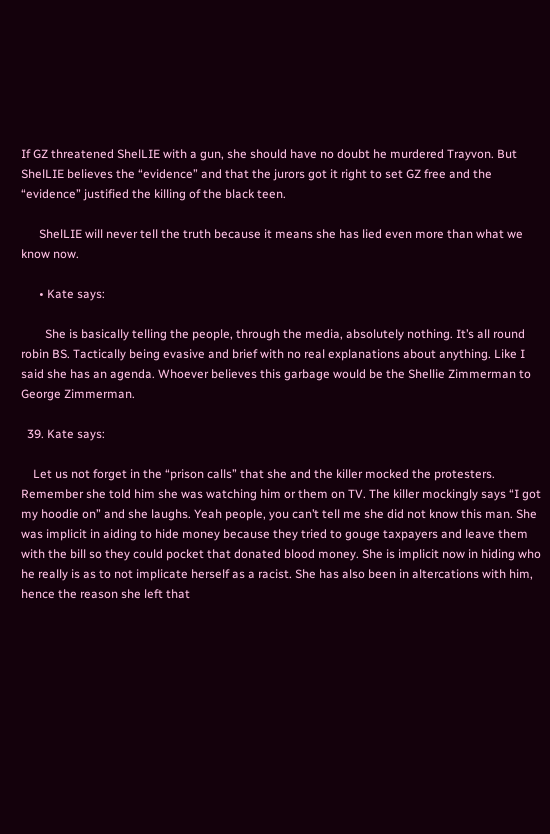If GZ threatened ShelLIE with a gun, she should have no doubt he murdered Trayvon. But ShelLIE believes the “evidence” and that the jurors got it right to set GZ free and the “evidence” justified the killing of the black teen.

      ShelLIE will never tell the truth because it means she has lied even more than what we know now.

      • Kate says:

        She is basically telling the people, through the media, absolutely nothing. It’s all round robin BS. Tactically being evasive and brief with no real explanations about anything. Like I said she has an agenda. Whoever believes this garbage would be the Shellie Zimmerman to George Zimmerman.

  39. Kate says:

    Let us not forget in the “prison calls” that she and the killer mocked the protesters. Remember she told him she was watching him or them on TV. The killer mockingly says “I got my hoodie on” and she laughs. Yeah people, you can’t tell me she did not know this man. She was implicit in aiding to hide money because they tried to gouge taxpayers and leave them with the bill so they could pocket that donated blood money. She is implicit now in hiding who he really is as to not implicate herself as a racist. She has also been in altercations with him, hence the reason she left that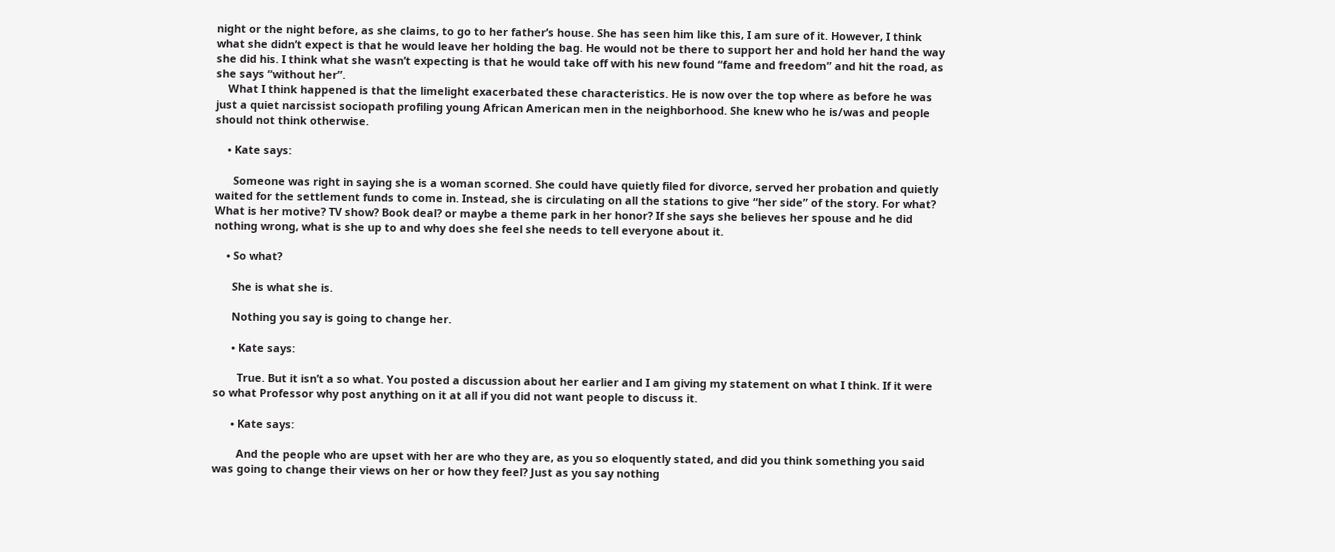night or the night before, as she claims, to go to her father’s house. She has seen him like this, I am sure of it. However, I think what she didn’t expect is that he would leave her holding the bag. He would not be there to support her and hold her hand the way she did his. I think what she wasn’t expecting is that he would take off with his new found “fame and freedom” and hit the road, as she says “without her”.
    What I think happened is that the limelight exacerbated these characteristics. He is now over the top where as before he was just a quiet narcissist sociopath profiling young African American men in the neighborhood. She knew who he is/was and people should not think otherwise.

    • Kate says:

      Someone was right in saying she is a woman scorned. She could have quietly filed for divorce, served her probation and quietly waited for the settlement funds to come in. Instead, she is circulating on all the stations to give “her side” of the story. For what? What is her motive? TV show? Book deal? or maybe a theme park in her honor? If she says she believes her spouse and he did nothing wrong, what is she up to and why does she feel she needs to tell everyone about it.

    • So what?

      She is what she is.

      Nothing you say is going to change her.

      • Kate says:

        True. But it isn’t a so what. You posted a discussion about her earlier and I am giving my statement on what I think. If it were so what Professor why post anything on it at all if you did not want people to discuss it.

      • Kate says:

        And the people who are upset with her are who they are, as you so eloquently stated, and did you think something you said was going to change their views on her or how they feel? Just as you say nothing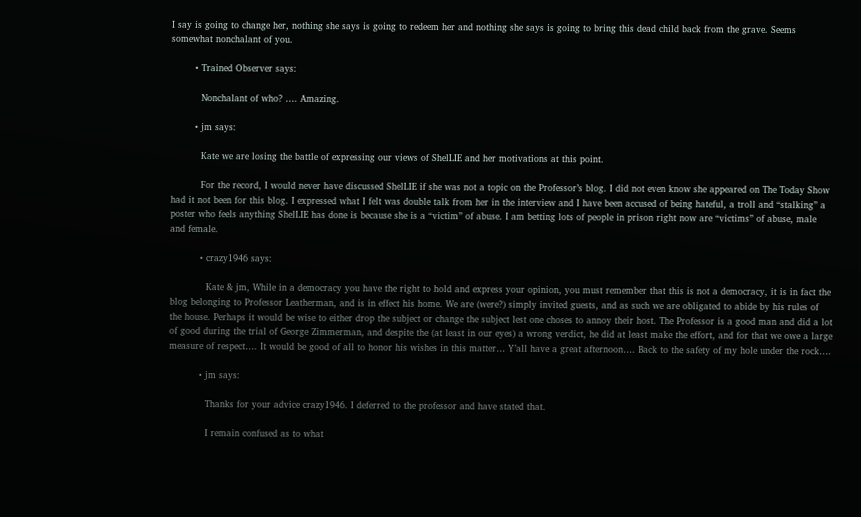I say is going to change her, nothing she says is going to redeem her and nothing she says is going to bring this dead child back from the grave. Seems somewhat nonchalant of you.

        • Trained Observer says:

          Nonchalant of who? …. Amazing.

        • jm says:

          Kate we are losing the battle of expressing our views of ShelLIE and her motivations at this point.

          For the record, I would never have discussed ShelLIE if she was not a topic on the Professor’s blog. I did not even know she appeared on The Today Show had it not been for this blog. I expressed what I felt was double talk from her in the interview and I have been accused of being hateful, a troll and “stalking” a poster who feels anything ShelLIE has done is because she is a “victim” of abuse. I am betting lots of people in prison right now are “victims” of abuse, male and female.

          • crazy1946 says:

            Kate & jm, While in a democracy you have the right to hold and express your opinion, you must remember that this is not a democracy, it is in fact the blog belonging to Professor Leatherman, and is in effect his home. We are (were?) simply invited guests, and as such we are obligated to abide by his rules of the house. Perhaps it would be wise to either drop the subject or change the subject lest one choses to annoy their host. The Professor is a good man and did a lot of good during the trial of George Zimmerman, and despite the (at least in our eyes) a wrong verdict, he did at least make the effort, and for that we owe a large measure of respect…. It would be good of all to honor his wishes in this matter… Y’all have a great afternoon…. Back to the safety of my hole under the rock….

          • jm says:

            Thanks for your advice crazy1946. I deferred to the professor and have stated that.

            I remain confused as to what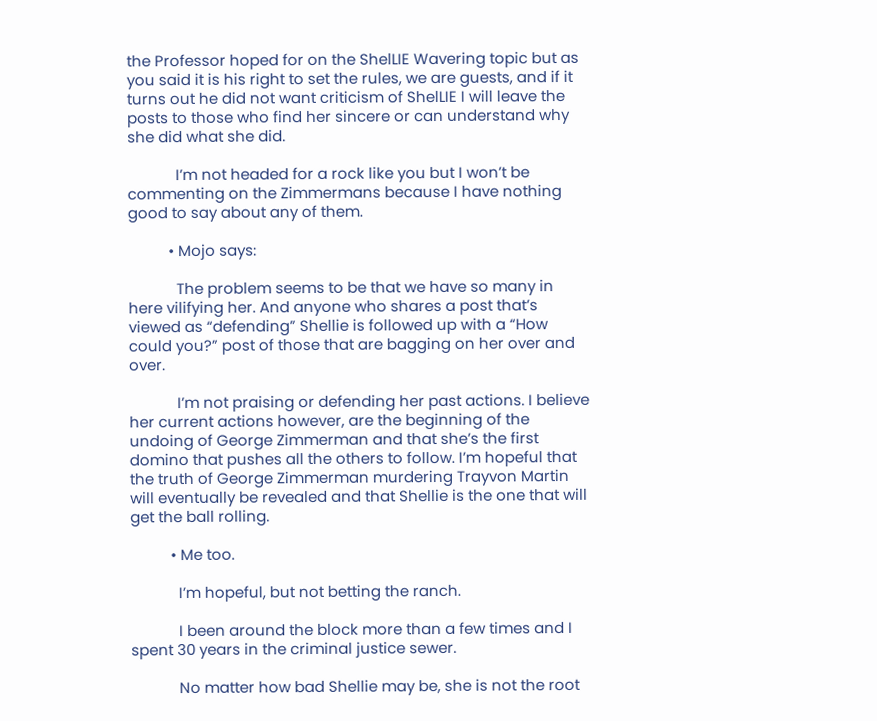the Professor hoped for on the ShelLIE Wavering topic but as you said it is his right to set the rules, we are guests, and if it turns out he did not want criticism of ShelLIE I will leave the posts to those who find her sincere or can understand why she did what she did.

            I’m not headed for a rock like you but I won’t be commenting on the Zimmermans because I have nothing good to say about any of them.

          • Mojo says:

            The problem seems to be that we have so many in here vilifying her. And anyone who shares a post that’s viewed as “defending” Shellie is followed up with a “How could you?” post of those that are bagging on her over and over.

            I’m not praising or defending her past actions. I believe her current actions however, are the beginning of the undoing of George Zimmerman and that she’s the first domino that pushes all the others to follow. I’m hopeful that the truth of George Zimmerman murdering Trayvon Martin will eventually be revealed and that Shellie is the one that will get the ball rolling.

          • Me too.

            I’m hopeful, but not betting the ranch.

            I been around the block more than a few times and I spent 30 years in the criminal justice sewer.

            No matter how bad Shellie may be, she is not the root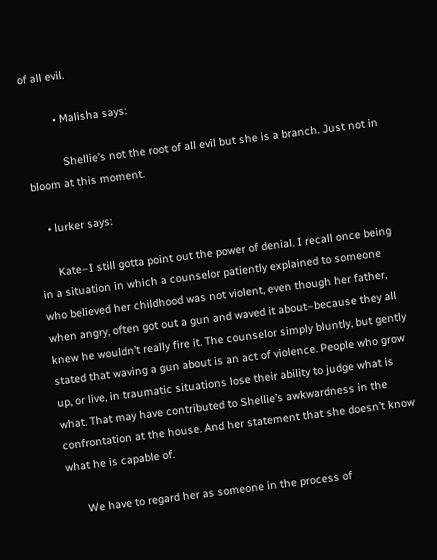of all evil.

          • Malisha says:

            Shellie’s not the root of all evil but she is a branch. Just not in bloom at this moment.

    • lurker says:

      Kate–I still gotta point out the power of denial. I recall once being in a situation in which a counselor patiently explained to someone who believed her childhood was not violent, even though her father, when angry, often got out a gun and waved it about–because they all knew he wouldn’t really fire it. The counselor simply bluntly, but gently stated that waving a gun about is an act of violence. People who grow up, or live, in traumatic situations lose their ability to judge what is what. That may have contributed to Shellie’s awkwardness in the confrontation at the house. And her statement that she doesn’t know what he is capable of.

      We have to regard her as someone in the process of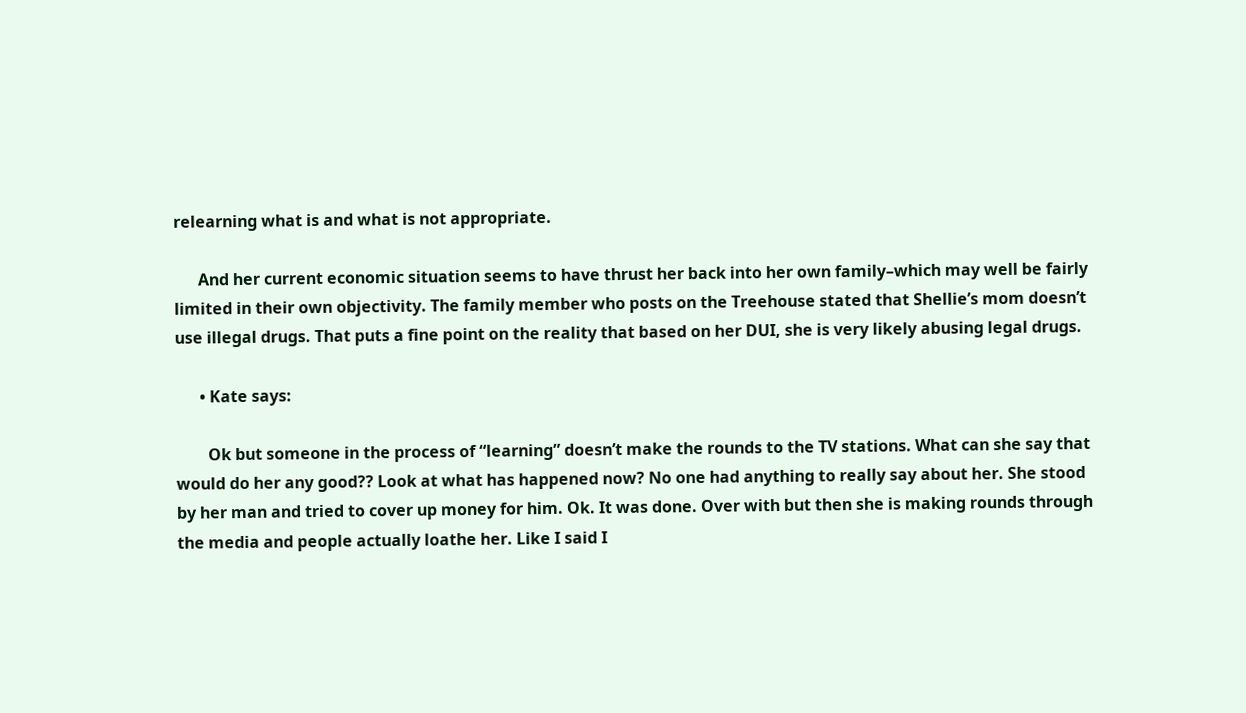relearning what is and what is not appropriate.

      And her current economic situation seems to have thrust her back into her own family–which may well be fairly limited in their own objectivity. The family member who posts on the Treehouse stated that Shellie’s mom doesn’t use illegal drugs. That puts a fine point on the reality that based on her DUI, she is very likely abusing legal drugs.

      • Kate says:

        Ok but someone in the process of “learning” doesn’t make the rounds to the TV stations. What can she say that would do her any good?? Look at what has happened now? No one had anything to really say about her. She stood by her man and tried to cover up money for him. Ok. It was done. Over with but then she is making rounds through the media and people actually loathe her. Like I said I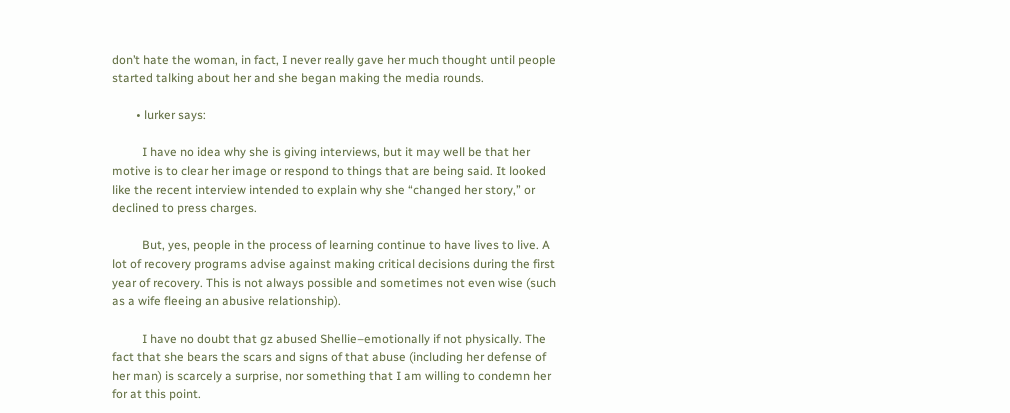don’t hate the woman, in fact, I never really gave her much thought until people started talking about her and she began making the media rounds.

        • lurker says:

          I have no idea why she is giving interviews, but it may well be that her motive is to clear her image or respond to things that are being said. It looked like the recent interview intended to explain why she “changed her story,” or declined to press charges.

          But, yes, people in the process of learning continue to have lives to live. A lot of recovery programs advise against making critical decisions during the first year of recovery. This is not always possible and sometimes not even wise (such as a wife fleeing an abusive relationship).

          I have no doubt that gz abused Shellie–emotionally if not physically. The fact that she bears the scars and signs of that abuse (including her defense of her man) is scarcely a surprise, nor something that I am willing to condemn her for at this point.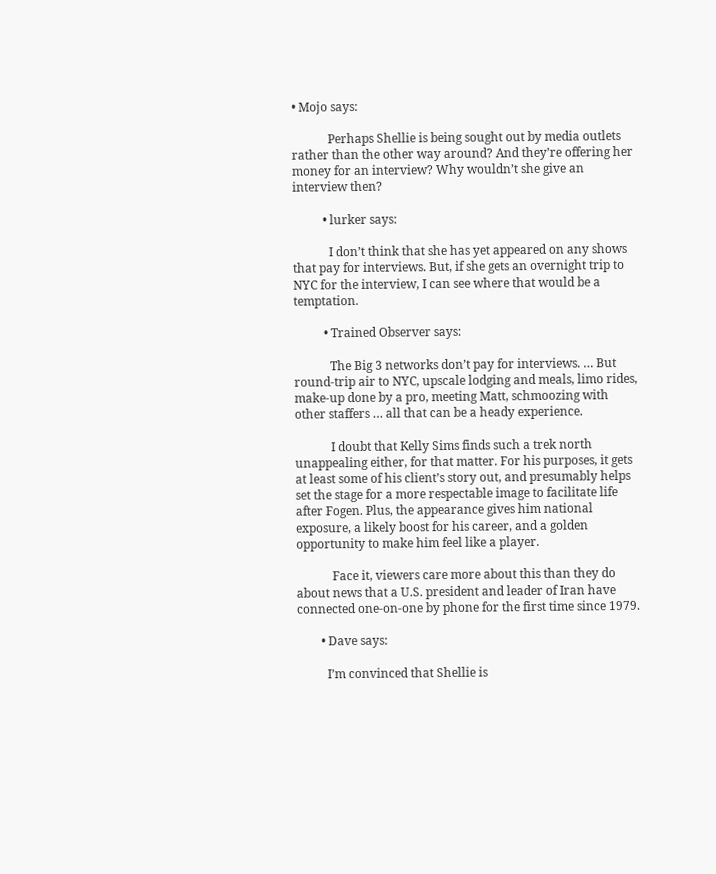• Mojo says:

            Perhaps Shellie is being sought out by media outlets rather than the other way around? And they’re offering her money for an interview? Why wouldn’t she give an interview then?

          • lurker says:

            I don’t think that she has yet appeared on any shows that pay for interviews. But, if she gets an overnight trip to NYC for the interview, I can see where that would be a temptation.

          • Trained Observer says:

            The Big 3 networks don’t pay for interviews. … But round-trip air to NYC, upscale lodging and meals, limo rides, make-up done by a pro, meeting Matt, schmoozing with other staffers … all that can be a heady experience.

            I doubt that Kelly Sims finds such a trek north unappealing either, for that matter. For his purposes, it gets at least some of his client’s story out, and presumably helps set the stage for a more respectable image to facilitate life after Fogen. Plus, the appearance gives him national exposure, a likely boost for his career, and a golden opportunity to make him feel like a player.

            Face it, viewers care more about this than they do about news that a U.S. president and leader of Iran have connected one-on-one by phone for the first time since 1979.

        • Dave says:

          I’m convinced that Shellie is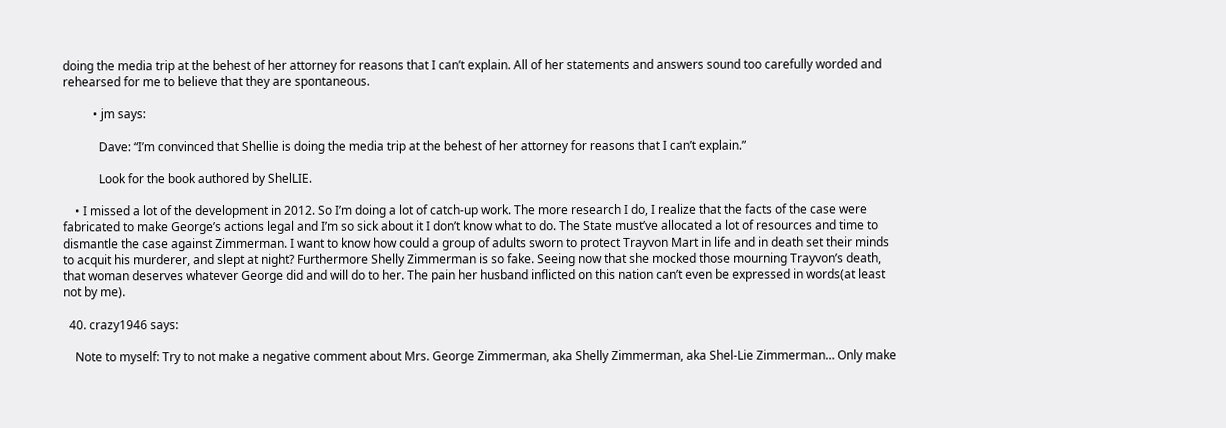doing the media trip at the behest of her attorney for reasons that I can’t explain. All of her statements and answers sound too carefully worded and rehearsed for me to believe that they are spontaneous.

          • jm says:

            Dave: “I’m convinced that Shellie is doing the media trip at the behest of her attorney for reasons that I can’t explain.”

            Look for the book authored by ShelLIE.

    • I missed a lot of the development in 2012. So I’m doing a lot of catch-up work. The more research I do, I realize that the facts of the case were fabricated to make George’s actions legal and I’m so sick about it I don’t know what to do. The State must’ve allocated a lot of resources and time to dismantle the case against Zimmerman. I want to know how could a group of adults sworn to protect Trayvon Mart in life and in death set their minds to acquit his murderer, and slept at night? Furthermore Shelly Zimmerman is so fake. Seeing now that she mocked those mourning Trayvon’s death, that woman deserves whatever George did and will do to her. The pain her husband inflicted on this nation can’t even be expressed in words(at least not by me).

  40. crazy1946 says:

    Note to myself: Try to not make a negative comment about Mrs. George Zimmerman, aka Shelly Zimmerman, aka Shel-Lie Zimmerman… Only make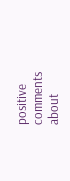positive comments about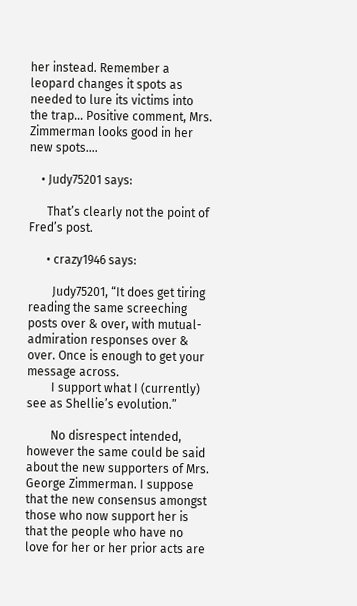her instead. Remember a leopard changes it spots as needed to lure its victims into the trap… Positive comment, Mrs. Zimmerman looks good in her new spots….

    • Judy75201 says:

      That’s clearly not the point of Fred’s post.

      • crazy1946 says:

        Judy75201, “It does get tiring reading the same screeching posts over & over, with mutual-admiration responses over & over. Once is enough to get your message across.
        I support what I (currently) see as Shellie’s evolution.”

        No disrespect intended, however the same could be said about the new supporters of Mrs. George Zimmerman. I suppose that the new consensus amongst those who now support her is that the people who have no love for her or her prior acts are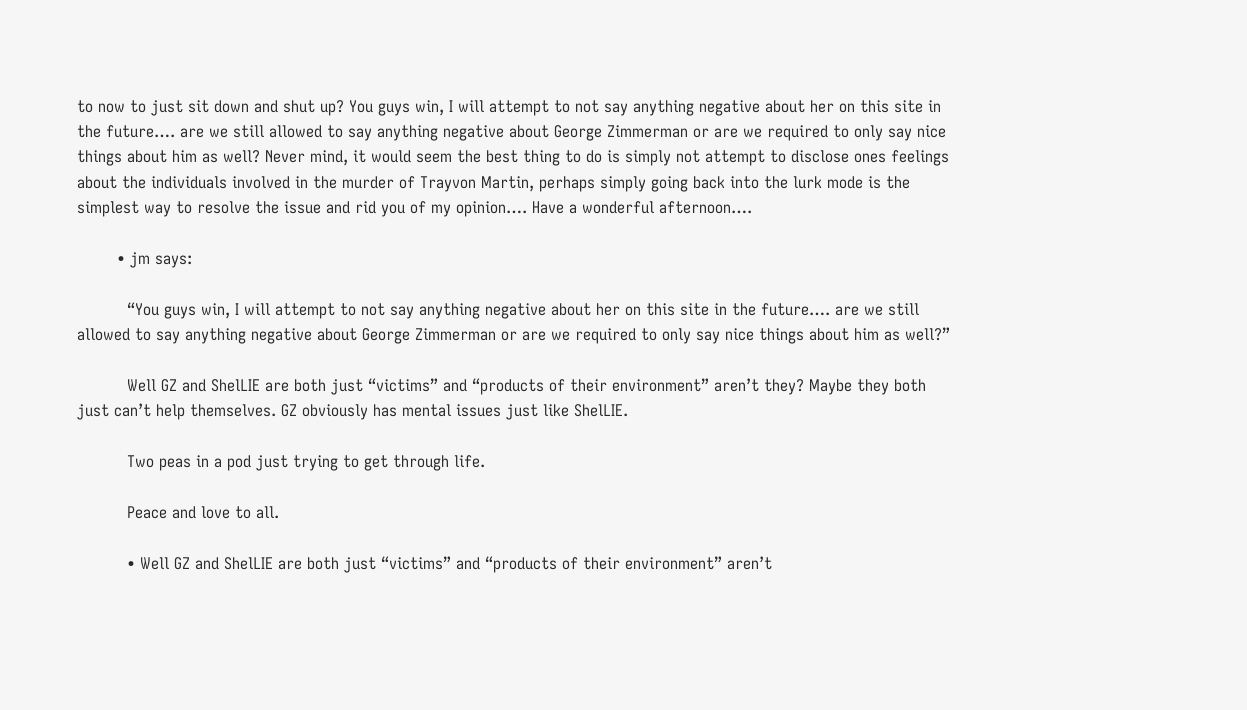to now to just sit down and shut up? You guys win, I will attempt to not say anything negative about her on this site in the future…. are we still allowed to say anything negative about George Zimmerman or are we required to only say nice things about him as well? Never mind, it would seem the best thing to do is simply not attempt to disclose ones feelings about the individuals involved in the murder of Trayvon Martin, perhaps simply going back into the lurk mode is the simplest way to resolve the issue and rid you of my opinion…. Have a wonderful afternoon….

        • jm says:

          “You guys win, I will attempt to not say anything negative about her on this site in the future…. are we still allowed to say anything negative about George Zimmerman or are we required to only say nice things about him as well?”

          Well GZ and ShelLIE are both just “victims” and “products of their environment” aren’t they? Maybe they both just can’t help themselves. GZ obviously has mental issues just like ShelLIE.

          Two peas in a pod just trying to get through life.

          Peace and love to all.

          • Well GZ and ShelLIE are both just “victims” and “products of their environment” aren’t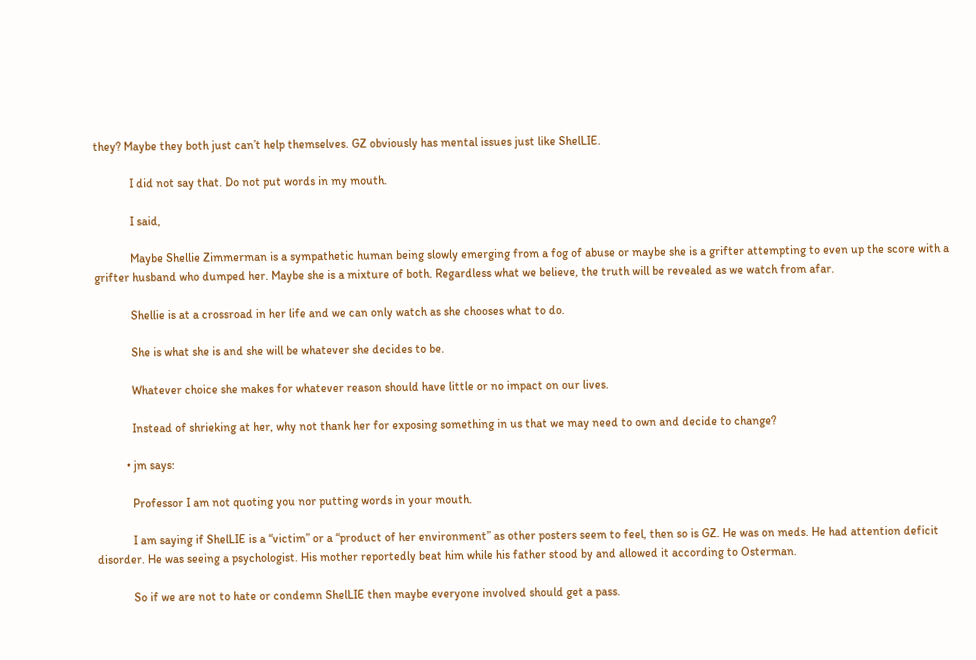they? Maybe they both just can’t help themselves. GZ obviously has mental issues just like ShelLIE.

            I did not say that. Do not put words in my mouth.

            I said,

            Maybe Shellie Zimmerman is a sympathetic human being slowly emerging from a fog of abuse or maybe she is a grifter attempting to even up the score with a grifter husband who dumped her. Maybe she is a mixture of both. Regardless what we believe, the truth will be revealed as we watch from afar.

            Shellie is at a crossroad in her life and we can only watch as she chooses what to do.

            She is what she is and she will be whatever she decides to be.

            Whatever choice she makes for whatever reason should have little or no impact on our lives.

            Instead of shrieking at her, why not thank her for exposing something in us that we may need to own and decide to change?

          • jm says:

            Professor I am not quoting you nor putting words in your mouth.

            I am saying if ShelLIE is a “victim” or a “product of her environment” as other posters seem to feel, then so is GZ. He was on meds. He had attention deficit disorder. He was seeing a psychologist. His mother reportedly beat him while his father stood by and allowed it according to Osterman.

            So if we are not to hate or condemn ShelLIE then maybe everyone involved should get a pass.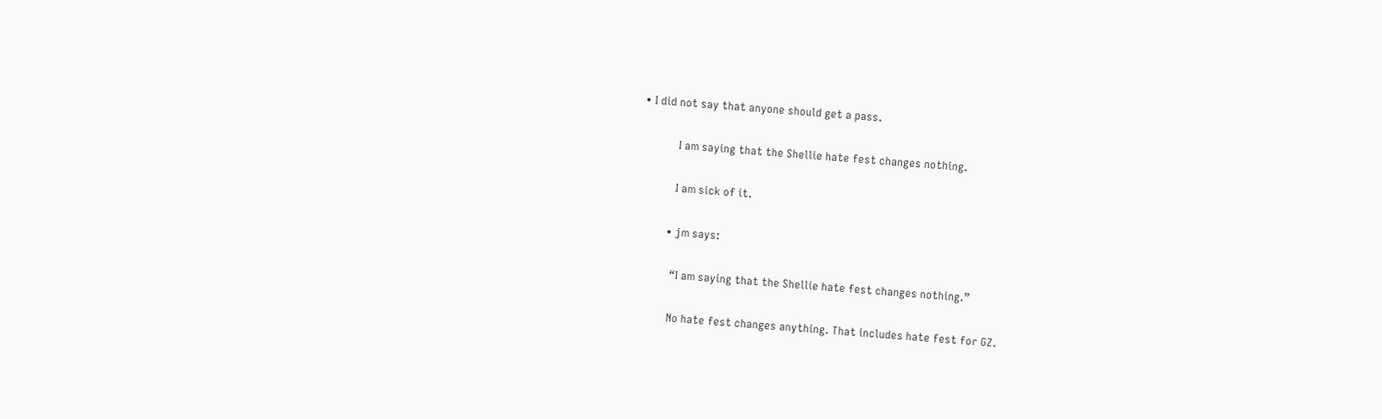• I did not say that anyone should get a pass.

            I am saying that the Shellie hate fest changes nothing.

            I am sick of it.

          • jm says:

            “I am saying that the Shellie hate fest changes nothing.”

            No hate fest changes anything. That includes hate fest for GZ.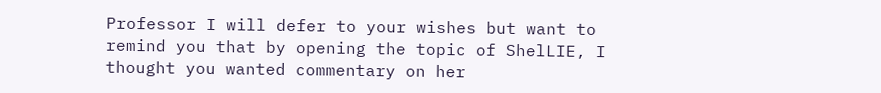Professor I will defer to your wishes but want to remind you that by opening the topic of ShelLIE, I thought you wanted commentary on her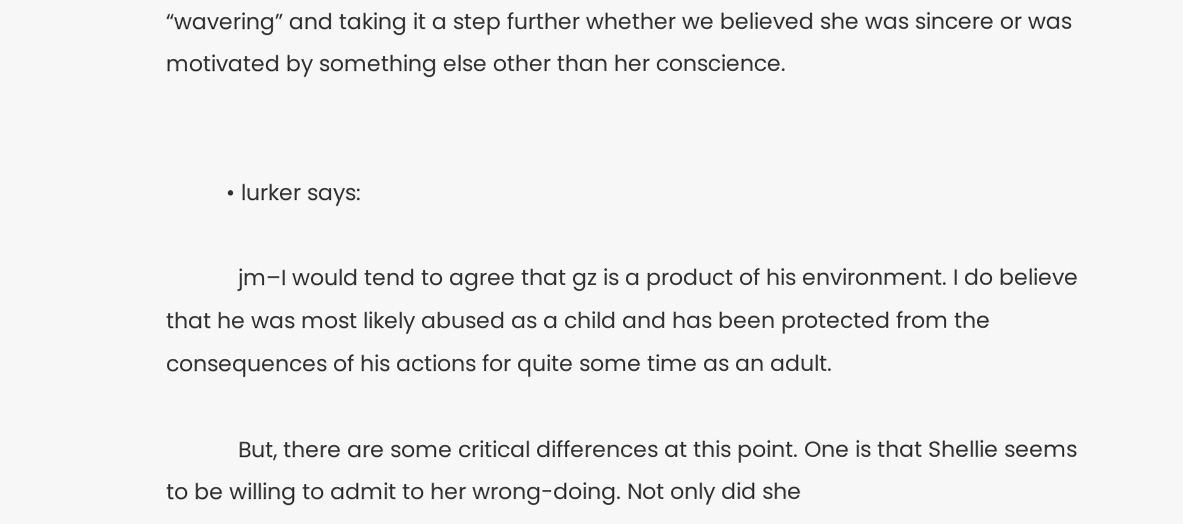“wavering” and taking it a step further whether we believed she was sincere or was motivated by something else other than her conscience.


          • lurker says:

            jm–I would tend to agree that gz is a product of his environment. I do believe that he was most likely abused as a child and has been protected from the consequences of his actions for quite some time as an adult.

            But, there are some critical differences at this point. One is that Shellie seems to be willing to admit to her wrong-doing. Not only did she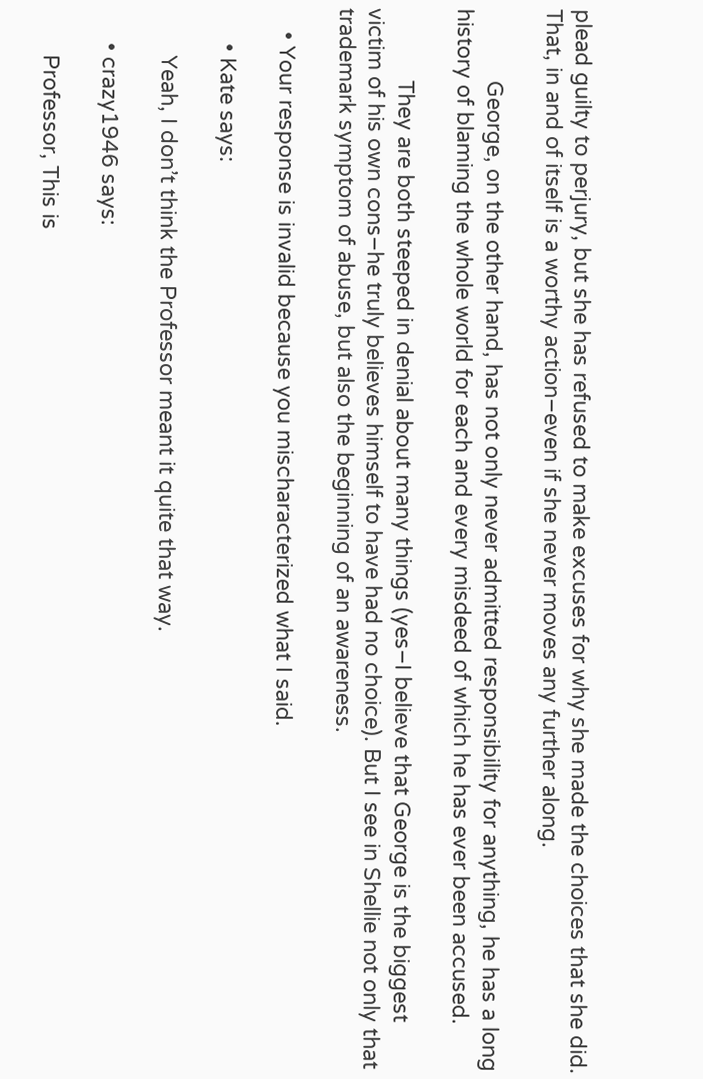plead guilty to perjury, but she has refused to make excuses for why she made the choices that she did. That, in and of itself is a worthy action–even if she never moves any further along.

            George, on the other hand, has not only never admitted responsibility for anything, he has a long history of blaming the whole world for each and every misdeed of which he has ever been accused.

            They are both steeped in denial about many things (yes–I believe that George is the biggest victim of his own cons–he truly believes himself to have had no choice). But I see in Shellie not only that trademark symptom of abuse, but also the beginning of an awareness.

    • Your response is invalid because you mischaracterized what I said.

      • Kate says:

        Yeah, I don’t think the Professor meant it quite that way.

      • crazy1946 says:

        Professor, This is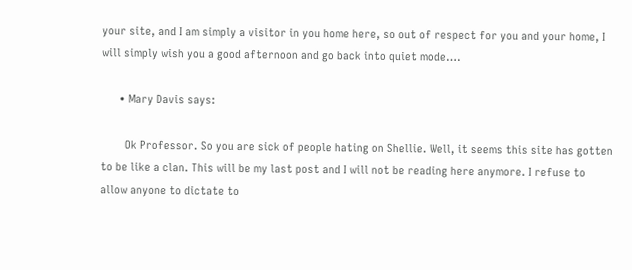your site, and I am simply a visitor in you home here, so out of respect for you and your home, I will simply wish you a good afternoon and go back into quiet mode….

      • Mary Davis says:

        Ok Professor. So you are sick of people hating on Shellie. Well, it seems this site has gotten to be like a clan. This will be my last post and I will not be reading here anymore. I refuse to allow anyone to dictate to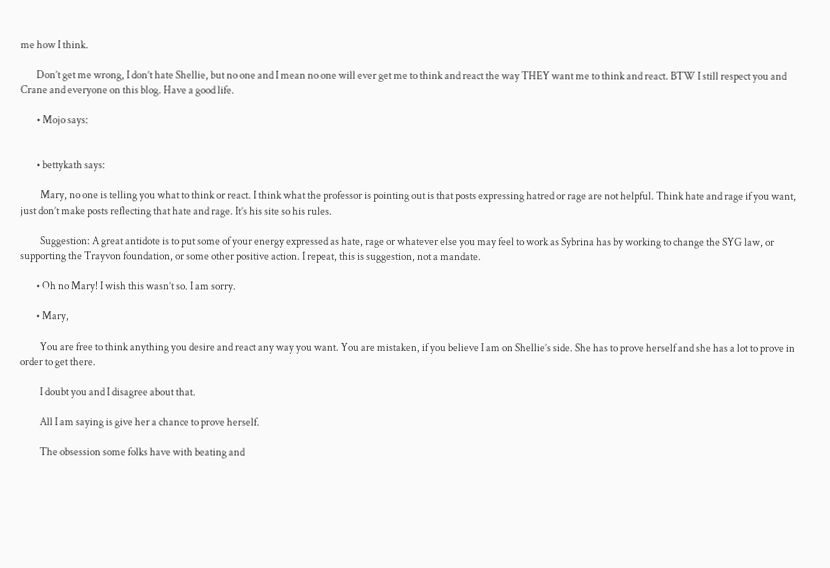me how I think.

        Don’t get me wrong, I don’t hate Shellie, but no one and I mean no one will ever get me to think and react the way THEY want me to think and react. BTW I still respect you and Crane and everyone on this blog. Have a good life.

        • Mojo says:


        • bettykath says:

          Mary, no one is telling you what to think or react. I think what the professor is pointing out is that posts expressing hatred or rage are not helpful. Think hate and rage if you want, just don’t make posts reflecting that hate and rage. It’s his site so his rules.

          Suggestion: A great antidote is to put some of your energy expressed as hate, rage or whatever else you may feel to work as Sybrina has by working to change the SYG law, or supporting the Trayvon foundation, or some other positive action. I repeat, this is suggestion, not a mandate.

        • Oh no Mary! I wish this wasn’t so. I am sorry.

        • Mary,

          You are free to think anything you desire and react any way you want. You are mistaken, if you believe I am on Shellie’s side. She has to prove herself and she has a lot to prove in order to get there.

          I doubt you and I disagree about that.

          All I am saying is give her a chance to prove herself.

          The obsession some folks have with beating and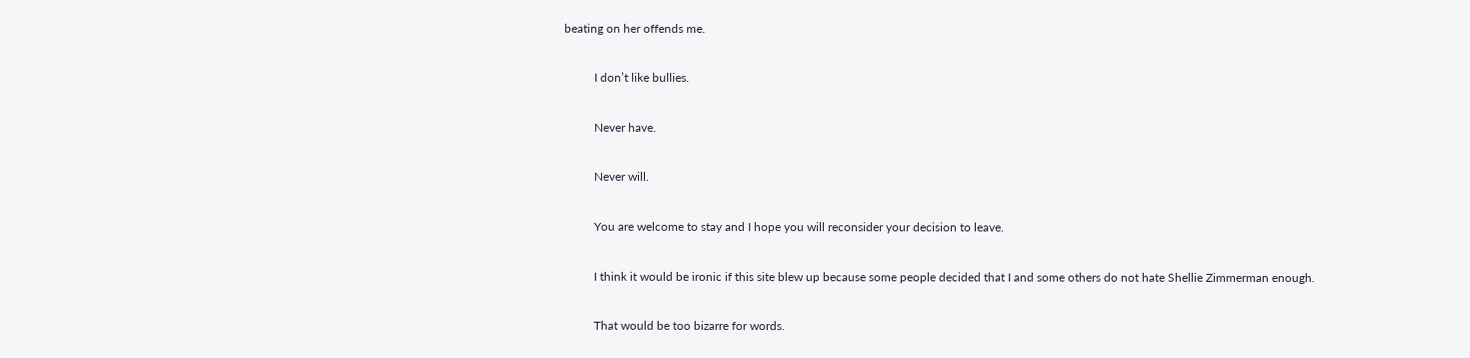beating on her offends me.

          I don’t like bullies.

          Never have.

          Never will.

          You are welcome to stay and I hope you will reconsider your decision to leave.

          I think it would be ironic if this site blew up because some people decided that I and some others do not hate Shellie Zimmerman enough.

          That would be too bizarre for words.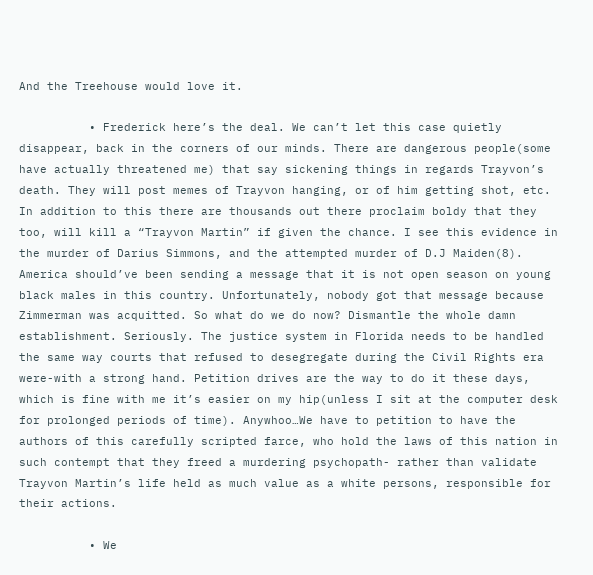And the Treehouse would love it.

          • Frederick here’s the deal. We can’t let this case quietly disappear, back in the corners of our minds. There are dangerous people(some have actually threatened me) that say sickening things in regards Trayvon’s death. They will post memes of Trayvon hanging, or of him getting shot, etc. In addition to this there are thousands out there proclaim boldy that they too, will kill a “Trayvon Martin” if given the chance. I see this evidence in the murder of Darius Simmons, and the attempted murder of D.J Maiden(8). America should’ve been sending a message that it is not open season on young black males in this country. Unfortunately, nobody got that message because Zimmerman was acquitted. So what do we do now? Dismantle the whole damn establishment. Seriously. The justice system in Florida needs to be handled the same way courts that refused to desegregate during the Civil Rights era were-with a strong hand. Petition drives are the way to do it these days, which is fine with me it’s easier on my hip(unless I sit at the computer desk for prolonged periods of time). Anywhoo…We have to petition to have the authors of this carefully scripted farce, who hold the laws of this nation in such contempt that they freed a murdering psychopath- rather than validate Trayvon Martin’s life held as much value as a white persons, responsible for their actions.

          • We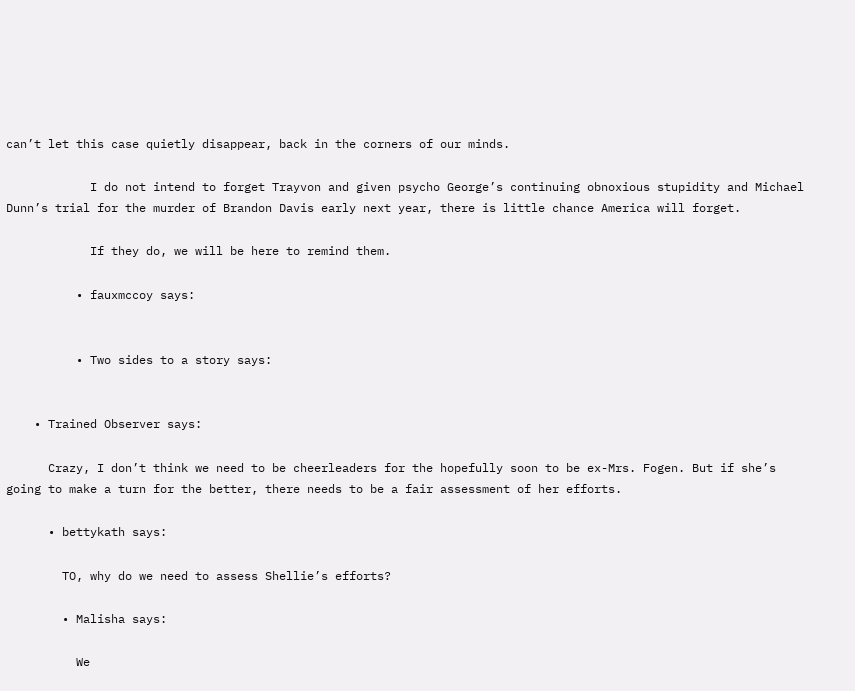can’t let this case quietly disappear, back in the corners of our minds.

            I do not intend to forget Trayvon and given psycho George’s continuing obnoxious stupidity and Michael Dunn’s trial for the murder of Brandon Davis early next year, there is little chance America will forget.

            If they do, we will be here to remind them.

          • fauxmccoy says:


          • Two sides to a story says:


    • Trained Observer says:

      Crazy, I don’t think we need to be cheerleaders for the hopefully soon to be ex-Mrs. Fogen. But if she’s going to make a turn for the better, there needs to be a fair assessment of her efforts.

      • bettykath says:

        TO, why do we need to assess Shellie’s efforts?

        • Malisha says:

          We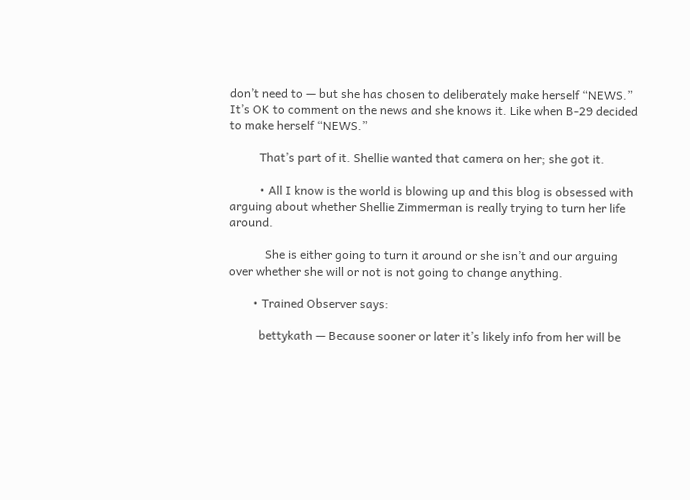don’t need to — but she has chosen to deliberately make herself “NEWS.” It’s OK to comment on the news and she knows it. Like when B-29 decided to make herself “NEWS.”

          That’s part of it. Shellie wanted that camera on her; she got it.

          • All I know is the world is blowing up and this blog is obsessed with arguing about whether Shellie Zimmerman is really trying to turn her life around.

            She is either going to turn it around or she isn’t and our arguing over whether she will or not is not going to change anything.

        • Trained Observer says:

          bettykath — Because sooner or later it’s likely info from her will be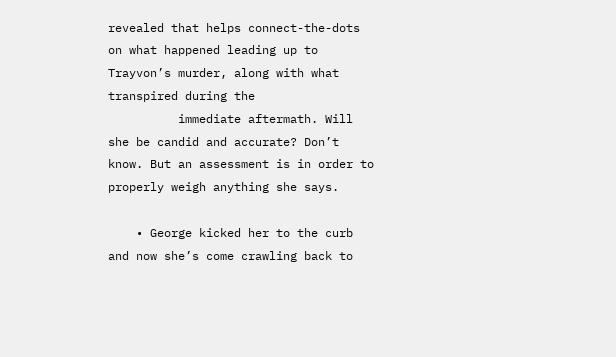revealed that helps connect-the-dots on what happened leading up to Trayvon’s murder, along with what transpired during the
          immediate aftermath. Will she be candid and accurate? Don’t know. But an assessment is in order to properly weigh anything she says.

    • George kicked her to the curb and now she’s come crawling back to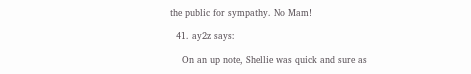the public for sympathy. No Mam!

  41. ay2z says:

    On an up note, Shellie was quick and sure as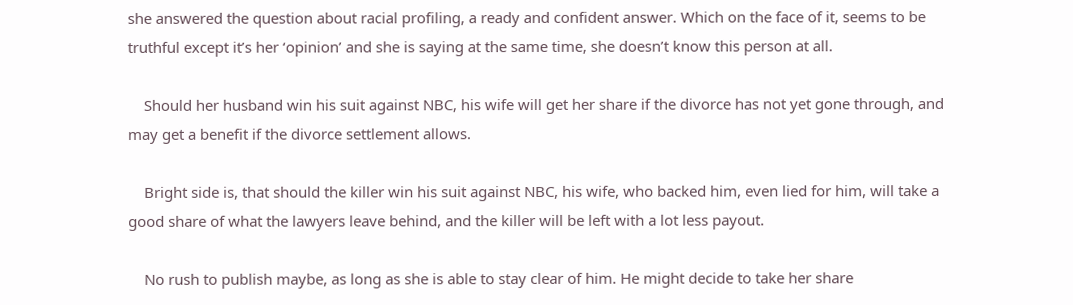she answered the question about racial profiling, a ready and confident answer. Which on the face of it, seems to be truthful except it’s her ‘opinion’ and she is saying at the same time, she doesn’t know this person at all.

    Should her husband win his suit against NBC, his wife will get her share if the divorce has not yet gone through, and may get a benefit if the divorce settlement allows.

    Bright side is, that should the killer win his suit against NBC, his wife, who backed him, even lied for him, will take a good share of what the lawyers leave behind, and the killer will be left with a lot less payout.

    No rush to publish maybe, as long as she is able to stay clear of him. He might decide to take her share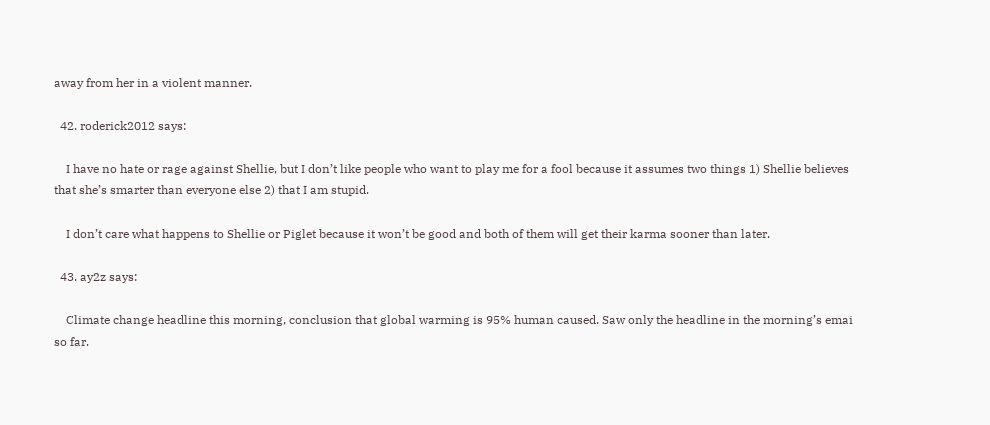away from her in a violent manner.

  42. roderick2012 says:

    I have no hate or rage against Shellie, but I don’t like people who want to play me for a fool because it assumes two things 1) Shellie believes that she’s smarter than everyone else 2) that I am stupid.

    I don’t care what happens to Shellie or Piglet because it won’t be good and both of them will get their karma sooner than later.

  43. ay2z says:

    Climate change headline this morning, conclusion that global warming is 95% human caused. Saw only the headline in the morning’s emai so far.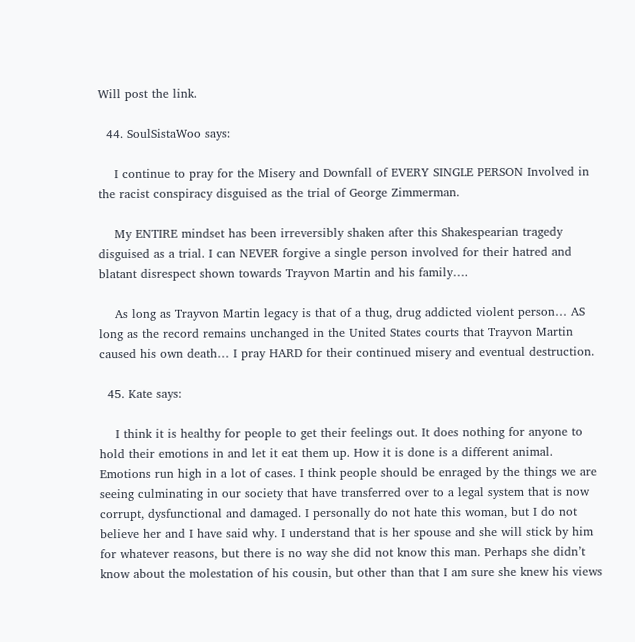Will post the link.

  44. SoulSistaWoo says:

    I continue to pray for the Misery and Downfall of EVERY SINGLE PERSON Involved in the racist conspiracy disguised as the trial of George Zimmerman.

    My ENTIRE mindset has been irreversibly shaken after this Shakespearian tragedy disguised as a trial. I can NEVER forgive a single person involved for their hatred and blatant disrespect shown towards Trayvon Martin and his family….

    As long as Trayvon Martin legacy is that of a thug, drug addicted violent person… AS long as the record remains unchanged in the United States courts that Trayvon Martin caused his own death… I pray HARD for their continued misery and eventual destruction.

  45. Kate says:

    I think it is healthy for people to get their feelings out. It does nothing for anyone to hold their emotions in and let it eat them up. How it is done is a different animal. Emotions run high in a lot of cases. I think people should be enraged by the things we are seeing culminating in our society that have transferred over to a legal system that is now corrupt, dysfunctional and damaged. I personally do not hate this woman, but I do not believe her and I have said why. I understand that is her spouse and she will stick by him for whatever reasons, but there is no way she did not know this man. Perhaps she didn’t know about the molestation of his cousin, but other than that I am sure she knew his views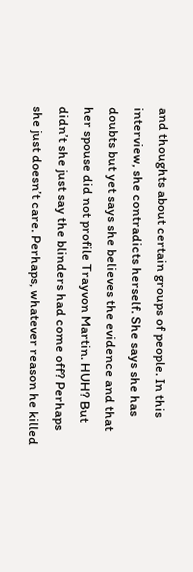and thoughts about certain groups of people. In this interview, she contradicts herself. She says she has doubts but yet says she believes the evidence and that her spouse did not profile Trayvon Martin. HUH? But didn’t she just say the blinders had come off? Perhaps she just doesn’t care. Perhaps, whatever reason he killed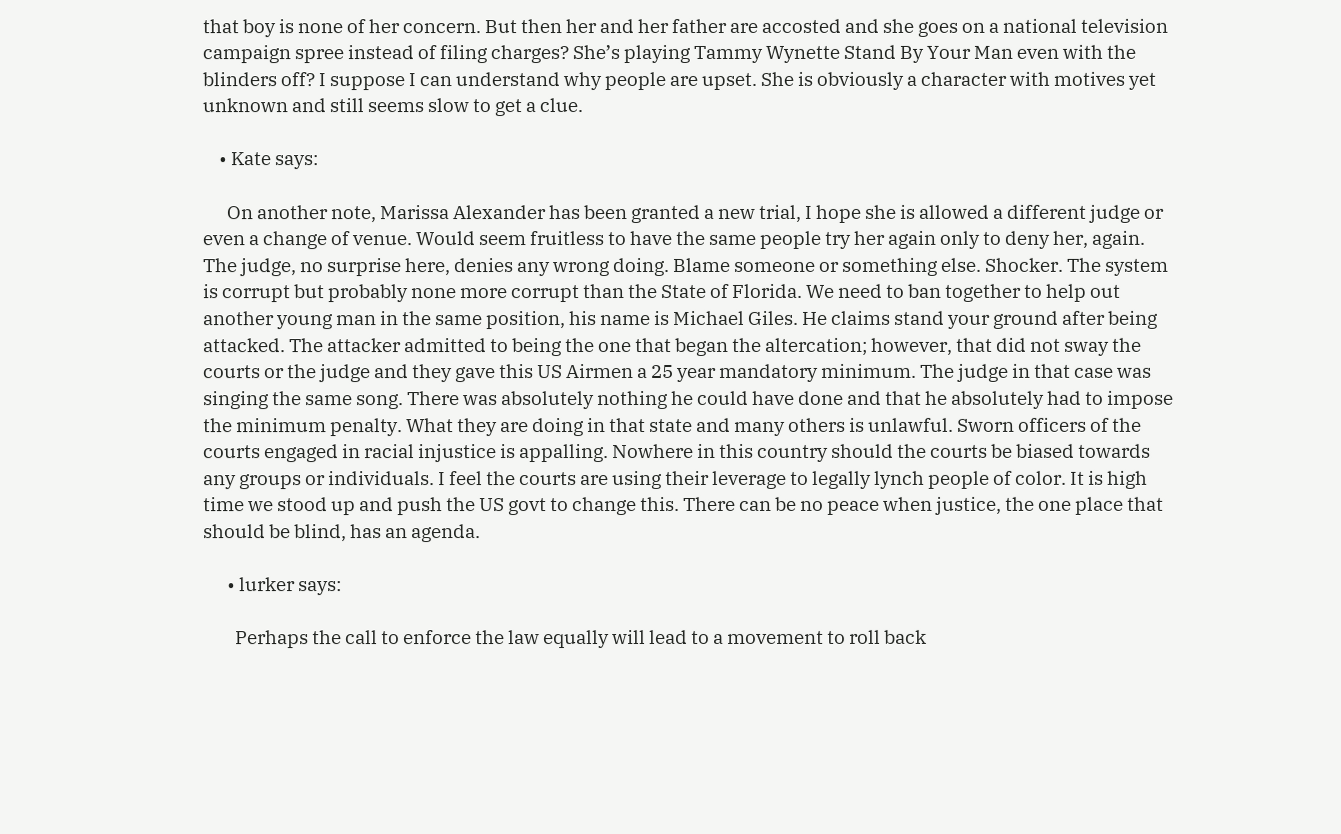that boy is none of her concern. But then her and her father are accosted and she goes on a national television campaign spree instead of filing charges? She’s playing Tammy Wynette Stand By Your Man even with the blinders off? I suppose I can understand why people are upset. She is obviously a character with motives yet unknown and still seems slow to get a clue.

    • Kate says:

      On another note, Marissa Alexander has been granted a new trial, I hope she is allowed a different judge or even a change of venue. Would seem fruitless to have the same people try her again only to deny her, again. The judge, no surprise here, denies any wrong doing. Blame someone or something else. Shocker. The system is corrupt but probably none more corrupt than the State of Florida. We need to ban together to help out another young man in the same position, his name is Michael Giles. He claims stand your ground after being attacked. The attacker admitted to being the one that began the altercation; however, that did not sway the courts or the judge and they gave this US Airmen a 25 year mandatory minimum. The judge in that case was singing the same song. There was absolutely nothing he could have done and that he absolutely had to impose the minimum penalty. What they are doing in that state and many others is unlawful. Sworn officers of the courts engaged in racial injustice is appalling. Nowhere in this country should the courts be biased towards any groups or individuals. I feel the courts are using their leverage to legally lynch people of color. It is high time we stood up and push the US govt to change this. There can be no peace when justice, the one place that should be blind, has an agenda.

      • lurker says:

        Perhaps the call to enforce the law equally will lead to a movement to roll back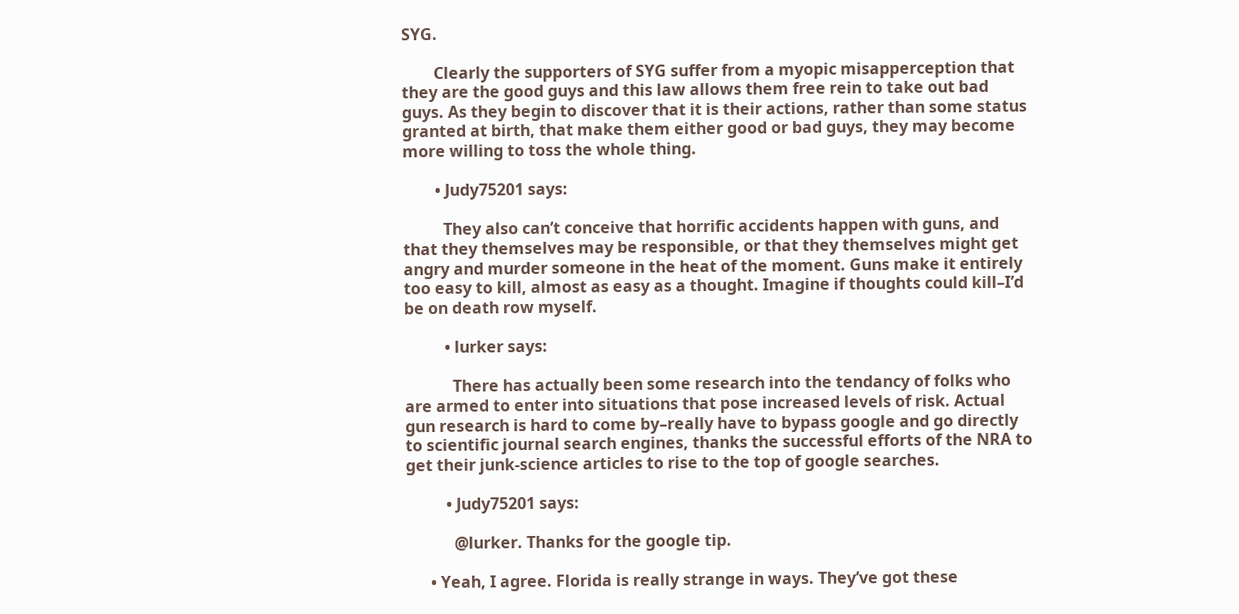SYG.

        Clearly the supporters of SYG suffer from a myopic misapperception that they are the good guys and this law allows them free rein to take out bad guys. As they begin to discover that it is their actions, rather than some status granted at birth, that make them either good or bad guys, they may become more willing to toss the whole thing.

        • Judy75201 says:

          They also can’t conceive that horrific accidents happen with guns, and that they themselves may be responsible, or that they themselves might get angry and murder someone in the heat of the moment. Guns make it entirely too easy to kill, almost as easy as a thought. Imagine if thoughts could kill–I’d be on death row myself.

          • lurker says:

            There has actually been some research into the tendancy of folks who are armed to enter into situations that pose increased levels of risk. Actual gun research is hard to come by–really have to bypass google and go directly to scientific journal search engines, thanks the successful efforts of the NRA to get their junk-science articles to rise to the top of google searches.

          • Judy75201 says:

            @lurker. Thanks for the google tip.

      • Yeah, I agree. Florida is really strange in ways. They’ve got these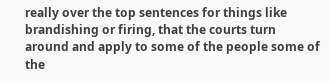really over the top sentences for things like brandishing or firing, that the courts turn around and apply to some of the people some of the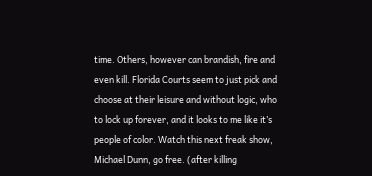time. Others, however can brandish, fire and even kill. Florida Courts seem to just pick and choose at their leisure and without logic, who to lock up forever, and it looks to me like it’s people of color. Watch this next freak show, Michael Dunn, go free. (after killing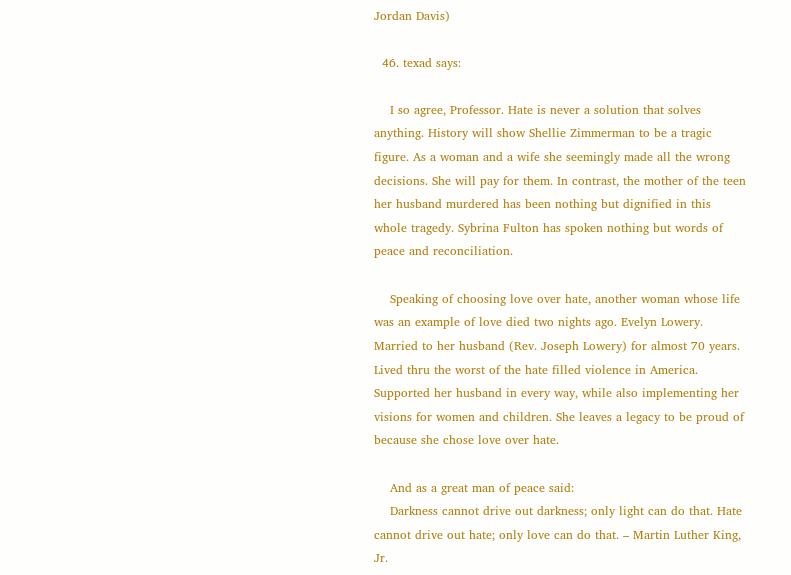Jordan Davis)

  46. texad says:

    I so agree, Professor. Hate is never a solution that solves anything. History will show Shellie Zimmerman to be a tragic figure. As a woman and a wife she seemingly made all the wrong decisions. She will pay for them. In contrast, the mother of the teen her husband murdered has been nothing but dignified in this whole tragedy. Sybrina Fulton has spoken nothing but words of peace and reconciliation.

    Speaking of choosing love over hate, another woman whose life was an example of love died two nights ago. Evelyn Lowery. Married to her husband (Rev. Joseph Lowery) for almost 70 years. Lived thru the worst of the hate filled violence in America. Supported her husband in every way, while also implementing her visions for women and children. She leaves a legacy to be proud of because she chose love over hate.

    And as a great man of peace said:
    Darkness cannot drive out darkness; only light can do that. Hate cannot drive out hate; only love can do that. – Martin Luther King, Jr.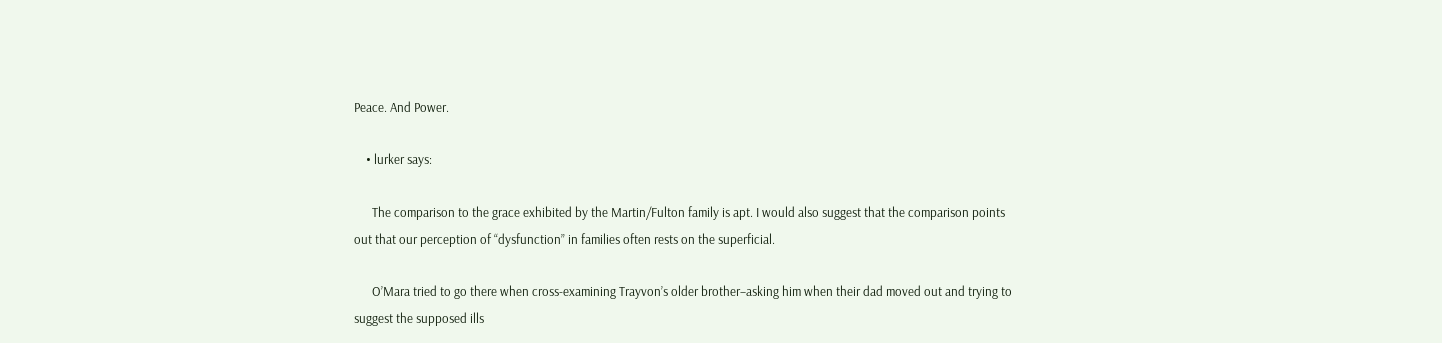Peace. And Power.

    • lurker says:

      The comparison to the grace exhibited by the Martin/Fulton family is apt. I would also suggest that the comparison points out that our perception of “dysfunction” in families often rests on the superficial.

      O’Mara tried to go there when cross-examining Trayvon’s older brother–asking him when their dad moved out and trying to suggest the supposed ills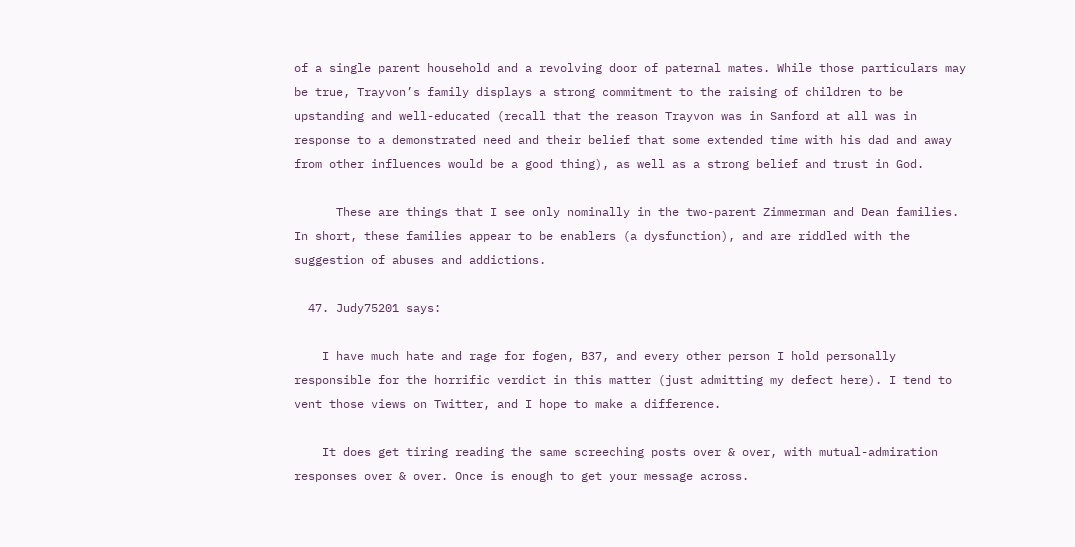of a single parent household and a revolving door of paternal mates. While those particulars may be true, Trayvon’s family displays a strong commitment to the raising of children to be upstanding and well-educated (recall that the reason Trayvon was in Sanford at all was in response to a demonstrated need and their belief that some extended time with his dad and away from other influences would be a good thing), as well as a strong belief and trust in God.

      These are things that I see only nominally in the two-parent Zimmerman and Dean families. In short, these families appear to be enablers (a dysfunction), and are riddled with the suggestion of abuses and addictions.

  47. Judy75201 says:

    I have much hate and rage for fogen, B37, and every other person I hold personally responsible for the horrific verdict in this matter (just admitting my defect here). I tend to vent those views on Twitter, and I hope to make a difference.

    It does get tiring reading the same screeching posts over & over, with mutual-admiration responses over & over. Once is enough to get your message across.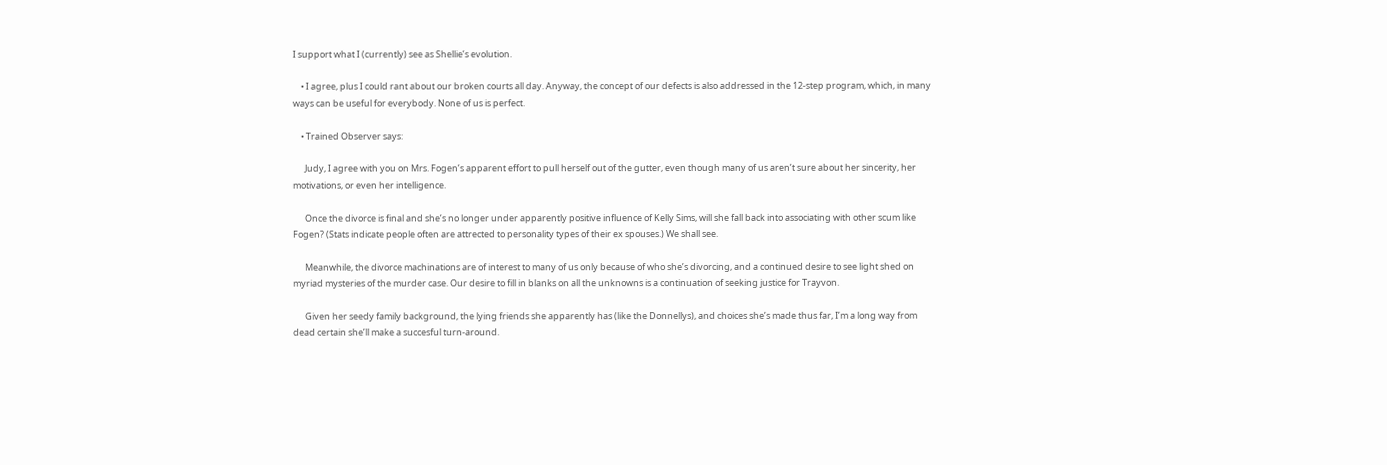I support what I (currently) see as Shellie’s evolution.

    • I agree, plus I could rant about our broken courts all day. Anyway, the concept of our defects is also addressed in the 12-step program, which, in many ways can be useful for everybody. None of us is perfect.

    • Trained Observer says:

      Judy, I agree with you on Mrs. Fogen’s apparent effort to pull herself out of the gutter, even though many of us aren’t sure about her sincerity, her motivations, or even her intelligence.

      Once the divorce is final and she’s no longer under apparently positive influence of Kelly Sims, will she fall back into associating with other scum like Fogen? (Stats indicate people often are attrected to personality types of their ex spouses.) We shall see.

      Meanwhile, the divorce machinations are of interest to many of us only because of who she’s divorcing, and a continued desire to see light shed on myriad mysteries of the murder case. Our desire to fill in blanks on all the unknowns is a continuation of seeking justice for Trayvon.

      Given her seedy family background, the lying friends she apparently has (like the Donnellys), and choices she’s made thus far, I’m a long way from dead certain she’ll make a succesful turn-around.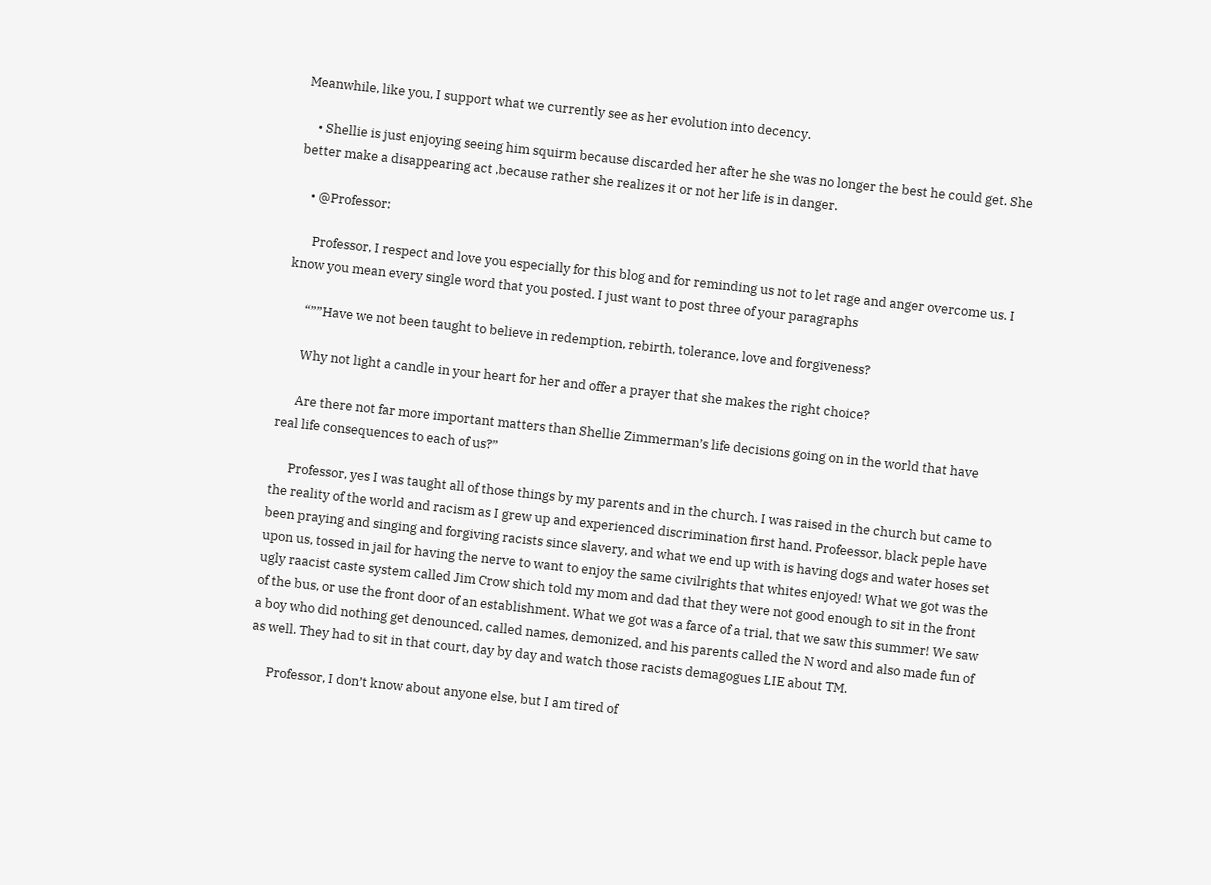Meanwhile, like you, I support what we currently see as her evolution into decency.

    • Shellie is just enjoying seeing him squirm because discarded her after he she was no longer the best he could get. She better make a disappearing act ,because rather she realizes it or not her life is in danger.

    • @Professor:

      Professor, I respect and love you especially for this blog and for reminding us not to let rage and anger overcome us. I know you mean every single word that you posted. I just want to post three of your paragraphs

      “””Have we not been taught to believe in redemption, rebirth, tolerance, love and forgiveness?

      Why not light a candle in your heart for her and offer a prayer that she makes the right choice?

      Are there not far more important matters than Shellie Zimmerman’s life decisions going on in the world that have real life consequences to each of us?”

      Professor, yes I was taught all of those things by my parents and in the church. I was raised in the church but came to the reality of the world and racism as I grew up and experienced discrimination first hand. Profeessor, black peple have been praying and singing and forgiving racists since slavery, and what we end up with is having dogs and water hoses set upon us, tossed in jail for having the nerve to want to enjoy the same civilrights that whites enjoyed! What we got was the ugly raacist caste system called Jim Crow shich told my mom and dad that they were not good enough to sit in the front of the bus, or use the front door of an establishment. What we got was a farce of a trial, that we saw this summer! We saw a boy who did nothing get denounced, called names, demonized, and his parents called the N word and also made fun of as well. They had to sit in that court, day by day and watch those racists demagogues LIE about TM.

      Professor, I don’t know about anyone else, but I am tired of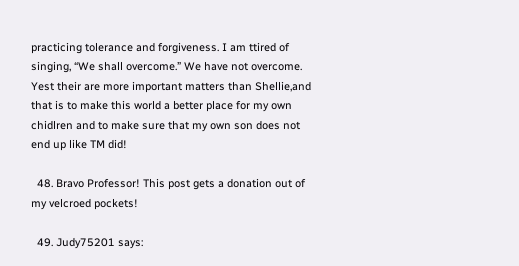practicing tolerance and forgiveness. I am ttired of singing, “We shall overcome.” We have not overcome. Yest their are more important matters than Shellie,and that is to make this world a better place for my own chidlren and to make sure that my own son does not end up like TM did!

  48. Bravo Professor! This post gets a donation out of my velcroed pockets!

  49. Judy75201 says: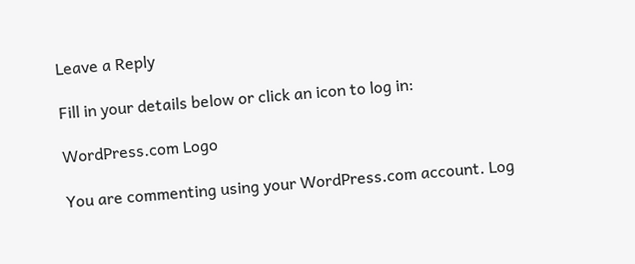Leave a Reply

Fill in your details below or click an icon to log in:

WordPress.com Logo

You are commenting using your WordPress.com account. Log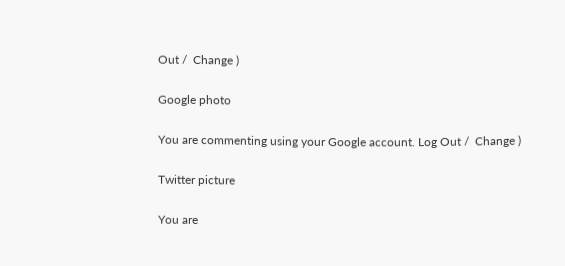Out /  Change )

Google photo

You are commenting using your Google account. Log Out /  Change )

Twitter picture

You are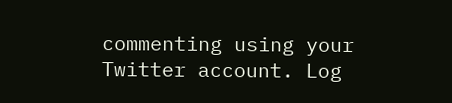commenting using your Twitter account. Log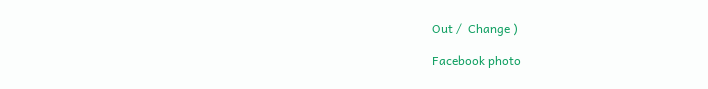Out /  Change )

Facebook photo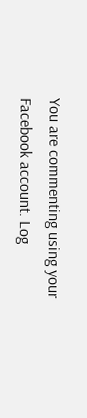You are commenting using your Facebook account. Log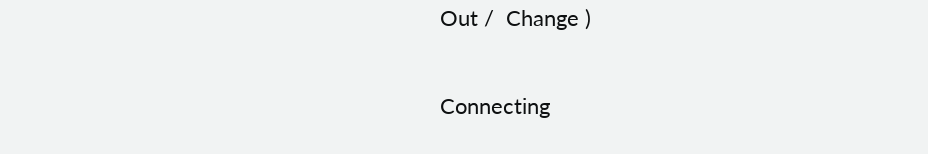Out /  Change )

Connecting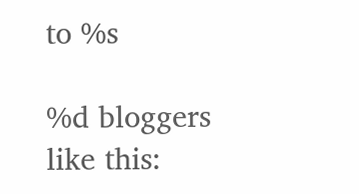to %s

%d bloggers like this: